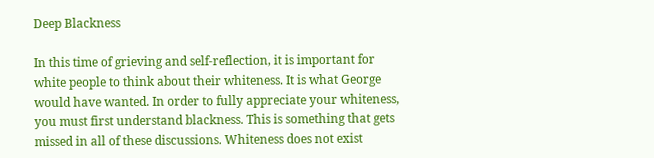Deep Blackness

In this time of grieving and self-reflection, it is important for white people to think about their whiteness. It is what George would have wanted. In order to fully appreciate your whiteness, you must first understand blackness. This is something that gets missed in all of these discussions. Whiteness does not exist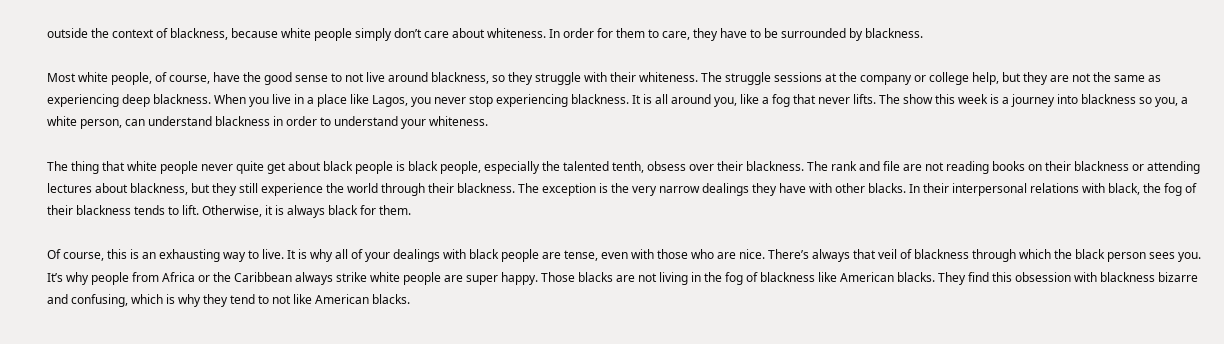outside the context of blackness, because white people simply don’t care about whiteness. In order for them to care, they have to be surrounded by blackness.

Most white people, of course, have the good sense to not live around blackness, so they struggle with their whiteness. The struggle sessions at the company or college help, but they are not the same as experiencing deep blackness. When you live in a place like Lagos, you never stop experiencing blackness. It is all around you, like a fog that never lifts. The show this week is a journey into blackness so you, a white person, can understand blackness in order to understand your whiteness.

The thing that white people never quite get about black people is black people, especially the talented tenth, obsess over their blackness. The rank and file are not reading books on their blackness or attending lectures about blackness, but they still experience the world through their blackness. The exception is the very narrow dealings they have with other blacks. In their interpersonal relations with black, the fog of their blackness tends to lift. Otherwise, it is always black for them.

Of course, this is an exhausting way to live. It is why all of your dealings with black people are tense, even with those who are nice. There’s always that veil of blackness through which the black person sees you. It’s why people from Africa or the Caribbean always strike white people are super happy. Those blacks are not living in the fog of blackness like American blacks. They find this obsession with blackness bizarre and confusing, which is why they tend to not like American blacks.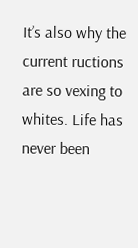It’s also why the current ructions are so vexing to whites. Life has never been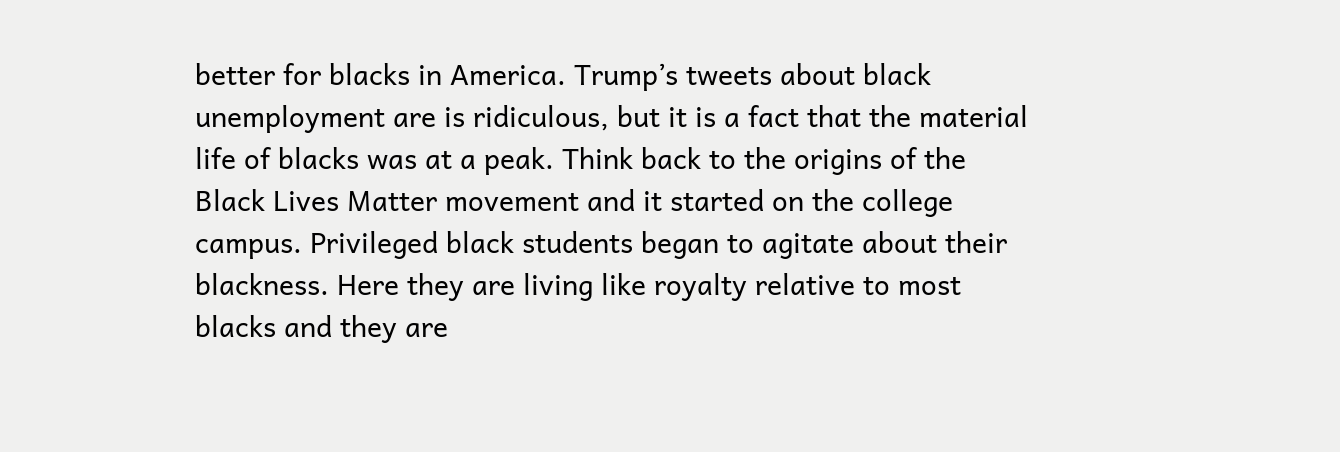better for blacks in America. Trump’s tweets about black unemployment are is ridiculous, but it is a fact that the material life of blacks was at a peak. Think back to the origins of the Black Lives Matter movement and it started on the college campus. Privileged black students began to agitate about their blackness. Here they are living like royalty relative to most blacks and they are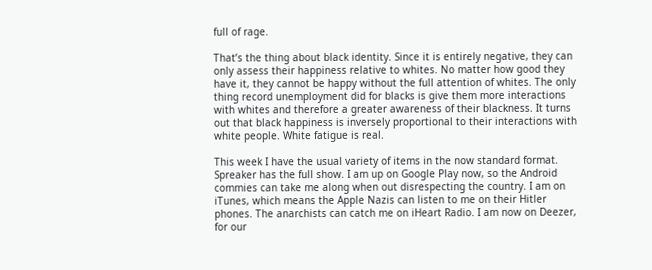full of rage.

That’s the thing about black identity. Since it is entirely negative, they can only assess their happiness relative to whites. No matter how good they have it, they cannot be happy without the full attention of whites. The only thing record unemployment did for blacks is give them more interactions with whites and therefore a greater awareness of their blackness. It turns out that black happiness is inversely proportional to their interactions with white people. White fatigue is real.

This week I have the usual variety of items in the now standard format. Spreaker has the full show. I am up on Google Play now, so the Android commies can take me along when out disrespecting the country. I am on iTunes, which means the Apple Nazis can listen to me on their Hitler phones. The anarchists can catch me on iHeart Radio. I am now on Deezer, for our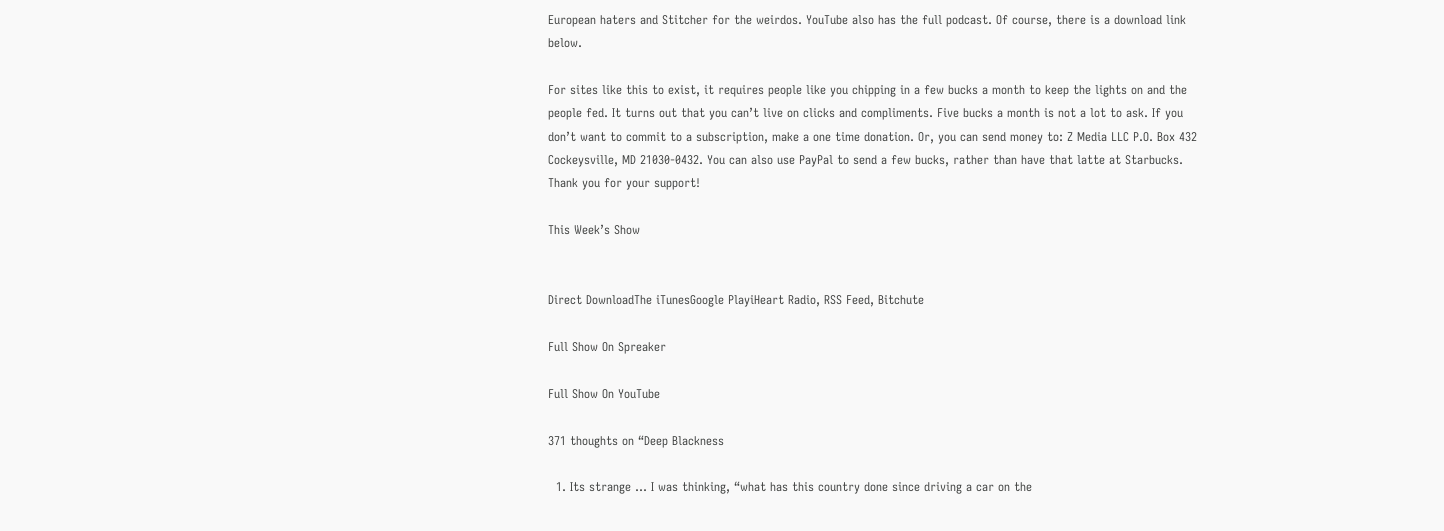European haters and Stitcher for the weirdos. YouTube also has the full podcast. Of course, there is a download link below.

For sites like this to exist, it requires people like you chipping in a few bucks a month to keep the lights on and the people fed. It turns out that you can’t live on clicks and compliments. Five bucks a month is not a lot to ask. If you don’t want to commit to a subscription, make a one time donation. Or, you can send money to: Z Media LLC P.O. Box 432 Cockeysville, MD 21030-0432. You can also use PayPal to send a few bucks, rather than have that latte at Starbucks. Thank you for your support!

This Week’s Show


Direct DownloadThe iTunesGoogle PlayiHeart Radio, RSS Feed, Bitchute

Full Show On Spreaker

Full Show On YouTube

371 thoughts on “Deep Blackness

  1. Its strange … I was thinking, “what has this country done since driving a car on the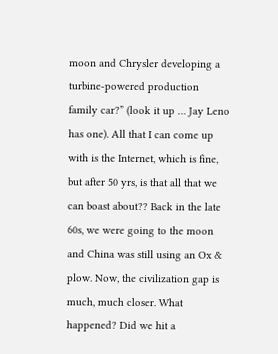moon and Chrysler developing a turbine-powered production family car?” (look it up … Jay Leno has one). All that I can come up with is the Internet, which is fine, but after 50 yrs, is that all that we can boast about?? Back in the late 60s, we were going to the moon and China was still using an Ox & plow. Now, the civilization gap is much, much closer. What happened? Did we hit a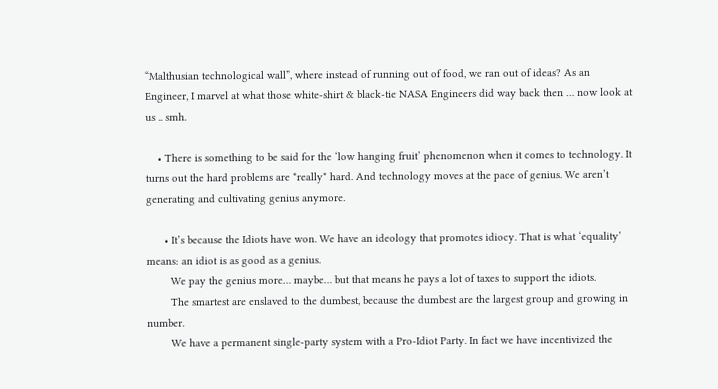“Malthusian technological wall”, where instead of running out of food, we ran out of ideas? As an Engineer, I marvel at what those white-shirt & black-tie NASA Engineers did way back then … now look at us .. smh.

    • There is something to be said for the ‘low hanging fruit’ phenomenon when it comes to technology. It turns out the hard problems are *really* hard. And technology moves at the pace of genius. We aren’t generating and cultivating genius anymore.

      • It’s because the Idiots have won. We have an ideology that promotes idiocy. That is what ‘equality’ means: an idiot is as good as a genius.
        We pay the genius more… maybe… but that means he pays a lot of taxes to support the idiots.
        The smartest are enslaved to the dumbest, because the dumbest are the largest group and growing in number.
        We have a permanent single-party system with a Pro-Idiot Party. In fact we have incentivized the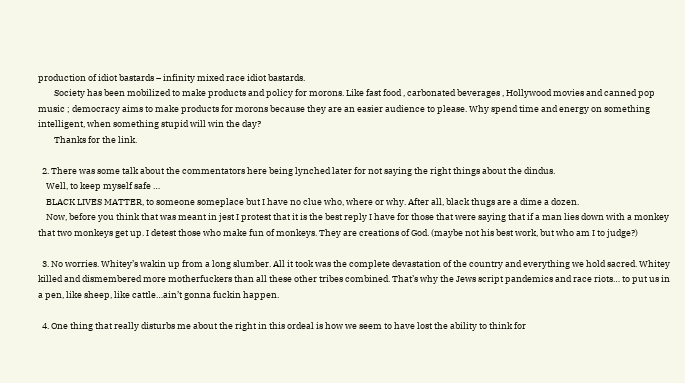production of idiot bastards – infinity mixed race idiot bastards.
        Society has been mobilized to make products and policy for morons. Like fast food , carbonated beverages , Hollywood movies and canned pop music ; democracy aims to make products for morons because they are an easier audience to please. Why spend time and energy on something intelligent, when something stupid will win the day?
        Thanks for the link.

  2. There was some talk about the commentators here being lynched later for not saying the right things about the dindus.
    Well, to keep myself safe …
    BLACK LIVES MATTER, to someone someplace but I have no clue who, where or why. After all, black thugs are a dime a dozen.
    Now, before you think that was meant in jest I protest that it is the best reply I have for those that were saying that if a man lies down with a monkey that two monkeys get up. I detest those who make fun of monkeys. They are creations of God. (maybe not his best work, but who am I to judge?)

  3. No worries. Whitey’s wakin up from a long slumber. All it took was the complete devastation of the country and everything we hold sacred. Whitey killed and dismembered more motherfuckers than all these other tribes combined. That’s why the Jews script pandemics and race riots… to put us in a pen, like sheep, like cattle…ain’t gonna fuckin happen.

  4. One thing that really disturbs me about the right in this ordeal is how we seem to have lost the ability to think for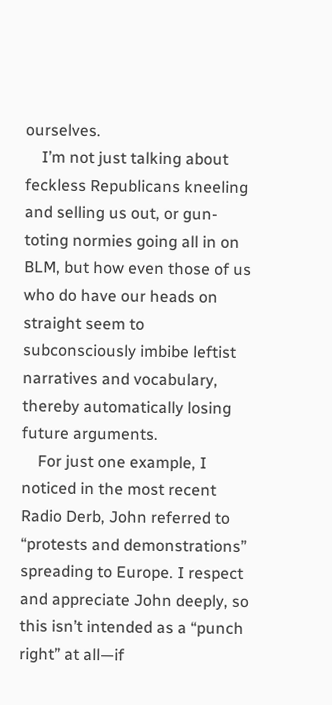ourselves.
    I’m not just talking about feckless Republicans kneeling and selling us out, or gun-toting normies going all in on BLM, but how even those of us who do have our heads on straight seem to subconsciously imbibe leftist narratives and vocabulary, thereby automatically losing future arguments.
    For just one example, I noticed in the most recent Radio Derb, John referred to “protests and demonstrations” spreading to Europe. I respect and appreciate John deeply, so this isn’t intended as a “punch right” at all—if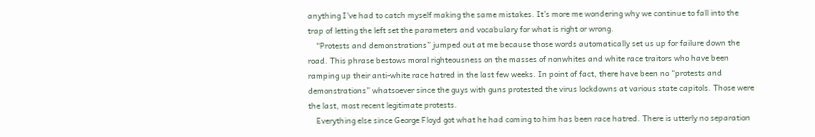anything I’ve had to catch myself making the same mistakes. It’s more me wondering why we continue to fall into the trap of letting the left set the parameters and vocabulary for what is right or wrong.
    “Protests and demonstrations” jumped out at me because those words automatically set us up for failure down the road. This phrase bestows moral righteousness on the masses of nonwhites and white race traitors who have been ramping up their anti-white race hatred in the last few weeks. In point of fact, there have been no “protests and demonstrations” whatsoever since the guys with guns protested the virus lockdowns at various state capitols. Those were the last, most recent legitimate protests.
    Everything else since George Floyd got what he had coming to him has been race hatred. There is utterly no separation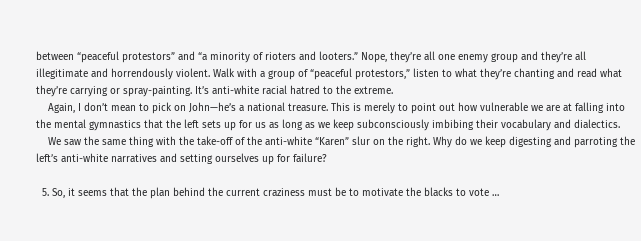between “peaceful protestors” and “a minority of rioters and looters.” Nope, they’re all one enemy group and they’re all illegitimate and horrendously violent. Walk with a group of “peaceful protestors,” listen to what they’re chanting and read what they’re carrying or spray-painting. It’s anti-white racial hatred to the extreme.
    Again, I don’t mean to pick on John—he’s a national treasure. This is merely to point out how vulnerable we are at falling into the mental gymnastics that the left sets up for us as long as we keep subconsciously imbibing their vocabulary and dialectics.
    We saw the same thing with the take-off of the anti-white “Karen” slur on the right. Why do we keep digesting and parroting the left’s anti-white narratives and setting ourselves up for failure?

  5. So, it seems that the plan behind the current craziness must be to motivate the blacks to vote …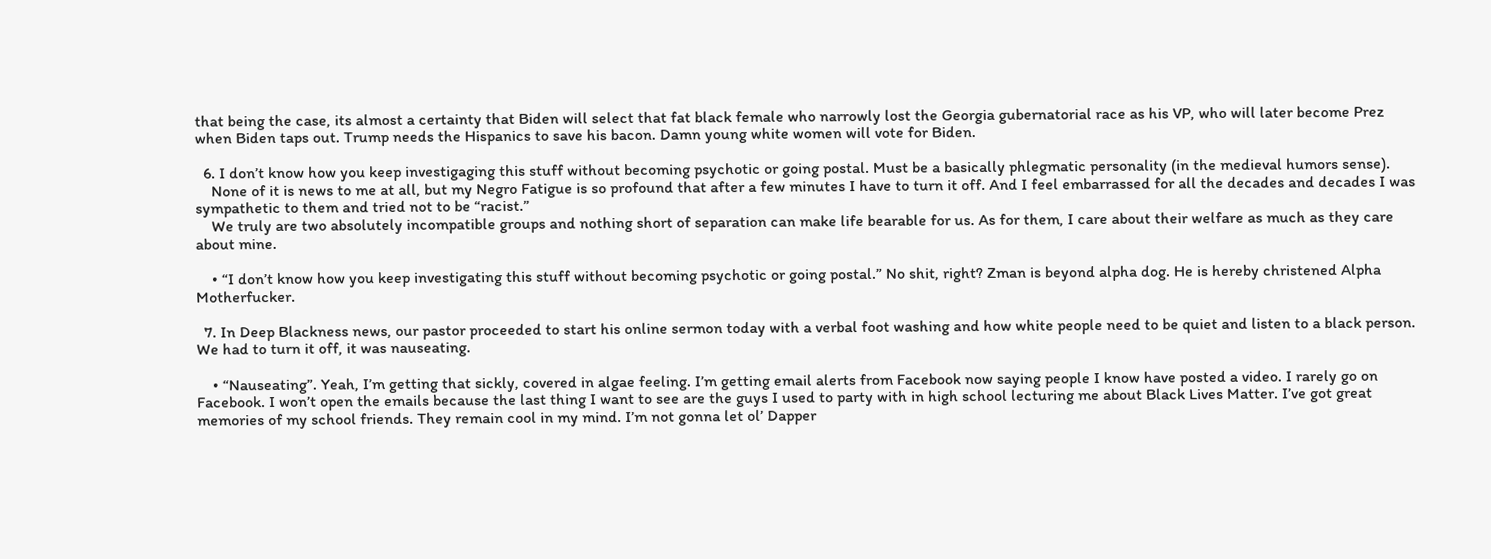that being the case, its almost a certainty that Biden will select that fat black female who narrowly lost the Georgia gubernatorial race as his VP, who will later become Prez when Biden taps out. Trump needs the Hispanics to save his bacon. Damn young white women will vote for Biden.

  6. I don’t know how you keep investigaging this stuff without becoming psychotic or going postal. Must be a basically phlegmatic personality (in the medieval humors sense).
    None of it is news to me at all, but my Negro Fatigue is so profound that after a few minutes I have to turn it off. And I feel embarrassed for all the decades and decades I was sympathetic to them and tried not to be “racist.”
    We truly are two absolutely incompatible groups and nothing short of separation can make life bearable for us. As for them, I care about their welfare as much as they care about mine.

    • “I don’t know how you keep investigating this stuff without becoming psychotic or going postal.” No shit, right? Zman is beyond alpha dog. He is hereby christened Alpha Motherfucker.

  7. In Deep Blackness news, our pastor proceeded to start his online sermon today with a verbal foot washing and how white people need to be quiet and listen to a black person. We had to turn it off, it was nauseating.

    • “Nauseating”. Yeah, I’m getting that sickly, covered in algae feeling. I’m getting email alerts from Facebook now saying people I know have posted a video. I rarely go on Facebook. I won’t open the emails because the last thing I want to see are the guys I used to party with in high school lecturing me about Black Lives Matter. I’ve got great memories of my school friends. They remain cool in my mind. I’m not gonna let ol’ Dapper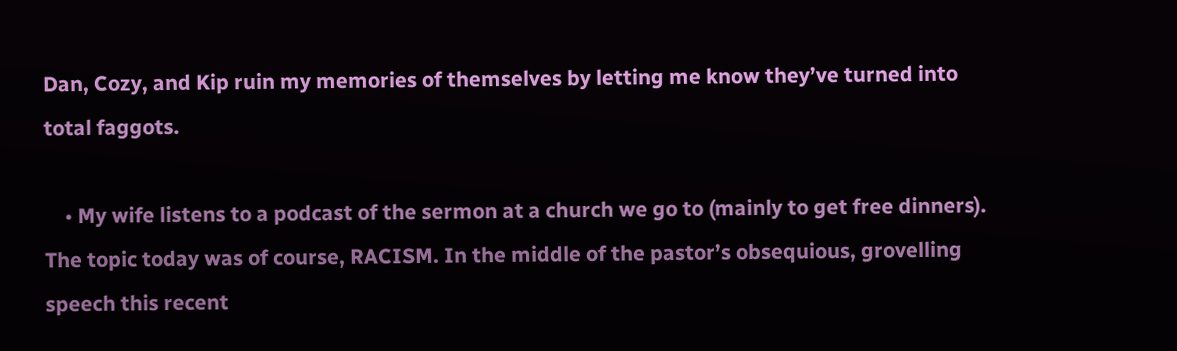Dan, Cozy, and Kip ruin my memories of themselves by letting me know they’ve turned into total faggots.

    • My wife listens to a podcast of the sermon at a church we go to (mainly to get free dinners). The topic today was of course, RACISM. In the middle of the pastor’s obsequious, grovelling speech this recent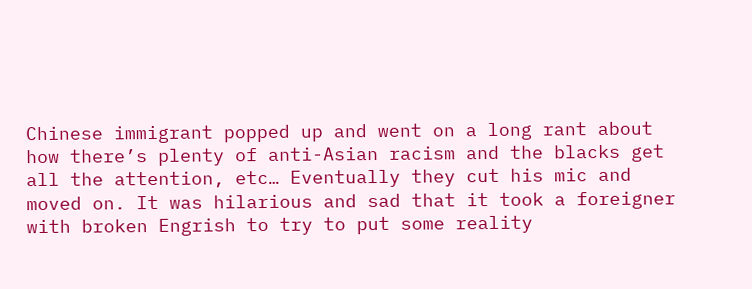Chinese immigrant popped up and went on a long rant about how there’s plenty of anti-Asian racism and the blacks get all the attention, etc… Eventually they cut his mic and moved on. It was hilarious and sad that it took a foreigner with broken Engrish to try to put some reality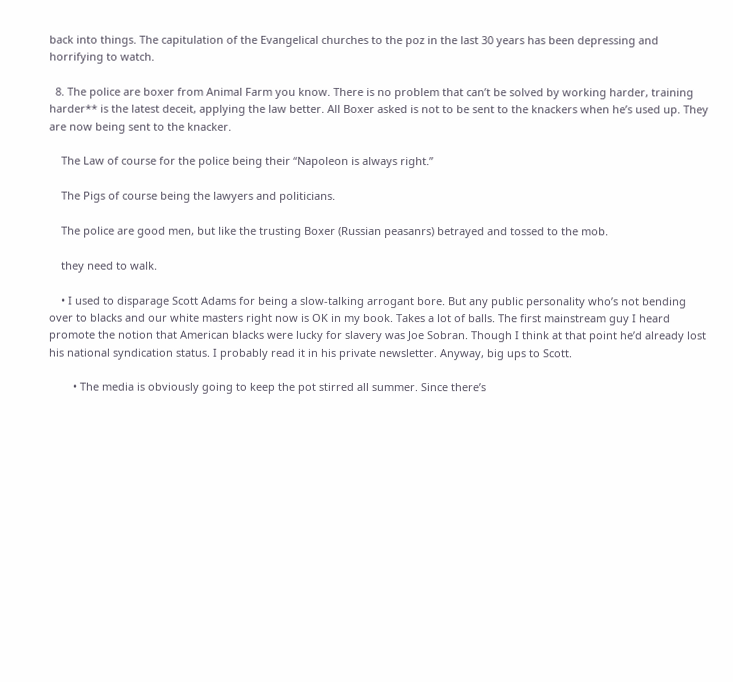back into things. The capitulation of the Evangelical churches to the poz in the last 30 years has been depressing and horrifying to watch.

  8. The police are boxer from Animal Farm you know. There is no problem that can’t be solved by working harder, training harder** is the latest deceit, applying the law better. All Boxer asked is not to be sent to the knackers when he’s used up. They are now being sent to the knacker.

    The Law of course for the police being their “Napoleon is always right.”

    The Pigs of course being the lawyers and politicians.

    The police are good men, but like the trusting Boxer (Russian peasanrs) betrayed and tossed to the mob.

    they need to walk.

    • I used to disparage Scott Adams for being a slow-talking arrogant bore. But any public personality who’s not bending over to blacks and our white masters right now is OK in my book. Takes a lot of balls. The first mainstream guy I heard promote the notion that American blacks were lucky for slavery was Joe Sobran. Though I think at that point he’d already lost his national syndication status. I probably read it in his private newsletter. Anyway, big ups to Scott.

        • The media is obviously going to keep the pot stirred all summer. Since there’s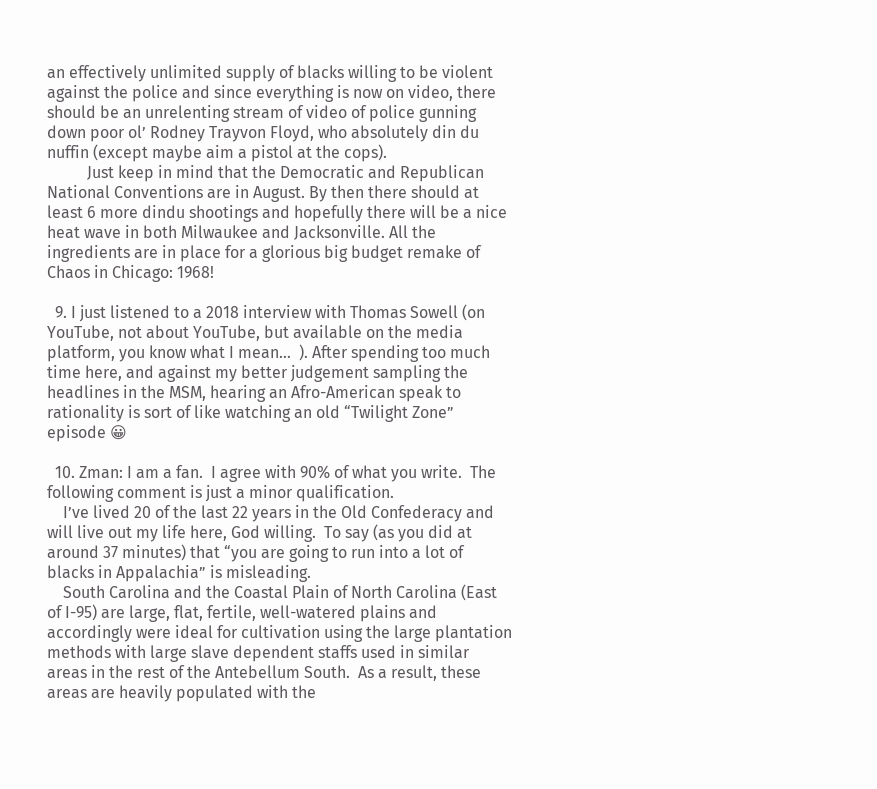an effectively unlimited supply of blacks willing to be violent against the police and since everything is now on video, there should be an unrelenting stream of video of police gunning down poor ol’ Rodney Trayvon Floyd, who absolutely din du nuffin (except maybe aim a pistol at the cops).
          Just keep in mind that the Democratic and Republican National Conventions are in August. By then there should at least 6 more dindu shootings and hopefully there will be a nice heat wave in both Milwaukee and Jacksonville. All the ingredients are in place for a glorious big budget remake of Chaos in Chicago: 1968!

  9. I just listened to a 2018 interview with Thomas Sowell (on YouTube, not about YouTube, but available on the media platform, you know what I mean…  ). After spending too much time here, and against my better judgement sampling the headlines in the MSM, hearing an Afro-American speak to rationality is sort of like watching an old “Twilight Zone” episode 😀

  10. Zman: I am a fan.  I agree with 90% of what you write.  The following comment is just a minor qualification.
    I’ve lived 20 of the last 22 years in the Old Confederacy and will live out my life here, God willing.  To say (as you did at around 37 minutes) that “you are going to run into a lot of blacks in Appalachia” is misleading.
    South Carolina and the Coastal Plain of North Carolina (East of I-95) are large, flat, fertile, well-watered plains and accordingly were ideal for cultivation using the large plantation methods with large slave dependent staffs used in similar areas in the rest of the Antebellum South.  As a result, these areas are heavily populated with the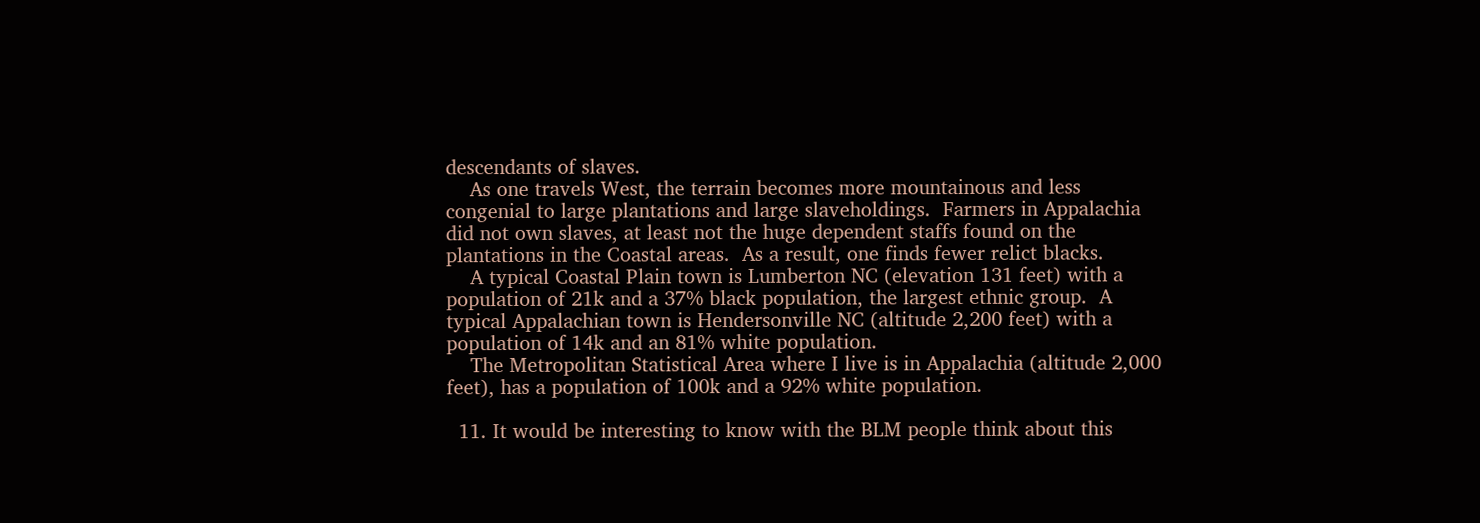descendants of slaves.
    As one travels West, the terrain becomes more mountainous and less congenial to large plantations and large slaveholdings.  Farmers in Appalachia did not own slaves, at least not the huge dependent staffs found on the plantations in the Coastal areas.  As a result, one finds fewer relict blacks.
    A typical Coastal Plain town is Lumberton NC (elevation 131 feet) with a population of 21k and a 37% black population, the largest ethnic group.  A typical Appalachian town is Hendersonville NC (altitude 2,200 feet) with a population of 14k and an 81% white population.
    The Metropolitan Statistical Area where I live is in Appalachia (altitude 2,000 feet), has a population of 100k and a 92% white population.

  11. It would be interesting to know with the BLM people think about this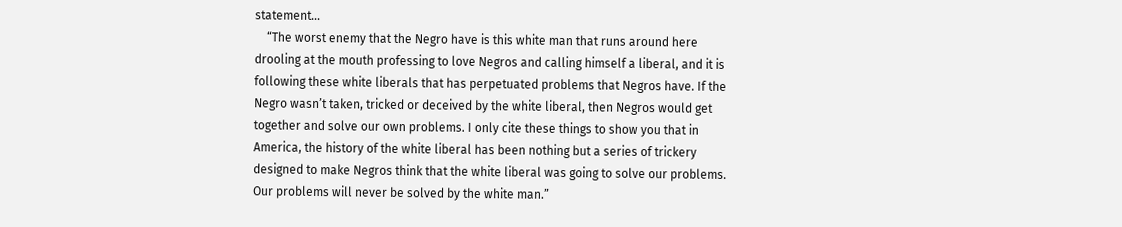statement…
    “The worst enemy that the Negro have is this white man that runs around here drooling at the mouth professing to love Negros and calling himself a liberal, and it is following these white liberals that has perpetuated problems that Negros have. If the Negro wasn’t taken, tricked or deceived by the white liberal, then Negros would get together and solve our own problems. I only cite these things to show you that in America, the history of the white liberal has been nothing but a series of trickery designed to make Negros think that the white liberal was going to solve our problems. Our problems will never be solved by the white man.”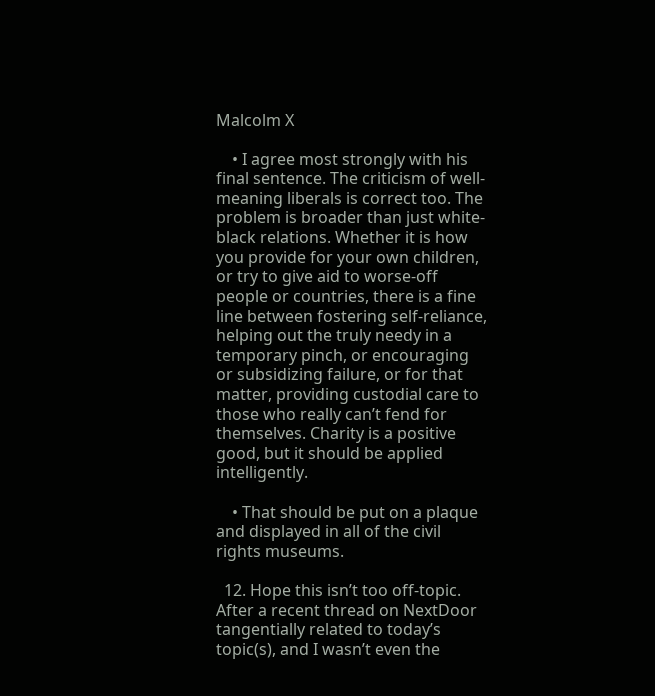Malcolm X

    • I agree most strongly with his final sentence. The criticism of well-meaning liberals is correct too. The problem is broader than just white-black relations. Whether it is how you provide for your own children, or try to give aid to worse-off people or countries, there is a fine line between fostering self-reliance, helping out the truly needy in a temporary pinch, or encouraging or subsidizing failure, or for that matter, providing custodial care to those who really can’t fend for themselves. Charity is a positive good, but it should be applied intelligently.

    • That should be put on a plaque and displayed in all of the civil rights museums.

  12. Hope this isn’t too off-topic. After a recent thread on NextDoor tangentially related to today’s topic(s), and I wasn’t even the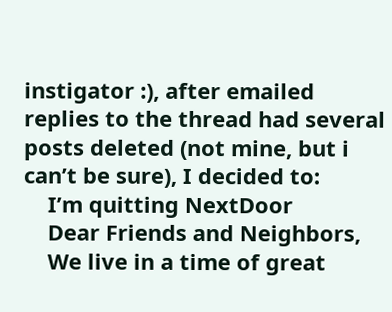instigator :), after emailed replies to the thread had several posts deleted (not mine, but i can’t be sure), I decided to:
    I’m quitting NextDoor
    Dear Friends and Neighbors,
    We live in a time of great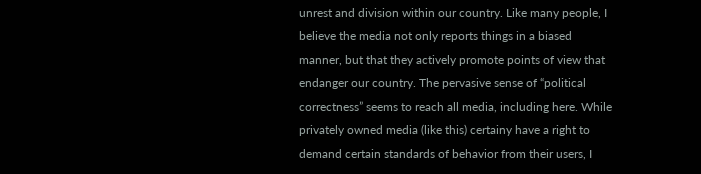unrest and division within our country. Like many people, I believe the media not only reports things in a biased manner, but that they actively promote points of view that endanger our country. The pervasive sense of “political correctness” seems to reach all media, including here. While privately owned media (like this) certainy have a right to demand certain standards of behavior from their users, I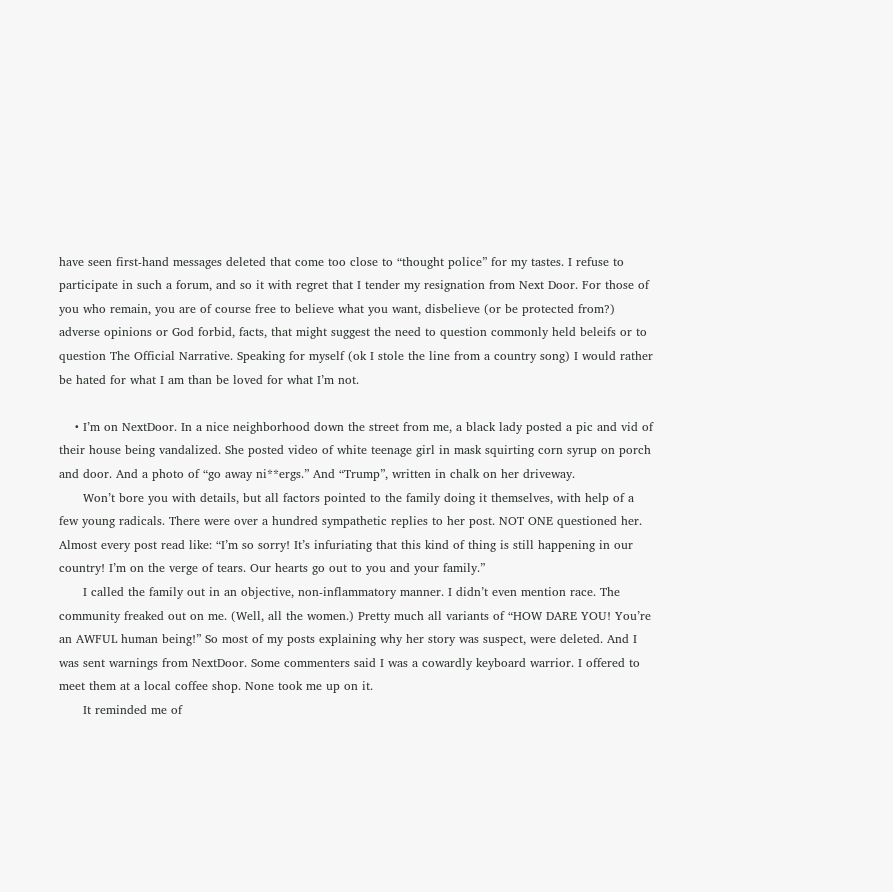have seen first-hand messages deleted that come too close to “thought police” for my tastes. I refuse to participate in such a forum, and so it with regret that I tender my resignation from Next Door. For those of you who remain, you are of course free to believe what you want, disbelieve (or be protected from?) adverse opinions or God forbid, facts, that might suggest the need to question commonly held beleifs or to question The Official Narrative. Speaking for myself (ok I stole the line from a country song) I would rather be hated for what I am than be loved for what I’m not.

    • I’m on NextDoor. In a nice neighborhood down the street from me, a black lady posted a pic and vid of their house being vandalized. She posted video of white teenage girl in mask squirting corn syrup on porch and door. And a photo of “go away ni**ergs.” And “Trump”, written in chalk on her driveway.
      Won’t bore you with details, but all factors pointed to the family doing it themselves, with help of a few young radicals. There were over a hundred sympathetic replies to her post. NOT ONE questioned her. Almost every post read like: “I’m so sorry! It’s infuriating that this kind of thing is still happening in our country! I’m on the verge of tears. Our hearts go out to you and your family.”
      I called the family out in an objective, non-inflammatory manner. I didn’t even mention race. The community freaked out on me. (Well, all the women.) Pretty much all variants of “HOW DARE YOU! You’re an AWFUL human being!” So most of my posts explaining why her story was suspect, were deleted. And I was sent warnings from NextDoor. Some commenters said I was a cowardly keyboard warrior. I offered to meet them at a local coffee shop. None took me up on it.
      It reminded me of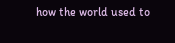how the world used to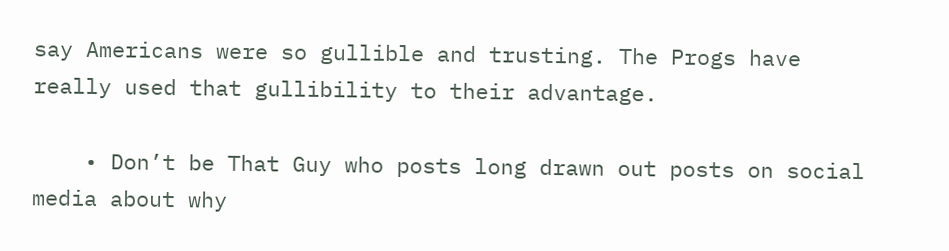say Americans were so gullible and trusting. The Progs have really used that gullibility to their advantage.

    • Don’t be That Guy who posts long drawn out posts on social media about why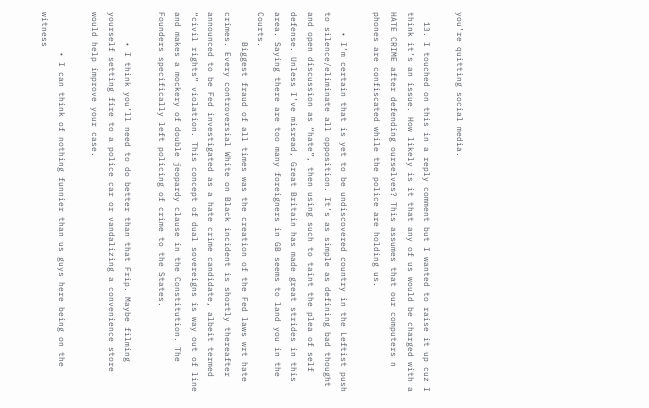you’re quitting social media.

  13. I touched on this in a reply comment but I wanted to raise it up cuz I think it’s an issue. How likely is it that any of us would be charged with a HATE CRIME after defending ourselves? This assumes that our computers n phones are confiscated while the police are holding us.

    • I’m certain that is yet to be undiscovered country in the Leftist push to silence/eliminate all opposition. It’s as simple as defining bad thought and open discussion as “hate”, then using such to taint the plea of self defense. Unless I’ve misread, Great Britain has made great strides in this area. Saying there are too many foreigners in GB seems to land you in the Courts.
      Biggest fraud of all times was the creation of the Fed laws wrt hate crimes. Every controversial White on Black incident is shortly thereafter announced to be Fed investigated as a hate crime candidate, albeit termed “civil rights” violation. This concept of dual sovereigns is way out of line and makes a mockery of double jeopardy clause in the Constitution. The Founders specifically left policing of crime to the States.

      • I think you’ll need to do better than that Frip. Maybe filming yourself setting fire to a police car or vandalizing a convenience store would help improve your case.

        • I can think of nothing funnier than us guys here being on the witness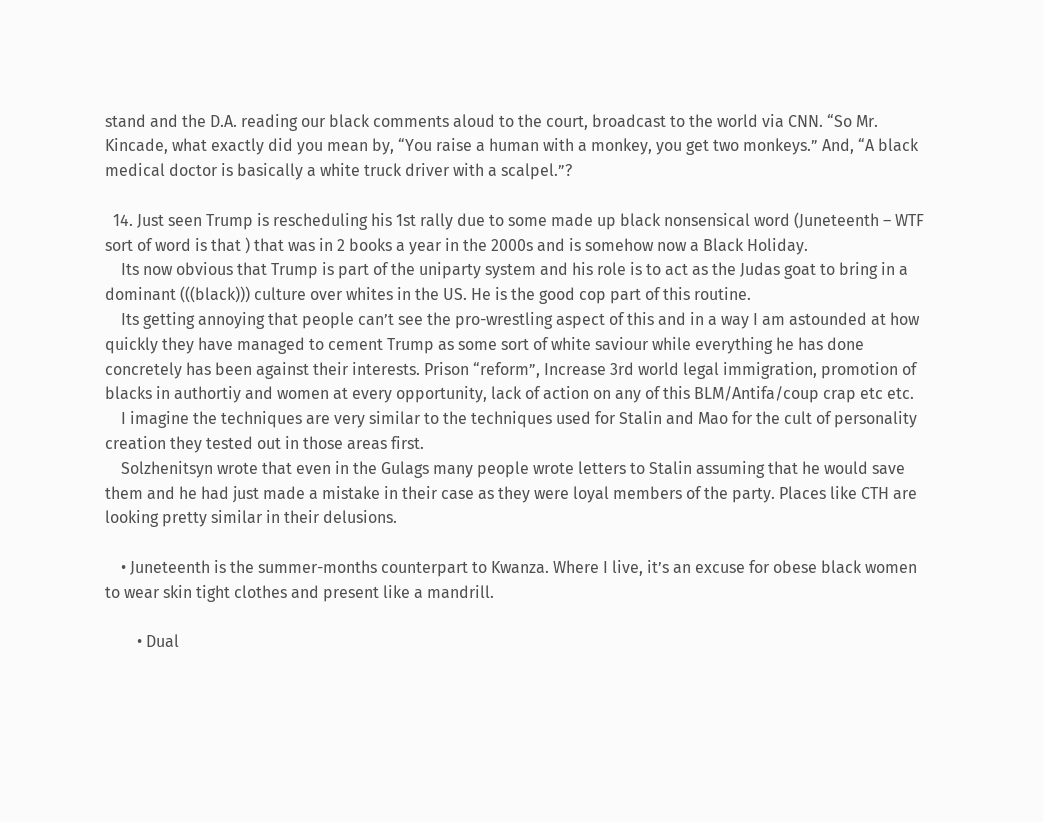stand and the D.A. reading our black comments aloud to the court, broadcast to the world via CNN. “So Mr. Kincade, what exactly did you mean by, “You raise a human with a monkey, you get two monkeys.” And, “A black medical doctor is basically a white truck driver with a scalpel.”?

  14. Just seen Trump is rescheduling his 1st rally due to some made up black nonsensical word (Juneteenth – WTF sort of word is that ) that was in 2 books a year in the 2000s and is somehow now a Black Holiday.
    Its now obvious that Trump is part of the uniparty system and his role is to act as the Judas goat to bring in a dominant (((black))) culture over whites in the US. He is the good cop part of this routine.
    Its getting annoying that people can’t see the pro-wrestling aspect of this and in a way I am astounded at how quickly they have managed to cement Trump as some sort of white saviour while everything he has done concretely has been against their interests. Prison “reform”, Increase 3rd world legal immigration, promotion of blacks in authortiy and women at every opportunity, lack of action on any of this BLM/Antifa/coup crap etc etc.
    I imagine the techniques are very similar to the techniques used for Stalin and Mao for the cult of personality creation they tested out in those areas first.
    Solzhenitsyn wrote that even in the Gulags many people wrote letters to Stalin assuming that he would save them and he had just made a mistake in their case as they were loyal members of the party. Places like CTH are looking pretty similar in their delusions.

    • Juneteenth is the summer-months counterpart to Kwanza. Where I live, it’s an excuse for obese black women to wear skin tight clothes and present like a mandrill.

        • Dual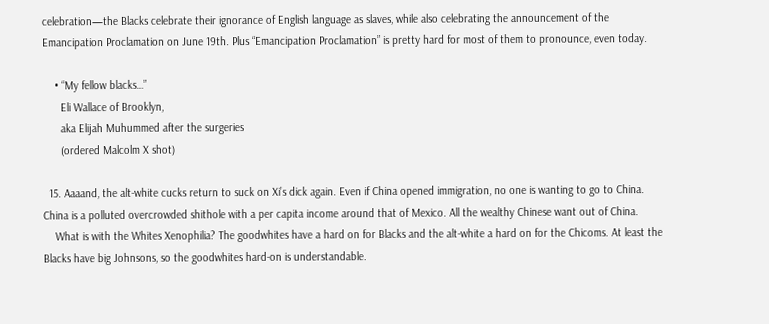celebration—the Blacks celebrate their ignorance of English language as slaves, while also celebrating the announcement of the Emancipation Proclamation on June 19th. Plus “Emancipation Proclamation” is pretty hard for most of them to pronounce, even today.

    • “My fellow blacks…”
      Eli Wallace of Brooklyn,
      aka Elijah Muhummed after the surgeries
      (ordered Malcolm X shot)

  15. Aaaand, the alt-white cucks return to suck on Xi’s dick again. Even if China opened immigration, no one is wanting to go to China. China is a polluted overcrowded shithole with a per capita income around that of Mexico. All the wealthy Chinese want out of China.
    What is with the Whites Xenophilia? The goodwhites have a hard on for Blacks and the alt-white a hard on for the Chicoms. At least the Blacks have big Johnsons, so the goodwhites hard-on is understandable.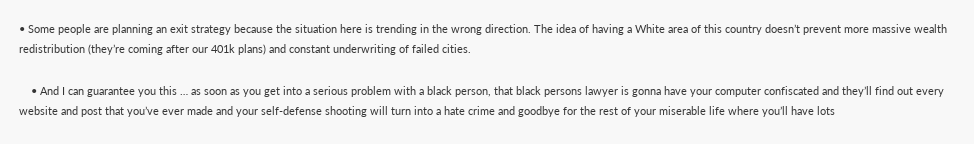• Some people are planning an exit strategy because the situation here is trending in the wrong direction. The idea of having a White area of this country doesn’t prevent more massive wealth redistribution (they’re coming after our 401k plans) and constant underwriting of failed cities.

    • And I can guarantee you this … as soon as you get into a serious problem with a black person, that black persons lawyer is gonna have your computer confiscated and they’ll find out every website and post that you’ve ever made and your self-defense shooting will turn into a hate crime and goodbye for the rest of your miserable life where you’ll have lots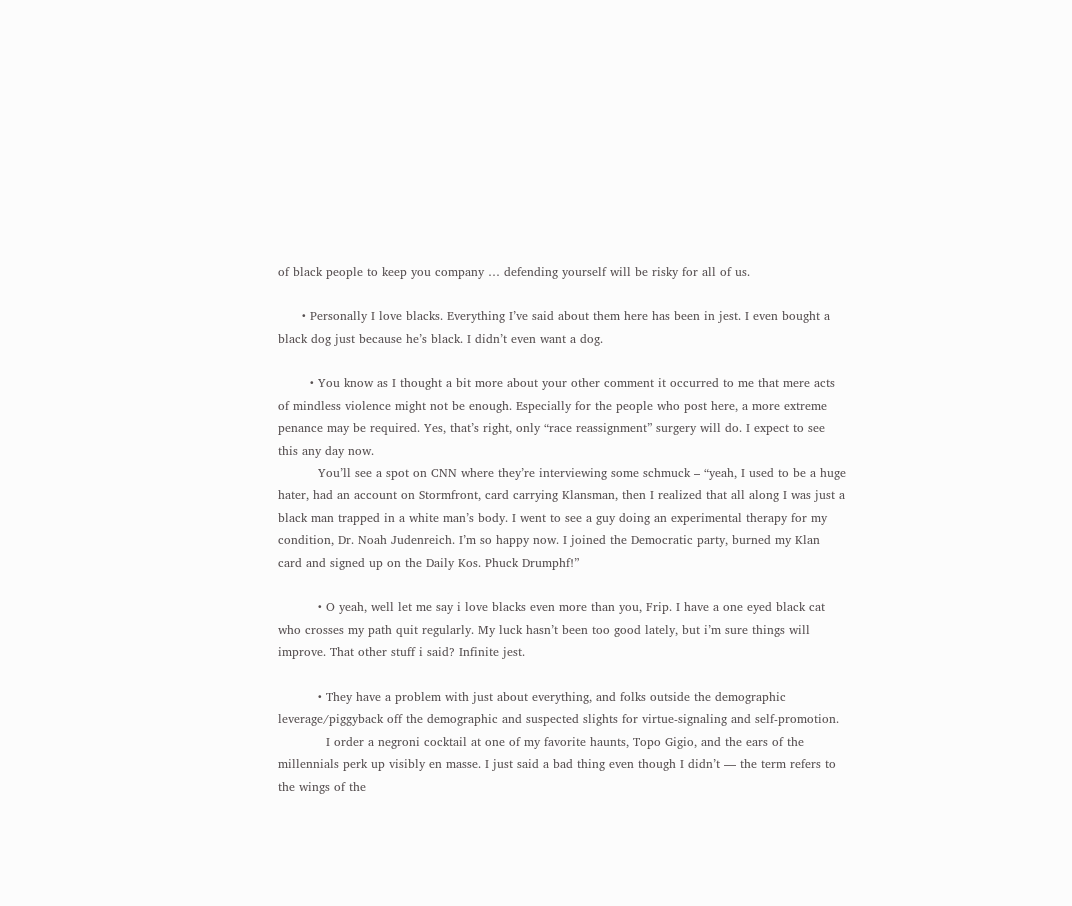of black people to keep you company … defending yourself will be risky for all of us.

      • Personally I love blacks. Everything I’ve said about them here has been in jest. I even bought a black dog just because he’s black. I didn’t even want a dog.

        • You know as I thought a bit more about your other comment it occurred to me that mere acts of mindless violence might not be enough. Especially for the people who post here, a more extreme penance may be required. Yes, that’s right, only “race reassignment” surgery will do. I expect to see this any day now.
          You’ll see a spot on CNN where they’re interviewing some schmuck – “yeah, I used to be a huge hater, had an account on Stormfront, card carrying Klansman, then I realized that all along I was just a black man trapped in a white man’s body. I went to see a guy doing an experimental therapy for my condition, Dr. Noah Judenreich. I’m so happy now. I joined the Democratic party, burned my Klan card and signed up on the Daily Kos. Phuck Drumphf!”

          • O yeah, well let me say i love blacks even more than you, Frip. I have a one eyed black cat who crosses my path quit regularly. My luck hasn’t been too good lately, but i’m sure things will improve. That other stuff i said? Infinite jest.

          • They have a problem with just about everything, and folks outside the demographic leverage/piggyback off the demographic and suspected slights for virtue-signaling and self-promotion.
            I order a negroni cocktail at one of my favorite haunts, Topo Gigio, and the ears of the millennials perk up visibly en masse. I just said a bad thing even though I didn’t — the term refers to the wings of the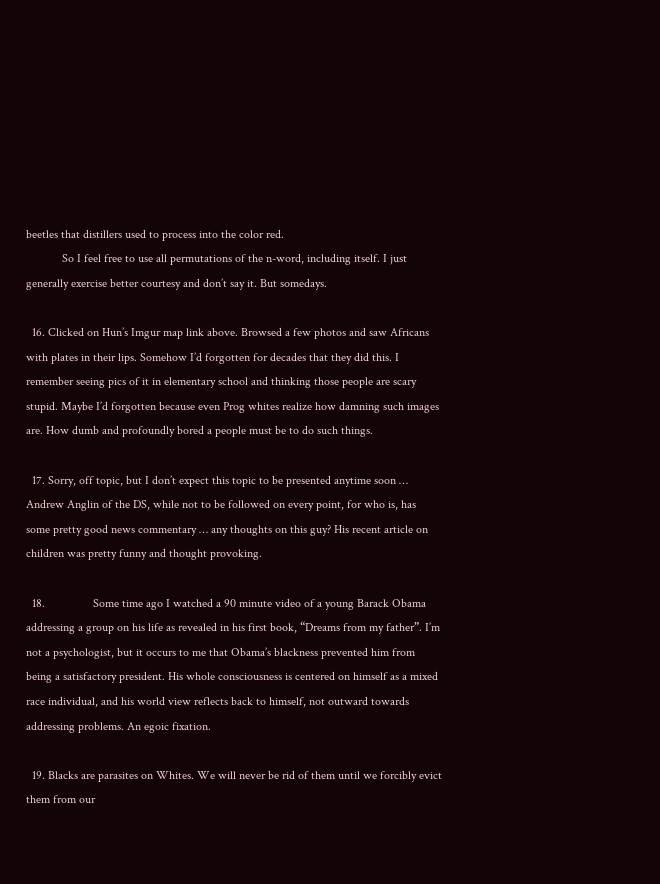beetles that distillers used to process into the color red.
            So I feel free to use all permutations of the n-word, including itself. I just generally exercise better courtesy and don’t say it. But somedays.

  16. Clicked on Hun’s Imgur map link above. Browsed a few photos and saw Africans with plates in their lips. Somehow I’d forgotten for decades that they did this. I remember seeing pics of it in elementary school and thinking those people are scary stupid. Maybe I’d forgotten because even Prog whites realize how damning such images are. How dumb and profoundly bored a people must be to do such things.

  17. Sorry, off topic, but I don’t expect this topic to be presented anytime soon … Andrew Anglin of the DS, while not to be followed on every point, for who is, has some pretty good news commentary … any thoughts on this guy? His recent article on children was pretty funny and thought provoking.

  18.                Some time ago I watched a 90 minute video of a young Barack Obama addressing a group on his life as revealed in his first book, “Dreams from my father”. I’m not a psychologist, but it occurs to me that Obama’s blackness prevented him from being a satisfactory president. His whole consciousness is centered on himself as a mixed race individual, and his world view reflects back to himself, not outward towards addressing problems. An egoic fixation.

  19. Blacks are parasites on Whites. We will never be rid of them until we forcibly evict them from our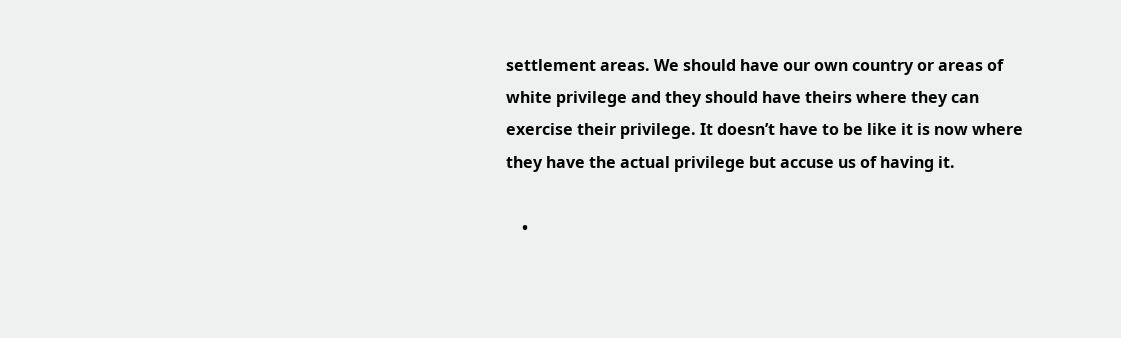settlement areas. We should have our own country or areas of white privilege and they should have theirs where they can exercise their privilege. It doesn’t have to be like it is now where they have the actual privilege but accuse us of having it.

    •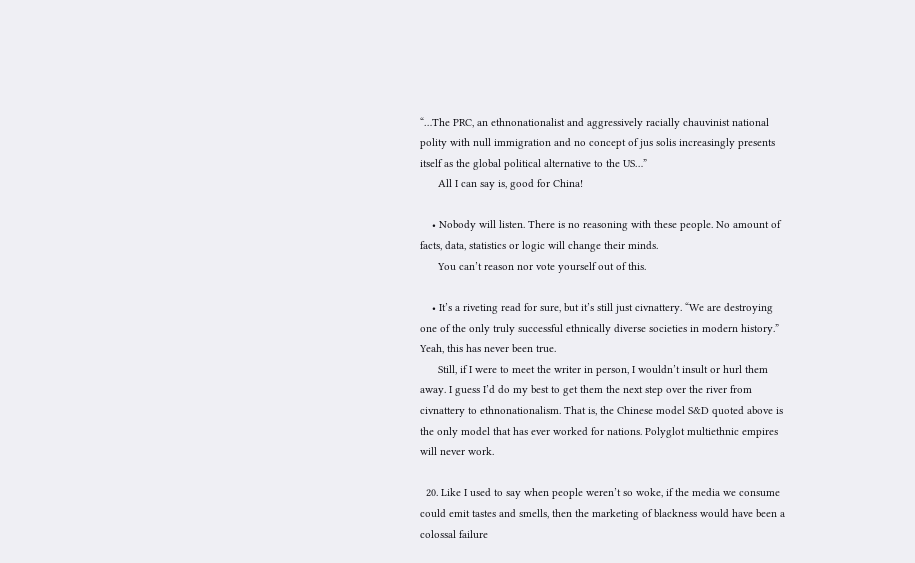“…The PRC, an ethnonationalist and aggressively racially chauvinist national polity with null immigration and no concept of jus solis increasingly presents itself as the global political alternative to the US…”
      All I can say is, good for China!

    • Nobody will listen. There is no reasoning with these people. No amount of facts, data, statistics or logic will change their minds.
      You can’t reason nor vote yourself out of this.

    • It’s a riveting read for sure, but it’s still just civnattery. “We are destroying one of the only truly successful ethnically diverse societies in modern history.” Yeah, this has never been true.
      Still, if I were to meet the writer in person, I wouldn’t insult or hurl them away. I guess I’d do my best to get them the next step over the river from civnattery to ethnonationalism. That is, the Chinese model S&D quoted above is the only model that has ever worked for nations. Polyglot multiethnic empires will never work.

  20. Like I used to say when people weren’t so woke, if the media we consume could emit tastes and smells, then the marketing of blackness would have been a colossal failure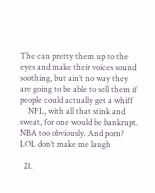The can pretty them up to the eyes and make their voices sound soothing, but ain’t no way they are going to be able to sell them if people could actually get a whiff
    NFL, with all that stink and sweat, for one would be bankrupt. NBA too obviously. And porn? LOL don’t make me laugh

  21.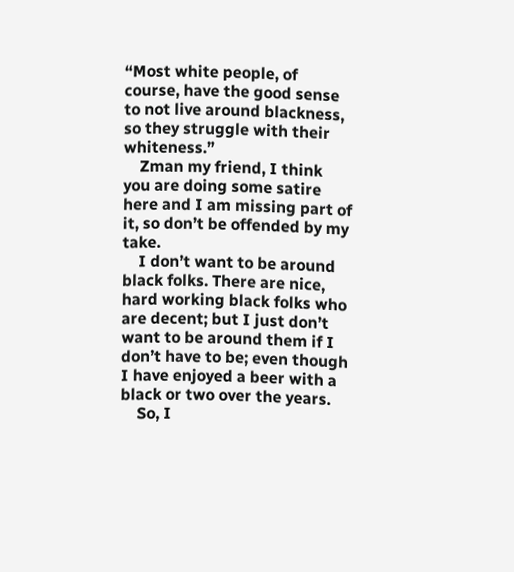“Most white people, of course, have the good sense to not live around blackness, so they struggle with their whiteness.”
    Zman my friend, I think you are doing some satire here and I am missing part of it, so don’t be offended by my take.
    I don’t want to be around black folks. There are nice, hard working black folks who are decent; but I just don’t want to be around them if I don’t have to be; even though I have enjoyed a beer with a black or two over the years.
    So, I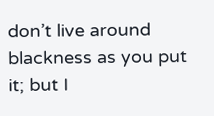don’t live around blackness as you put it; but I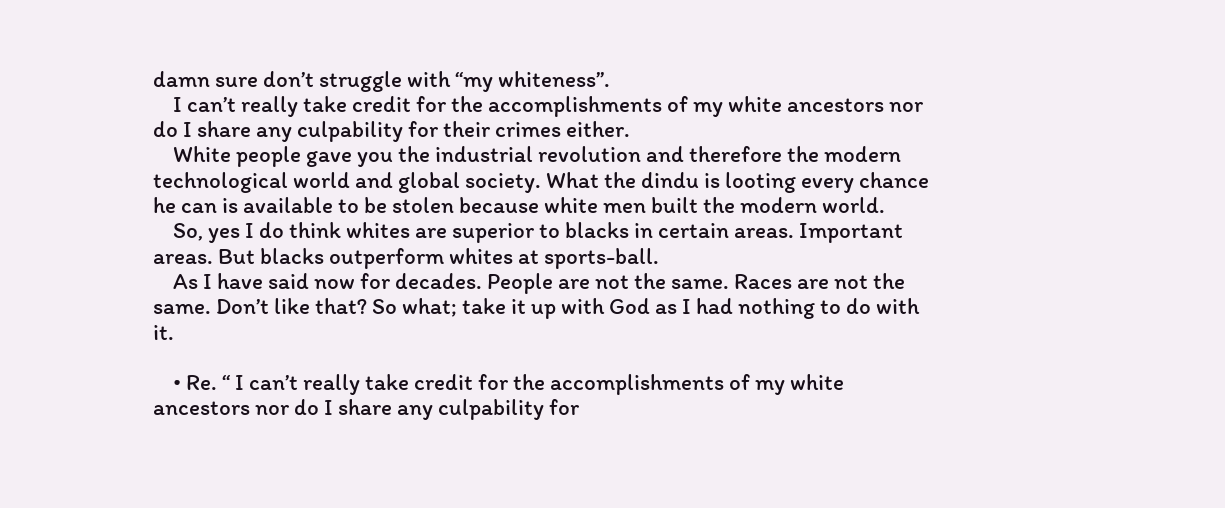damn sure don’t struggle with “my whiteness”.
    I can’t really take credit for the accomplishments of my white ancestors nor do I share any culpability for their crimes either.
    White people gave you the industrial revolution and therefore the modern technological world and global society. What the dindu is looting every chance he can is available to be stolen because white men built the modern world.
    So, yes I do think whites are superior to blacks in certain areas. Important areas. But blacks outperform whites at sports-ball.
    As I have said now for decades. People are not the same. Races are not the same. Don’t like that? So what; take it up with God as I had nothing to do with it.

    • Re. “ I can’t really take credit for the accomplishments of my white ancestors nor do I share any culpability for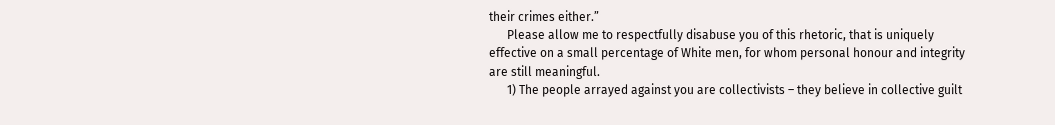their crimes either.”
      Please allow me to respectfully disabuse you of this rhetoric, that is uniquely effective on a small percentage of White men, for whom personal honour and integrity are still meaningful.
      1) The people arrayed against you are collectivists – they believe in collective guilt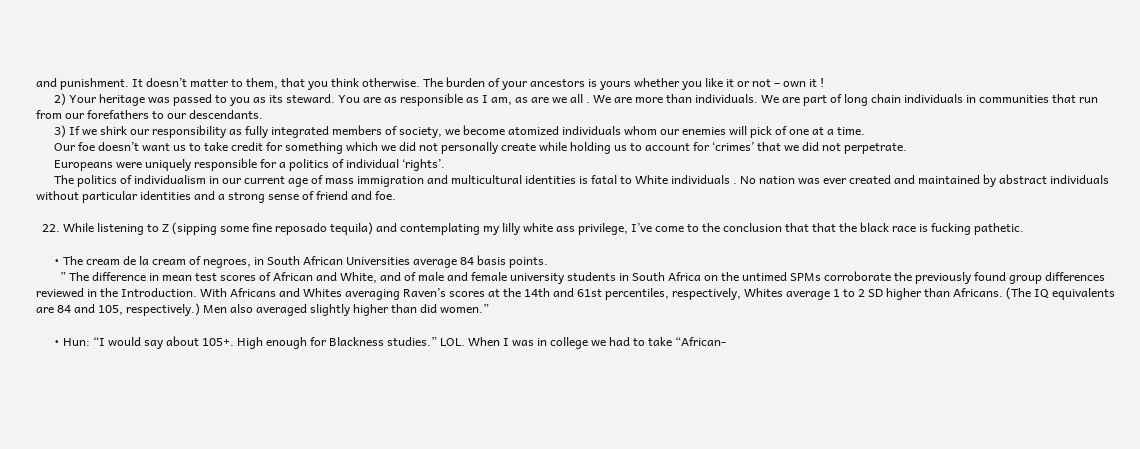and punishment. It doesn’t matter to them, that you think otherwise. The burden of your ancestors is yours whether you like it or not – own it !
      2) Your heritage was passed to you as its steward. You are as responsible as I am, as are we all . We are more than individuals. We are part of long chain individuals in communities that run from our forefathers to our descendants.
      3) If we shirk our responsibility as fully integrated members of society, we become atomized individuals whom our enemies will pick of one at a time.
      Our foe doesn’t want us to take credit for something which we did not personally create while holding us to account for ‘crimes’ that we did not perpetrate.
      Europeans were uniquely responsible for a politics of individual ‘rights’.
      The politics of individualism in our current age of mass immigration and multicultural identities is fatal to White individuals . No nation was ever created and maintained by abstract individuals without particular identities and a strong sense of friend and foe.

  22. While listening to Z (sipping some fine reposado tequila) and contemplating my lilly white ass privilege, I’ve come to the conclusion that that the black race is fucking pathetic.

      • The cream de la cream of negroes, in South African Universities average 84 basis points.
        ” The difference in mean test scores of African and White, and of male and female university students in South Africa on the untimed SPMs corroborate the previously found group differences reviewed in the Introduction. With Africans and Whites averaging Raven’s scores at the 14th and 61st percentiles, respectively, Whites average 1 to 2 SD higher than Africans. (The IQ equivalents are 84 and 105, respectively.) Men also averaged slightly higher than did women.”

      • Hun: “I would say about 105+. High enough for Blackness studies.” LOL. When I was in college we had to take “African-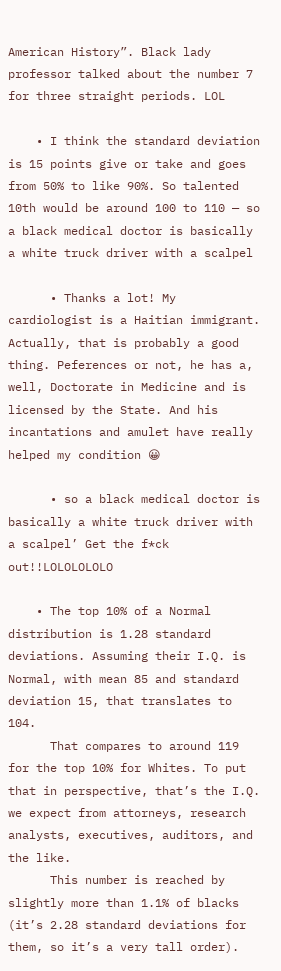American History”. Black lady professor talked about the number 7 for three straight periods. LOL

    • I think the standard deviation is 15 points give or take and goes from 50% to like 90%. So talented 10th would be around 100 to 110 — so a black medical doctor is basically a white truck driver with a scalpel

      • Thanks a lot! My cardiologist is a Haitian immigrant. Actually, that is probably a good thing. Peferences or not, he has a, well, Doctorate in Medicine and is licensed by the State. And his incantations and amulet have really helped my condition 😀

      • so a black medical doctor is basically a white truck driver with a scalpel’ Get the f*ck out!!LOLOLOLOLO

    • The top 10% of a Normal distribution is 1.28 standard deviations. Assuming their I.Q. is Normal, with mean 85 and standard deviation 15, that translates to 104.
      That compares to around 119 for the top 10% for Whites. To put that in perspective, that’s the I.Q. we expect from attorneys, research analysts, executives, auditors, and the like.
      This number is reached by slightly more than 1.1% of blacks (it’s 2.28 standard deviations for them, so it’s a very tall order).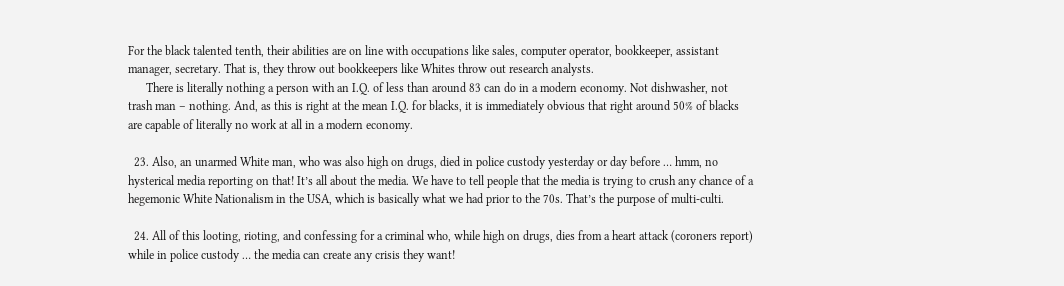For the black talented tenth, their abilities are on line with occupations like sales, computer operator, bookkeeper, assistant manager, secretary. That is, they throw out bookkeepers like Whites throw out research analysts.
      There is literally nothing a person with an I.Q. of less than around 83 can do in a modern economy. Not dishwasher, not trash man – nothing. And, as this is right at the mean I.Q. for blacks, it is immediately obvious that right around 50% of blacks are capable of literally no work at all in a modern economy.

  23. Also, an unarmed White man, who was also high on drugs, died in police custody yesterday or day before … hmm, no hysterical media reporting on that! It’s all about the media. We have to tell people that the media is trying to crush any chance of a hegemonic White Nationalism in the USA, which is basically what we had prior to the 70s. That’s the purpose of multi-culti.

  24. All of this looting, rioting, and confessing for a criminal who, while high on drugs, dies from a heart attack (coroners report) while in police custody … the media can create any crisis they want!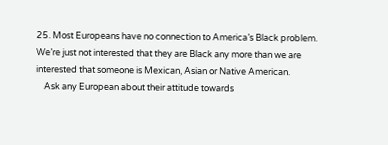25. Most Europeans have no connection to America’s Black problem. We’re just not interested that they are Black any more than we are interested that someone is Mexican, Asian or Native American.
    Ask any European about their attitude towards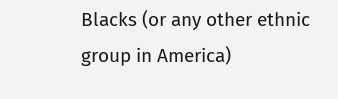Blacks (or any other ethnic group in America)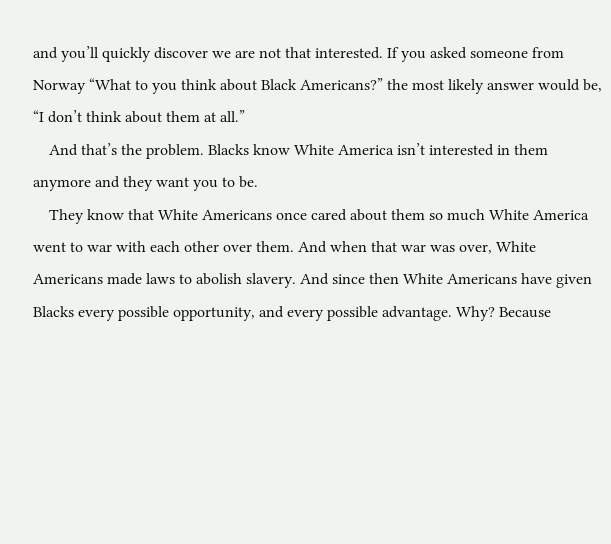and you’ll quickly discover we are not that interested. If you asked someone from Norway “What to you think about Black Americans?” the most likely answer would be, “I don’t think about them at all.”
    And that’s the problem. Blacks know White America isn’t interested in them anymore and they want you to be.
    They know that White Americans once cared about them so much White America went to war with each other over them. And when that war was over, White Americans made laws to abolish slavery. And since then White Americans have given Blacks every possible opportunity, and every possible advantage. Why? Because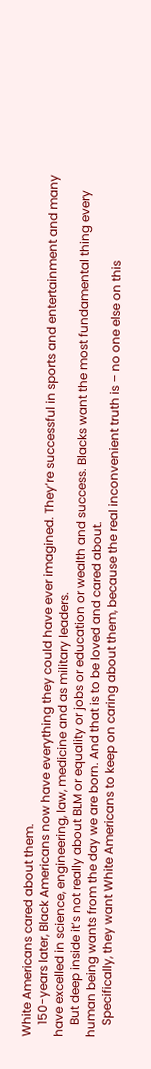White Americans cared about them.
    150-years later, Black Americans now have everything they could have ever imagined. They’re successful in sports and entertainment and many have excelled in science, engineering, law, medicine and as military leaders.
    But deep inside it’s not really about BLM or equality or jobs or education or wealth and success. Blacks want the most fundamental thing every human being wants from the day we are born. And that is to be loved and cared about.
    Specifically, they want White Americans to keep on caring about them, because the real inconvenient truth is – no one else on this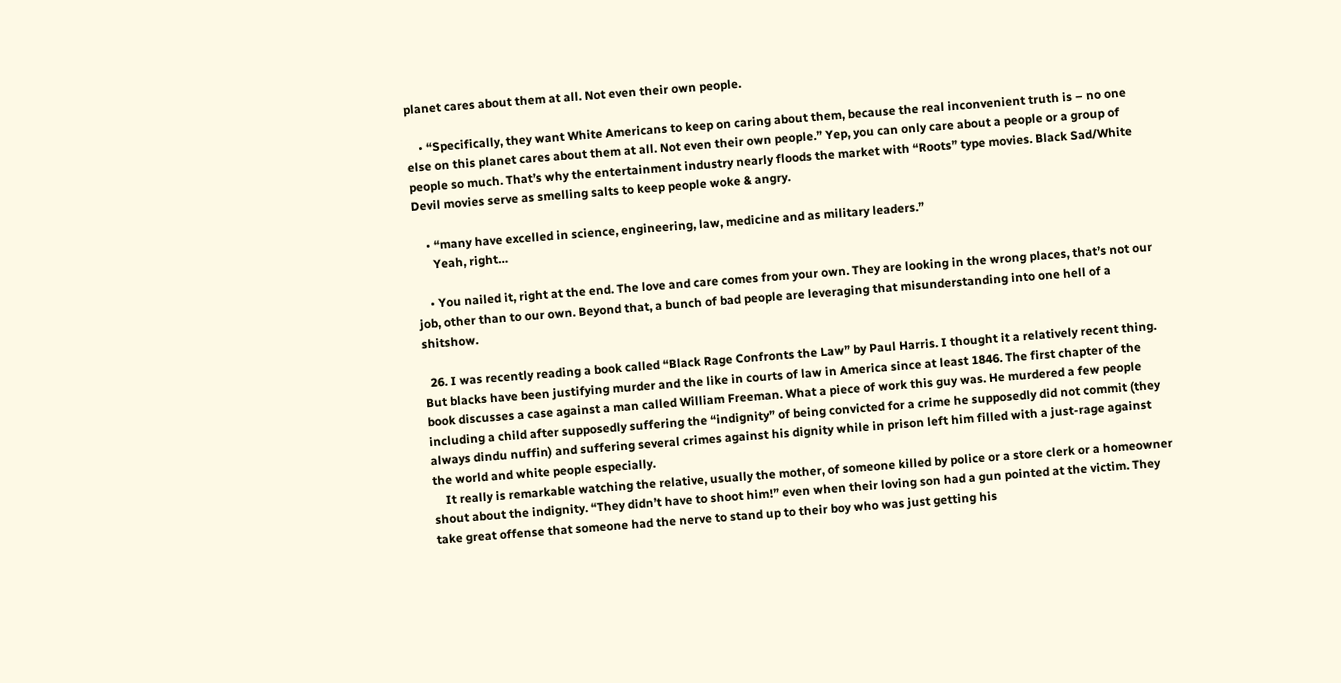planet cares about them at all. Not even their own people.

    • “Specifically, they want White Americans to keep on caring about them, because the real inconvenient truth is – no one else on this planet cares about them at all. Not even their own people.” Yep, you can only care about a people or a group of people so much. That’s why the entertainment industry nearly floods the market with “Roots” type movies. Black Sad/White Devil movies serve as smelling salts to keep people woke & angry.

    • “many have excelled in science, engineering, law, medicine and as military leaders.”
      Yeah, right…

    • You nailed it, right at the end. The love and care comes from your own. They are looking in the wrong places, that’s not our job, other than to our own. Beyond that, a bunch of bad people are leveraging that misunderstanding into one hell of a shitshow.

  26. I was recently reading a book called “Black Rage Confronts the Law” by Paul Harris. I thought it a relatively recent thing. But blacks have been justifying murder and the like in courts of law in America since at least 1846. The first chapter of the book discusses a case against a man called William Freeman. What a piece of work this guy was. He murdered a few people including a child after supposedly suffering the “indignity” of being convicted for a crime he supposedly did not commit (they always dindu nuffin) and suffering several crimes against his dignity while in prison left him filled with a just-rage against the world and white people especially.
    It really is remarkable watching the relative, usually the mother, of someone killed by police or a store clerk or a homeowner shout about the indignity. “They didn’t have to shoot him!” even when their loving son had a gun pointed at the victim. They take great offense that someone had the nerve to stand up to their boy who was just getting his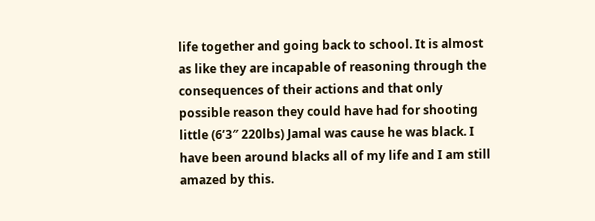life together and going back to school. It is almost as like they are incapable of reasoning through the consequences of their actions and that only possible reason they could have had for shooting little (6’3″ 220lbs) Jamal was cause he was black. I have been around blacks all of my life and I am still amazed by this.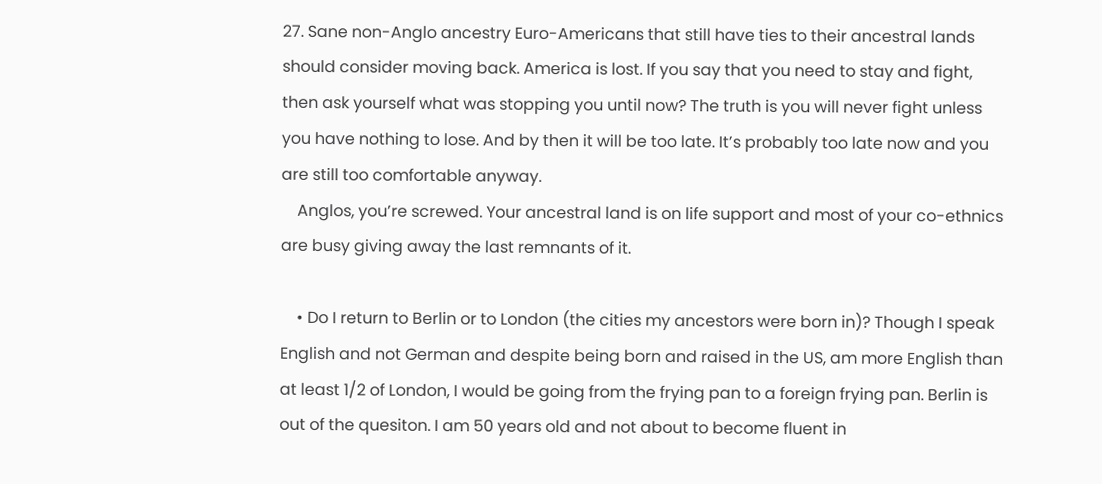27. Sane non-Anglo ancestry Euro-Americans that still have ties to their ancestral lands should consider moving back. America is lost. If you say that you need to stay and fight, then ask yourself what was stopping you until now? The truth is you will never fight unless you have nothing to lose. And by then it will be too late. It’s probably too late now and you are still too comfortable anyway.
    Anglos, you’re screwed. Your ancestral land is on life support and most of your co-ethnics are busy giving away the last remnants of it.

    • Do I return to Berlin or to London (the cities my ancestors were born in)? Though I speak English and not German and despite being born and raised in the US, am more English than at least 1/2 of London, I would be going from the frying pan to a foreign frying pan. Berlin is out of the quesiton. I am 50 years old and not about to become fluent in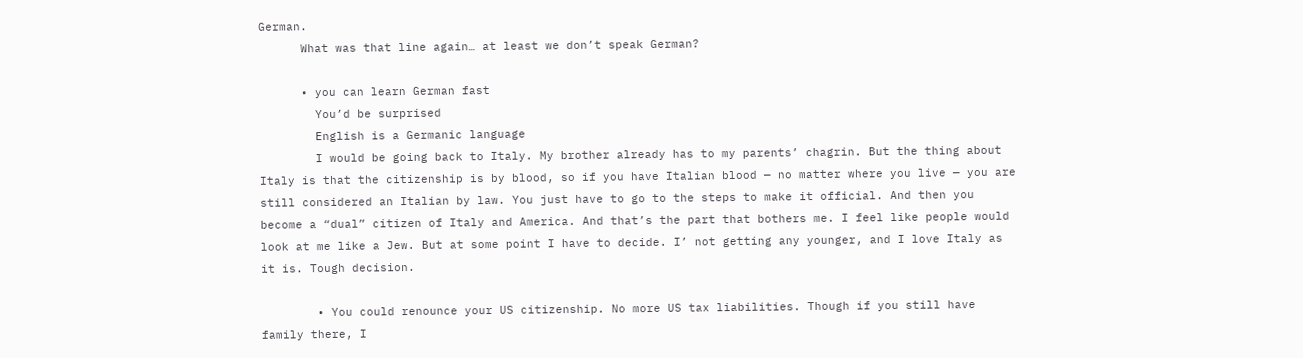German.
      What was that line again… at least we don’t speak German?

      • you can learn German fast
        You’d be surprised
        English is a Germanic language
        I would be going back to Italy. My brother already has to my parents’ chagrin. But the thing about Italy is that the citizenship is by blood, so if you have Italian blood — no matter where you live — you are still considered an Italian by law. You just have to go to the steps to make it official. And then you become a “dual” citizen of Italy and America. And that’s the part that bothers me. I feel like people would look at me like a Jew. But at some point I have to decide. I’ not getting any younger, and I love Italy as it is. Tough decision.

        • You could renounce your US citizenship. No more US tax liabilities. Though if you still have family there, I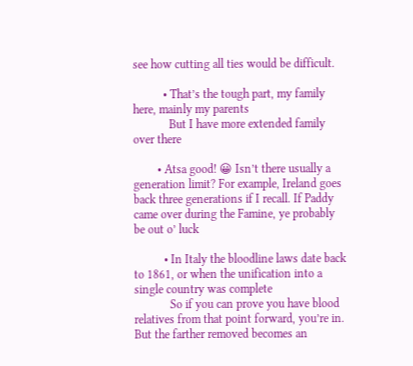see how cutting all ties would be difficult.

          • That’s the tough part, my family here, mainly my parents
            But I have more extended family over there

        • Atsa good! 😀 Isn’t there usually a generation limit? For example, Ireland goes back three generations if I recall. If Paddy came over during the Famine, ye probably be out o’ luck

          • In Italy the bloodline laws date back to 1861, or when the unification into a single country was complete
            So if you can prove you have blood relatives from that point forward, you’re in. But the farther removed becomes an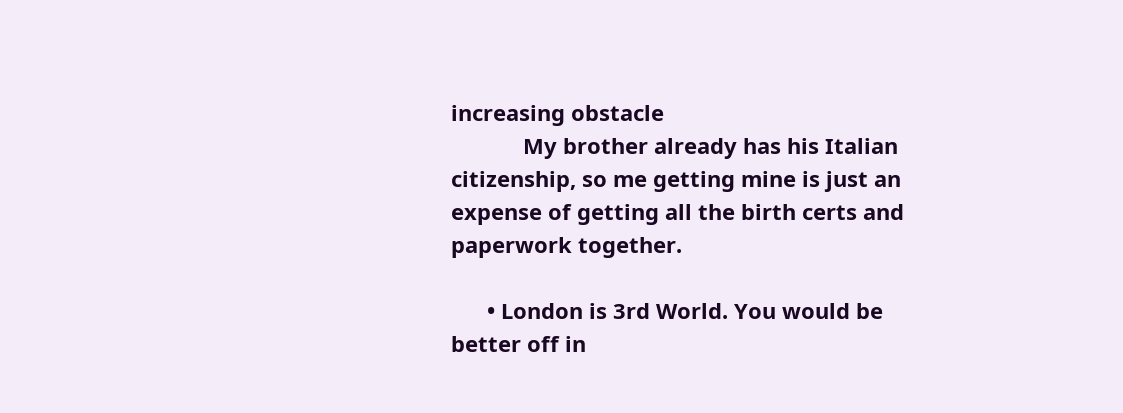increasing obstacle
            My brother already has his Italian citizenship, so me getting mine is just an expense of getting all the birth certs and paperwork together.

      • London is 3rd World. You would be better off in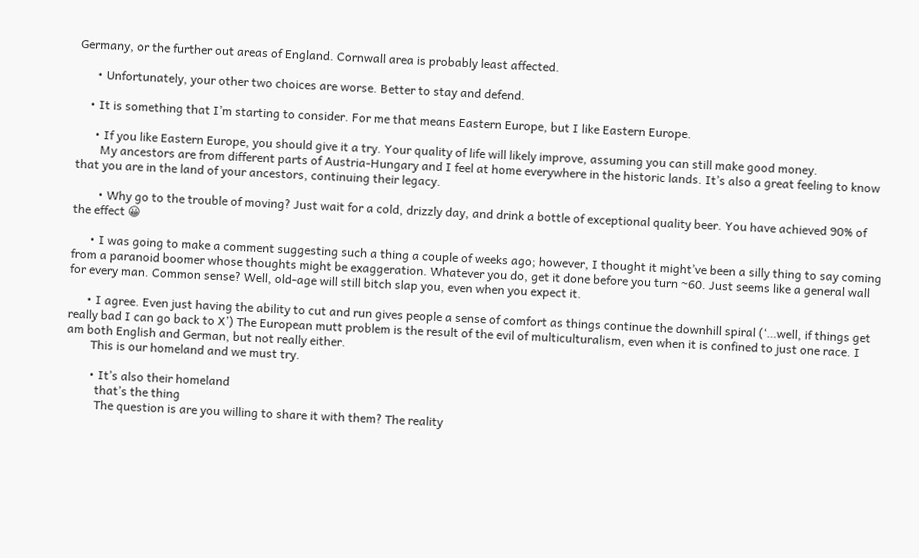Germany, or the further out areas of England. Cornwall area is probably least affected.

      • Unfortunately, your other two choices are worse. Better to stay and defend.

    • It is something that I’m starting to consider. For me that means Eastern Europe, but I like Eastern Europe.

      • If you like Eastern Europe, you should give it a try. Your quality of life will likely improve, assuming you can still make good money.
        My ancestors are from different parts of Austria-Hungary and I feel at home everywhere in the historic lands. It’s also a great feeling to know that you are in the land of your ancestors, continuing their legacy.

        • Why go to the trouble of moving? Just wait for a cold, drizzly day, and drink a bottle of exceptional quality beer. You have achieved 90% of the effect 😀

      • I was going to make a comment suggesting such a thing a couple of weeks ago; however, I thought it might’ve been a silly thing to say coming from a paranoid boomer whose thoughts might be exaggeration. Whatever you do, get it done before you turn ~60. Just seems like a general wall for every man. Common sense? Well, old-age will still bitch slap you, even when you expect it.

      • I agree. Even just having the ability to cut and run gives people a sense of comfort as things continue the downhill spiral (‘…well, if things get really bad I can go back to X’) The European mutt problem is the result of the evil of multiculturalism, even when it is confined to just one race. I am both English and German, but not really either.
        This is our homeland and we must try.

        • It’s also their homeland
          that’s the thing
          The question is are you willing to share it with them? The reality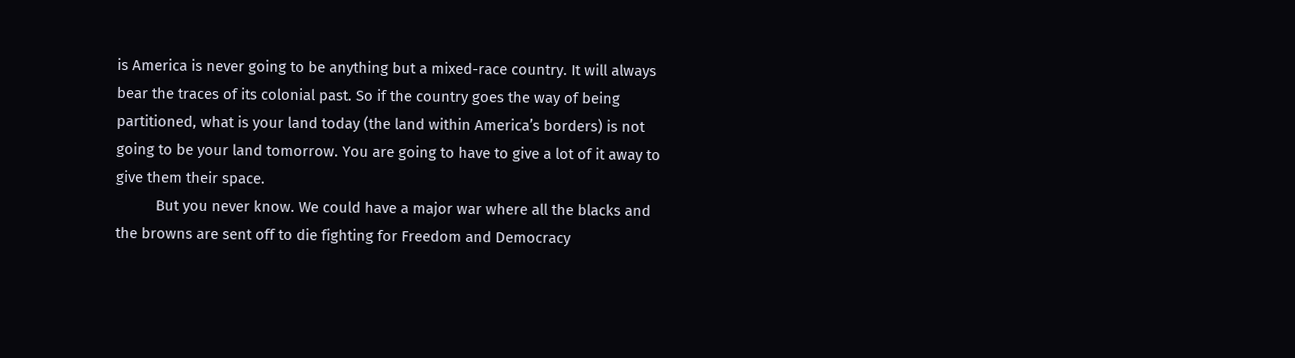is America is never going to be anything but a mixed-race country. It will always bear the traces of its colonial past. So if the country goes the way of being partitioned, what is your land today (the land within America’s borders) is not going to be your land tomorrow. You are going to have to give a lot of it away to give them their space.
          But you never know. We could have a major war where all the blacks and the browns are sent off to die fighting for Freedom and Democracy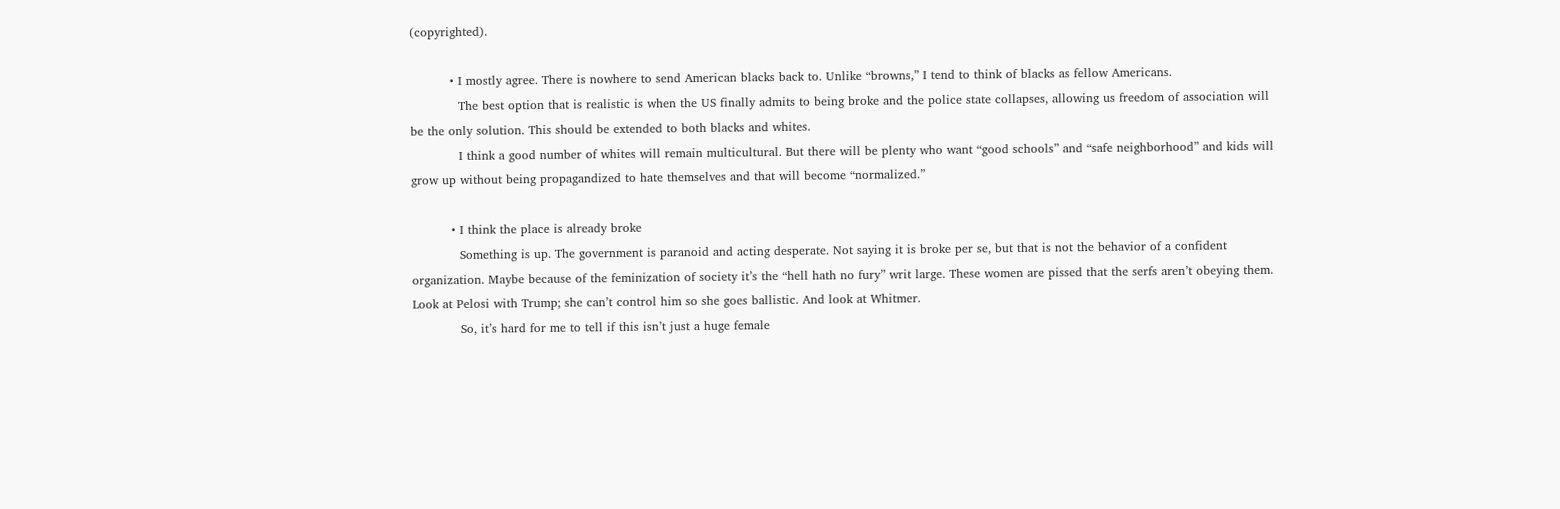(copyrighted).

          • I mostly agree. There is nowhere to send American blacks back to. Unlike “browns,” I tend to think of blacks as fellow Americans.
            The best option that is realistic is when the US finally admits to being broke and the police state collapses, allowing us freedom of association will be the only solution. This should be extended to both blacks and whites.
            I think a good number of whites will remain multicultural. But there will be plenty who want “good schools” and “safe neighborhood” and kids will grow up without being propagandized to hate themselves and that will become “normalized.”

          • I think the place is already broke
            Something is up. The government is paranoid and acting desperate. Not saying it is broke per se, but that is not the behavior of a confident organization. Maybe because of the feminization of society it’s the “hell hath no fury” writ large. These women are pissed that the serfs aren’t obeying them. Look at Pelosi with Trump; she can’t control him so she goes ballistic. And look at Whitmer.
            So, it’s hard for me to tell if this isn’t just a huge female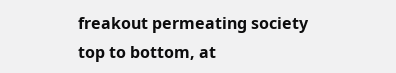freakout permeating society top to bottom, at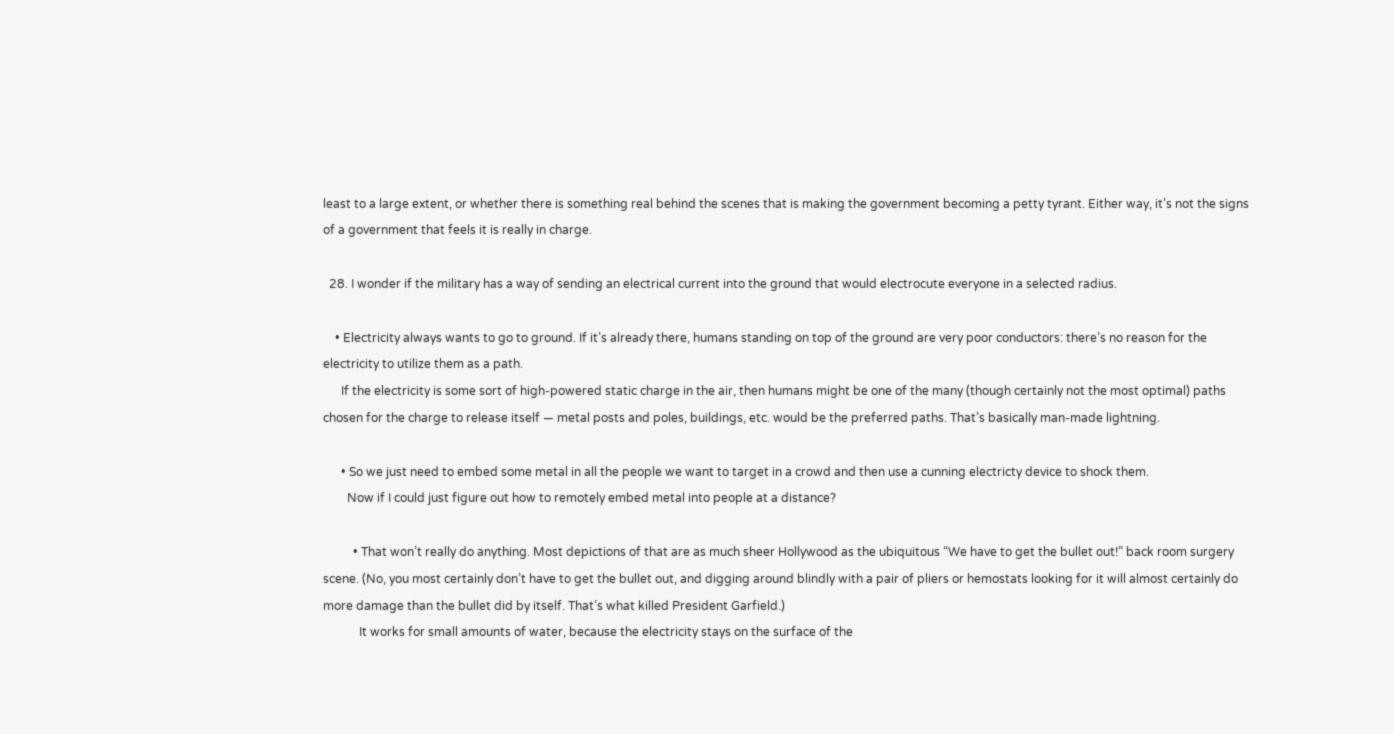least to a large extent, or whether there is something real behind the scenes that is making the government becoming a petty tyrant. Either way, it’s not the signs of a government that feels it is really in charge.

  28. I wonder if the military has a way of sending an electrical current into the ground that would electrocute everyone in a selected radius.

    • Electricity always wants to go to ground. If it’s already there, humans standing on top of the ground are very poor conductors: there’s no reason for the electricity to utilize them as a path.
      If the electricity is some sort of high-powered static charge in the air, then humans might be one of the many (though certainly not the most optimal) paths chosen for the charge to release itself — metal posts and poles, buildings, etc. would be the preferred paths. That’s basically man-made lightning.

      • So we just need to embed some metal in all the people we want to target in a crowd and then use a cunning electricty device to shock them.
        Now if I could just figure out how to remotely embed metal into people at a distance?

          • That won’t really do anything. Most depictions of that are as much sheer Hollywood as the ubiquitous “We have to get the bullet out!” back room surgery scene. (No, you most certainly don’t have to get the bullet out, and digging around blindly with a pair of pliers or hemostats looking for it will almost certainly do more damage than the bullet did by itself. That’s what killed President Garfield.)
            It works for small amounts of water, because the electricity stays on the surface of the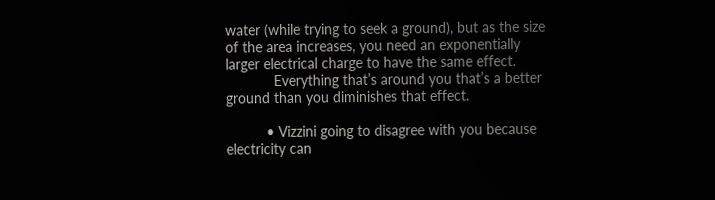water (while trying to seek a ground), but as the size of the area increases, you need an exponentially larger electrical charge to have the same effect.
            Everything that’s around you that’s a better ground than you diminishes that effect.

          • Vizzini going to disagree with you because electricity can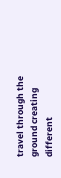travel through the ground creating different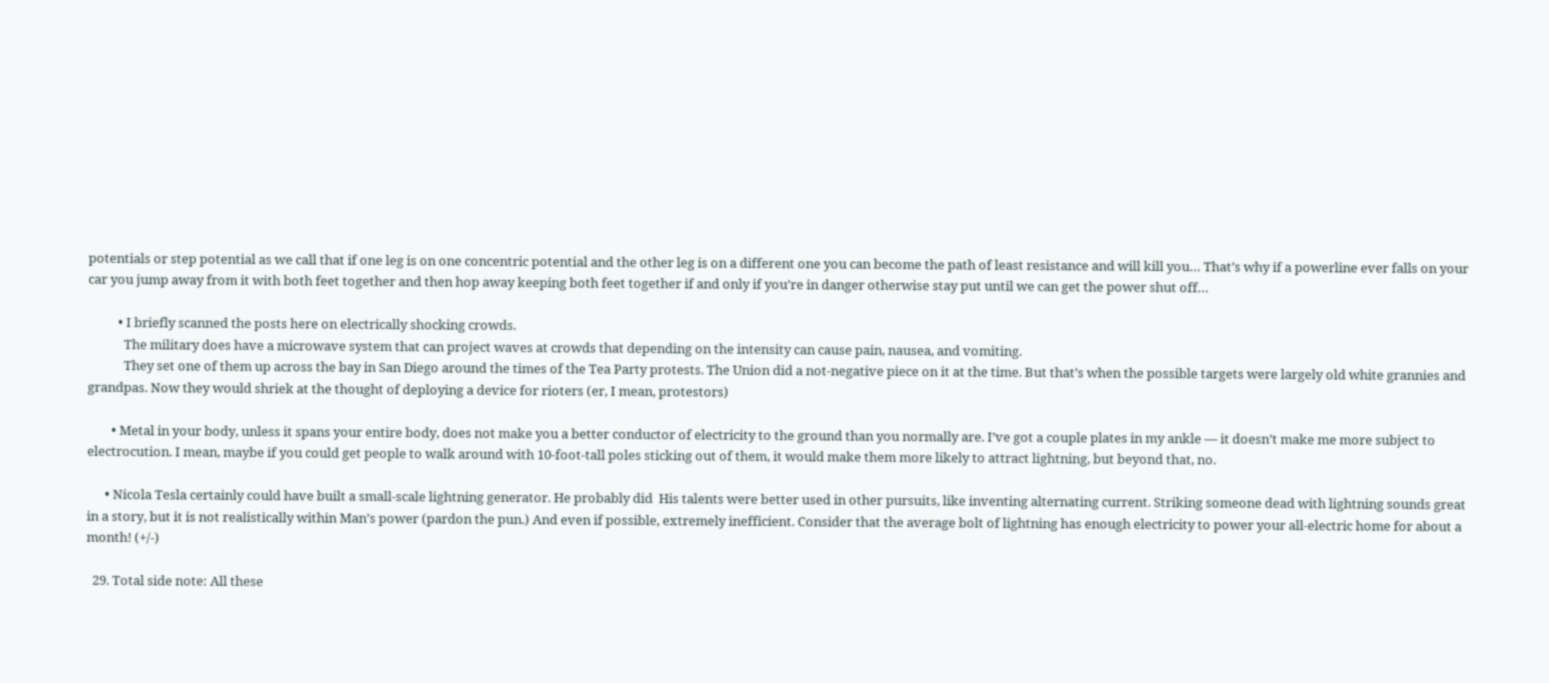potentials or step potential as we call that if one leg is on one concentric potential and the other leg is on a different one you can become the path of least resistance and will kill you… That’s why if a powerline ever falls on your car you jump away from it with both feet together and then hop away keeping both feet together if and only if you’re in danger otherwise stay put until we can get the power shut off…

          • I briefly scanned the posts here on electrically shocking crowds.
            The military does have a microwave system that can project waves at crowds that depending on the intensity can cause pain, nausea, and vomiting.
            They set one of them up across the bay in San Diego around the times of the Tea Party protests. The Union did a not-negative piece on it at the time. But that’s when the possible targets were largely old white grannies and grandpas. Now they would shriek at the thought of deploying a device for rioters (er, I mean, protestors)

        • Metal in your body, unless it spans your entire body, does not make you a better conductor of electricity to the ground than you normally are. I’ve got a couple plates in my ankle — it doesn’t make me more subject to electrocution. I mean, maybe if you could get people to walk around with 10-foot-tall poles sticking out of them, it would make them more likely to attract lightning, but beyond that, no.

      • Nicola Tesla certainly could have built a small-scale lightning generator. He probably did  His talents were better used in other pursuits, like inventing alternating current. Striking someone dead with lightning sounds great in a story, but it is not realistically within Man’s power (pardon the pun.) And even if possible, extremely inefficient. Consider that the average bolt of lightning has enough electricity to power your all-electric home for about a month! (+/-)

  29. Total side note: All these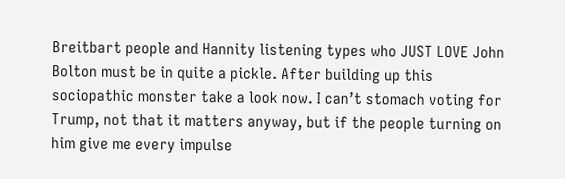Breitbart people and Hannity listening types who JUST LOVE John Bolton must be in quite a pickle. After building up this sociopathic monster take a look now. I can’t stomach voting for Trump, not that it matters anyway, but if the people turning on him give me every impulse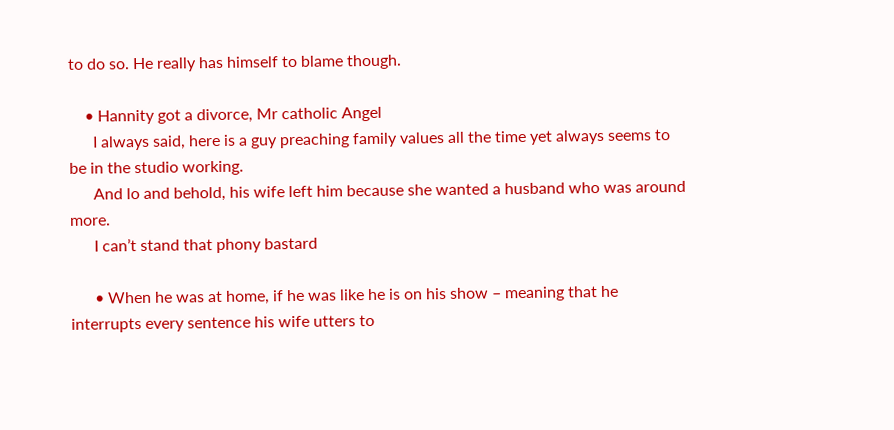to do so. He really has himself to blame though.

    • Hannity got a divorce, Mr catholic Angel
      I always said, here is a guy preaching family values all the time yet always seems to be in the studio working.
      And lo and behold, his wife left him because she wanted a husband who was around more.
      I can’t stand that phony bastard

      • When he was at home, if he was like he is on his show – meaning that he interrupts every sentence his wife utters to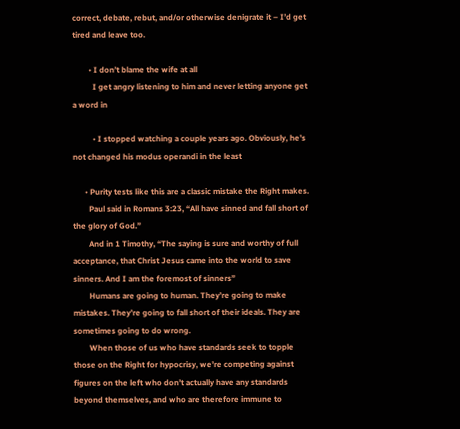correct, debate, rebut, and/or otherwise denigrate it – I’d get tired and leave too.

        • I don’t blame the wife at all
          I get angry listening to him and never letting anyone get a word in

          • I stopped watching a couple years ago. Obviously, he’s not changed his modus operandi in the least

      • Purity tests like this are a classic mistake the Right makes.
        Paul said in Romans 3:23, “All have sinned and fall short of the glory of God.”
        And in 1 Timothy, “The saying is sure and worthy of full acceptance, that Christ Jesus came into the world to save sinners. And I am the foremost of sinners”
        Humans are going to human. They’re going to make mistakes. They’re going to fall short of their ideals. They are sometimes going to do wrong.
        When those of us who have standards seek to topple those on the Right for hypocrisy, we’re competing against figures on the left who don’t actually have any standards beyond themselves, and who are therefore immune to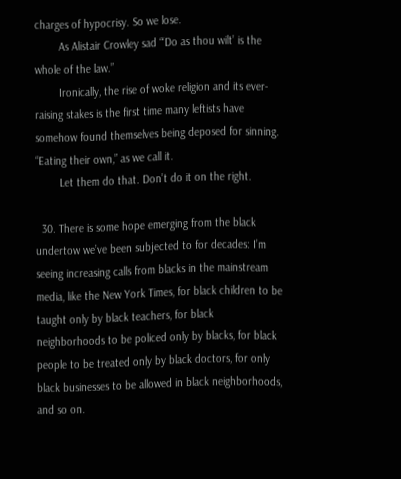charges of hypocrisy. So we lose.
        As Alistair Crowley sad “‘Do as thou wilt’ is the whole of the law.”
        Ironically, the rise of woke religion and its ever-raising stakes is the first time many leftists have somehow found themselves being deposed for sinning. “Eating their own,” as we call it.
        Let them do that. Don’t do it on the right.

  30. There is some hope emerging from the black undertow we’ve been subjected to for decades: I’m seeing increasing calls from blacks in the mainstream media, like the New York Times, for black children to be taught only by black teachers, for black neighborhoods to be policed only by blacks, for black people to be treated only by black doctors, for only black businesses to be allowed in black neighborhoods, and so on.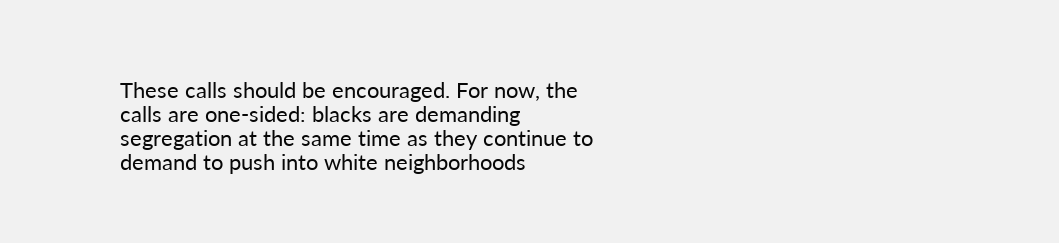These calls should be encouraged. For now, the calls are one-sided: blacks are demanding segregation at the same time as they continue to demand to push into white neighborhoods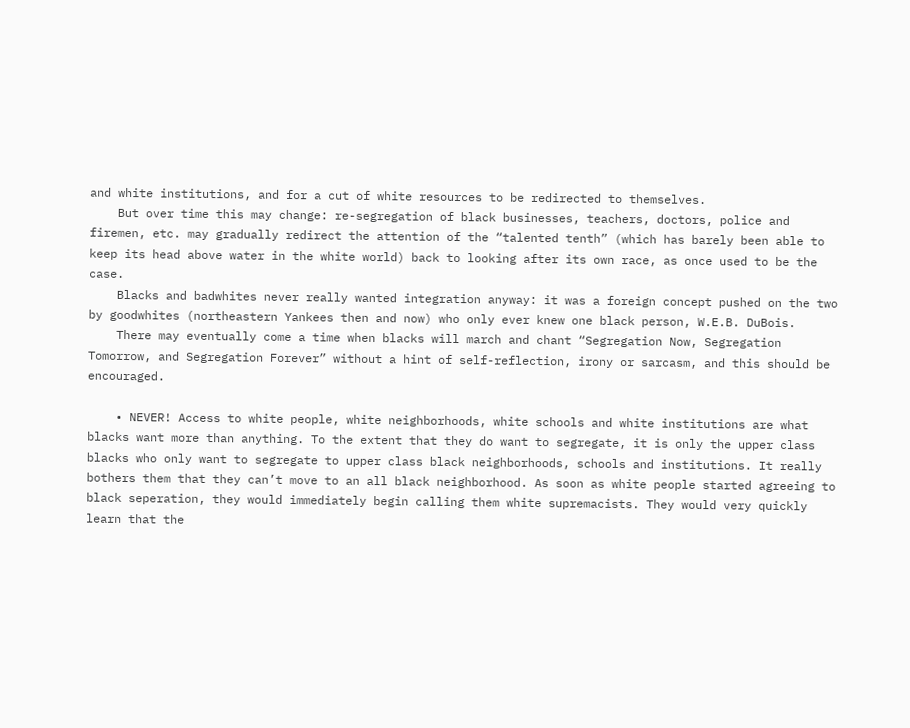and white institutions, and for a cut of white resources to be redirected to themselves.
    But over time this may change: re-segregation of black businesses, teachers, doctors, police and firemen, etc. may gradually redirect the attention of the “talented tenth” (which has barely been able to keep its head above water in the white world) back to looking after its own race, as once used to be the case.
    Blacks and badwhites never really wanted integration anyway: it was a foreign concept pushed on the two by goodwhites (northeastern Yankees then and now) who only ever knew one black person, W.E.B. DuBois.
    There may eventually come a time when blacks will march and chant “Segregation Now, Segregation Tomorrow, and Segregation Forever” without a hint of self-reflection, irony or sarcasm, and this should be encouraged.

    • NEVER! Access to white people, white neighborhoods, white schools and white institutions are what blacks want more than anything. To the extent that they do want to segregate, it is only the upper class blacks who only want to segregate to upper class black neighborhoods, schools and institutions. It really bothers them that they can’t move to an all black neighborhood. As soon as white people started agreeing to black seperation, they would immediately begin calling them white supremacists. They would very quickly learn that the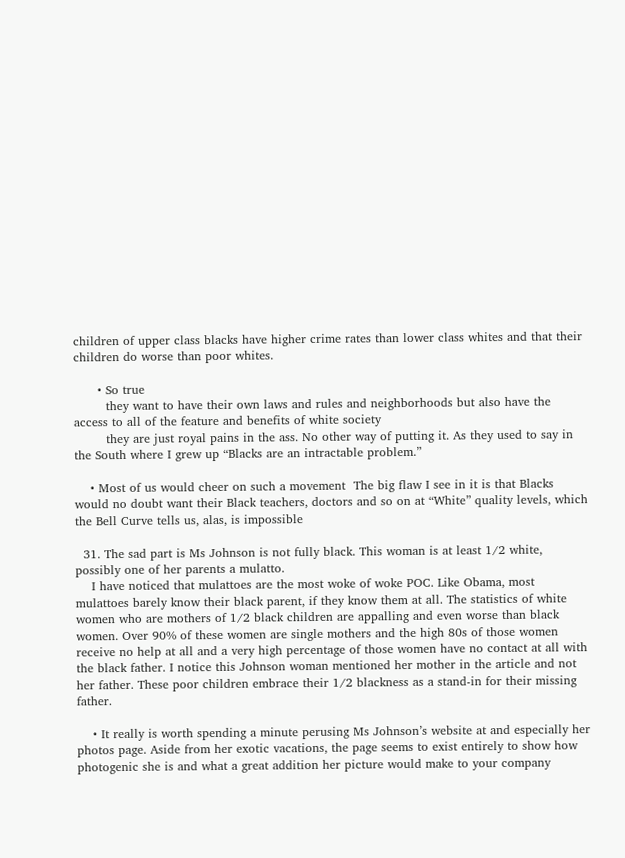children of upper class blacks have higher crime rates than lower class whites and that their children do worse than poor whites.

      • So true
        they want to have their own laws and rules and neighborhoods but also have the access to all of the feature and benefits of white society
        they are just royal pains in the ass. No other way of putting it. As they used to say in the South where I grew up “Blacks are an intractable problem.”

    • Most of us would cheer on such a movement  The big flaw I see in it is that Blacks would no doubt want their Black teachers, doctors and so on at “White” quality levels, which the Bell Curve tells us, alas, is impossible

  31. The sad part is Ms Johnson is not fully black. This woman is at least 1/2 white, possibly one of her parents a mulatto.
    I have noticed that mulattoes are the most woke of woke POC. Like Obama, most mulattoes barely know their black parent, if they know them at all. The statistics of white women who are mothers of 1/2 black children are appalling and even worse than black women. Over 90% of these women are single mothers and the high 80s of those women receive no help at all and a very high percentage of those women have no contact at all with the black father. I notice this Johnson woman mentioned her mother in the article and not her father. These poor children embrace their 1/2 blackness as a stand-in for their missing father.

    • It really is worth spending a minute perusing Ms Johnson’s website at and especially her photos page. Aside from her exotic vacations, the page seems to exist entirely to show how photogenic she is and what a great addition her picture would make to your company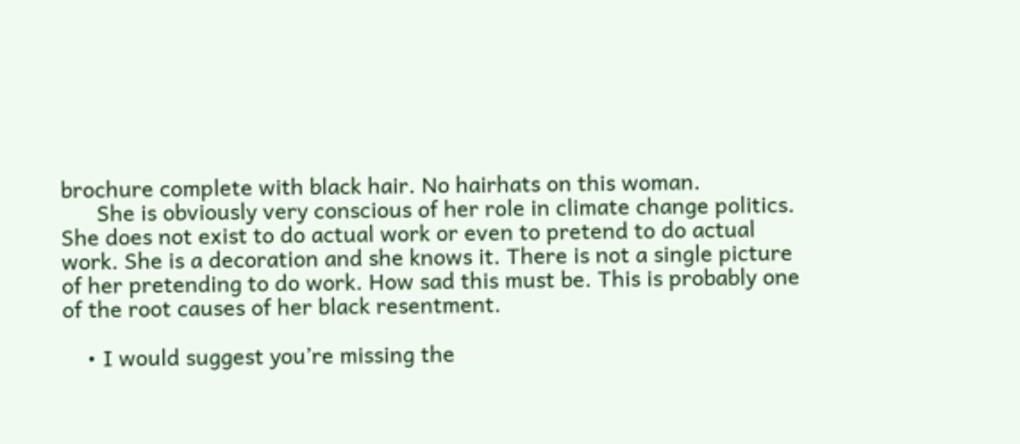brochure complete with black hair. No hairhats on this woman.
      She is obviously very conscious of her role in climate change politics. She does not exist to do actual work or even to pretend to do actual work. She is a decoration and she knows it. There is not a single picture of her pretending to do work. How sad this must be. This is probably one of the root causes of her black resentment.

    • I would suggest you’re missing the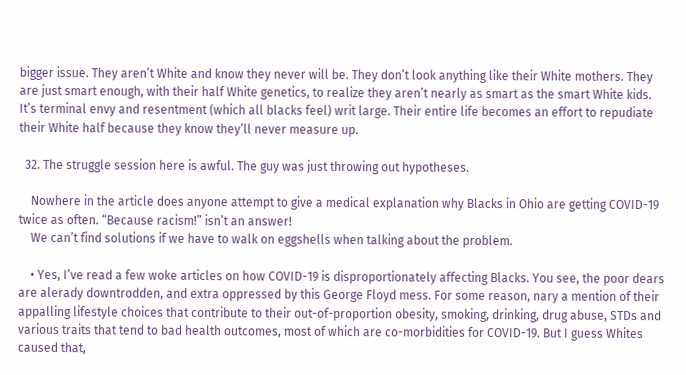bigger issue. They aren’t White and know they never will be. They don’t look anything like their White mothers. They are just smart enough, with their half White genetics, to realize they aren’t nearly as smart as the smart White kids. It’s terminal envy and resentment (which all blacks feel) writ large. Their entire life becomes an effort to repudiate their White half because they know they’ll never measure up.

  32. The struggle session here is awful. The guy was just throwing out hypotheses.

    Nowhere in the article does anyone attempt to give a medical explanation why Blacks in Ohio are getting COVID-19 twice as often. “Because racism!” isn’t an answer!
    We can’t find solutions if we have to walk on eggshells when talking about the problem.

    • Yes, I’ve read a few woke articles on how COVID-19 is disproportionately affecting Blacks. You see, the poor dears are alerady downtrodden, and extra oppressed by this George Floyd mess. For some reason, nary a mention of their appalling lifestyle choices that contribute to their out-of-proportion obesity, smoking, drinking, drug abuse, STDs and various traits that tend to bad health outcomes, most of which are co-morbidities for COVID-19. But I guess Whites caused that,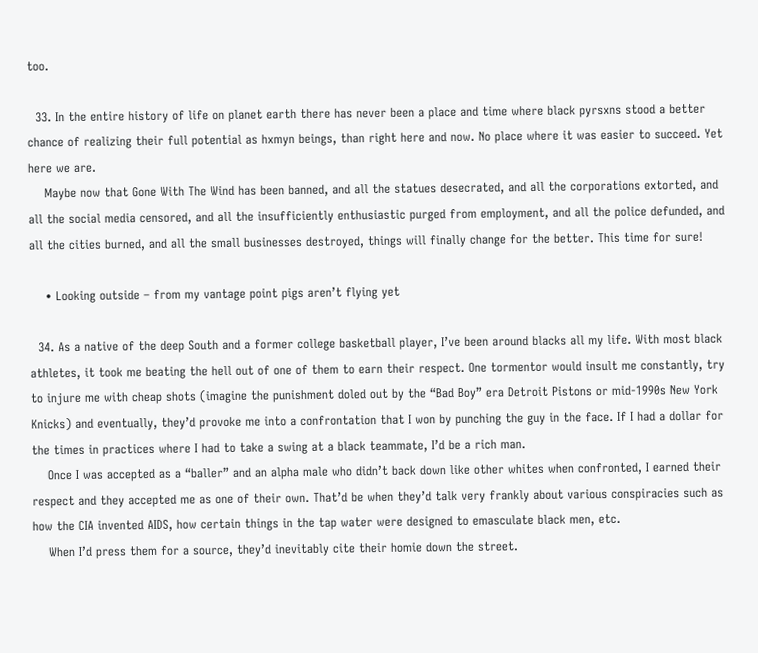too.

  33. In the entire history of life on planet earth there has never been a place and time where black pyrsxns stood a better chance of realizing their full potential as hxmyn beings, than right here and now. No place where it was easier to succeed. Yet here we are.
    Maybe now that Gone With The Wind has been banned, and all the statues desecrated, and all the corporations extorted, and all the social media censored, and all the insufficiently enthusiastic purged from employment, and all the police defunded, and all the cities burned, and all the small businesses destroyed, things will finally change for the better. This time for sure!

    • Looking outside – from my vantage point pigs aren’t flying yet

  34. As a native of the deep South and a former college basketball player, I’ve been around blacks all my life. With most black athletes, it took me beating the hell out of one of them to earn their respect. One tormentor would insult me constantly, try to injure me with cheap shots (imagine the punishment doled out by the “Bad Boy” era Detroit Pistons or mid-1990s New York Knicks) and eventually, they’d provoke me into a confrontation that I won by punching the guy in the face. If I had a dollar for the times in practices where I had to take a swing at a black teammate, I’d be a rich man.
    Once I was accepted as a “baller” and an alpha male who didn’t back down like other whites when confronted, I earned their respect and they accepted me as one of their own. That’d be when they’d talk very frankly about various conspiracies such as how the CIA invented AIDS, how certain things in the tap water were designed to emasculate black men, etc.
    When I’d press them for a source, they’d inevitably cite their homie down the street.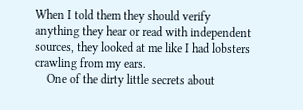When I told them they should verify anything they hear or read with independent sources, they looked at me like I had lobsters crawling from my ears.
    One of the dirty little secrets about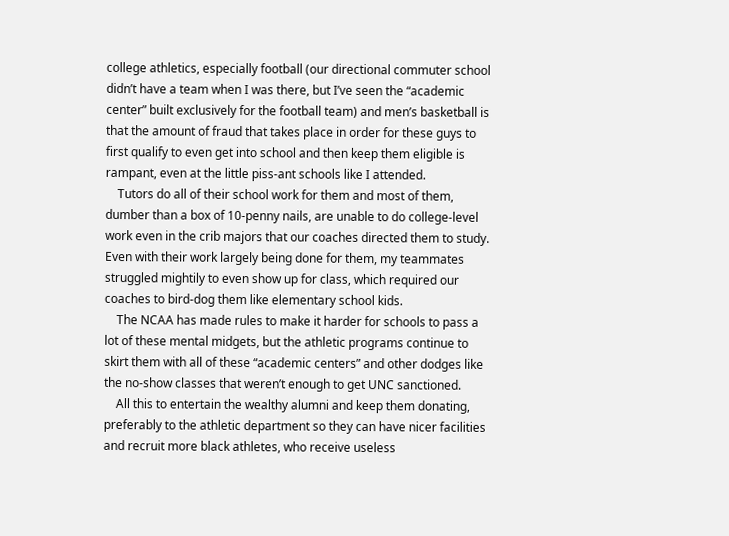college athletics, especially football (our directional commuter school didn’t have a team when I was there, but I’ve seen the “academic center” built exclusively for the football team) and men’s basketball is that the amount of fraud that takes place in order for these guys to first qualify to even get into school and then keep them eligible is rampant, even at the little piss-ant schools like I attended.
    Tutors do all of their school work for them and most of them, dumber than a box of 10-penny nails, are unable to do college-level work even in the crib majors that our coaches directed them to study. Even with their work largely being done for them, my teammates struggled mightily to even show up for class, which required our coaches to bird-dog them like elementary school kids.
    The NCAA has made rules to make it harder for schools to pass a lot of these mental midgets, but the athletic programs continue to skirt them with all of these “academic centers” and other dodges like the no-show classes that weren’t enough to get UNC sanctioned.
    All this to entertain the wealthy alumni and keep them donating, preferably to the athletic department so they can have nicer facilities and recruit more black athletes, who receive useless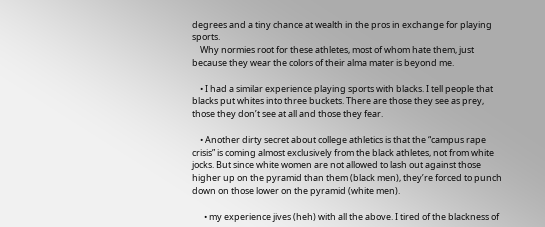degrees and a tiny chance at wealth in the pros in exchange for playing sports.
    Why normies root for these athletes, most of whom hate them, just because they wear the colors of their alma mater is beyond me.

    • I had a similar experience playing sports with blacks. I tell people that blacks put whites into three buckets. There are those they see as prey, those they don’t see at all and those they fear.

    • Another dirty secret about college athletics is that the “campus rape crisis” is coming almost exclusively from the black athletes, not from white jocks. But since white women are not allowed to lash out against those higher up on the pyramid than them (black men), they’re forced to punch down on those lower on the pyramid (white men).

      • my experience jives (heh) with all the above. I tired of the blackness of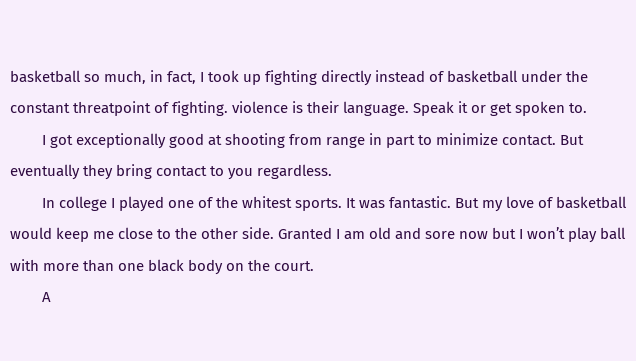basketball so much, in fact, I took up fighting directly instead of basketball under the constant threatpoint of fighting. violence is their language. Speak it or get spoken to.
        I got exceptionally good at shooting from range in part to minimize contact. But eventually they bring contact to you regardless.
        In college I played one of the whitest sports. It was fantastic. But my love of basketball would keep me close to the other side. Granted I am old and sore now but I won’t play ball with more than one black body on the court.
        A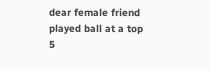dear female friend played ball at a top 5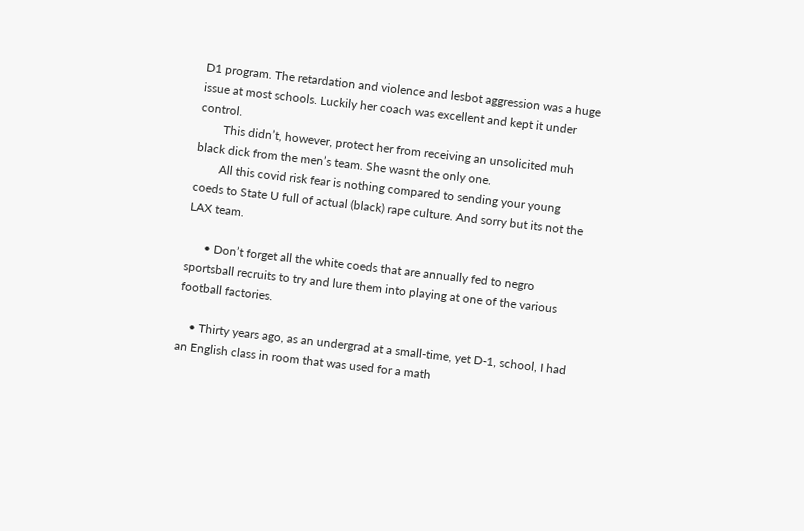D1 program. The retardation and violence and lesbot aggression was a huge issue at most schools. Luckily her coach was excellent and kept it under control.
        This didn’t, however, protect her from receiving an unsolicited muh black dick from the men’s team. She wasnt the only one.
        All this covid risk fear is nothing compared to sending your young coeds to State U full of actual (black) rape culture. And sorry but its not the LAX team.

      • Don’t forget all the white coeds that are annually fed to negro sportsball recruits to try and lure them into playing at one of the various football factories.

    • Thirty years ago, as an undergrad at a small-time, yet D-1, school, I had an English class in room that was used for a math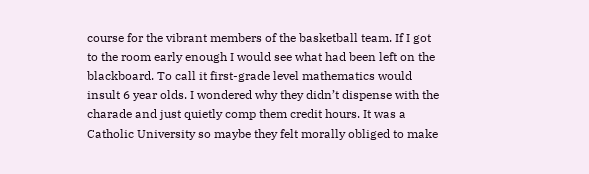course for the vibrant members of the basketball team. If I got to the room early enough I would see what had been left on the blackboard. To call it first-grade level mathematics would insult 6 year olds. I wondered why they didn’t dispense with the charade and just quietly comp them credit hours. It was a Catholic University so maybe they felt morally obliged to make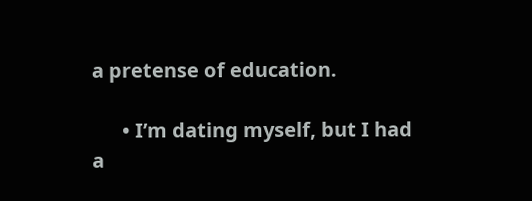a pretense of education.

      • I’m dating myself, but I had a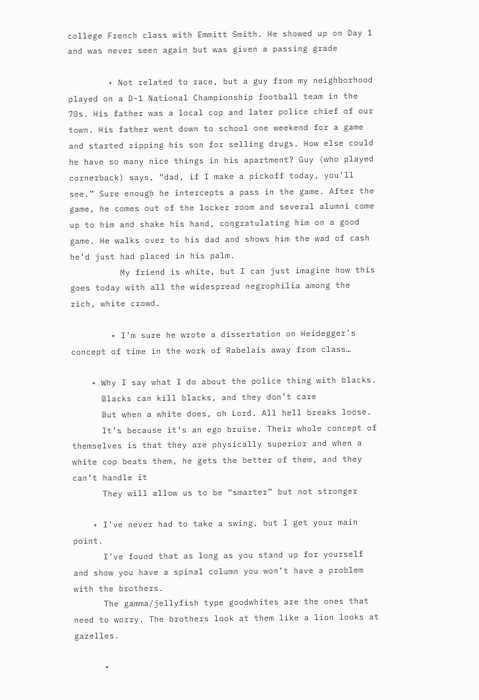college French class with Emmitt Smith. He showed up on Day 1 and was never seen again but was given a passing grade

        • Not related to race, but a guy from my neighborhood played on a D-1 National Championship football team in the 70s. His father was a local cop and later police chief of our town. His father went down to school one weekend for a game and started ripping his son for selling drugs. How else could he have so many nice things in his apartment? Guy (who played cornerback) says, “dad, if I make a pickoff today, you’ll see.” Sure enough he intercepts a pass in the game. After the game, he comes out of the locker room and several alumni come up to him and shake his hand, congratulating him on a good game. He walks over to his dad and shows him the wad of cash he’d just had placed in his palm.
          My friend is white, but I can just imagine how this goes today with all the widespread negrophilia among the rich, white crowd.

        • I’m sure he wrote a dissertation on Heidegger’s concept of time in the work of Rabelais away from class…

    • Why I say what I do about the police thing with blacks.
      Blacks can kill blacks, and they don’t care
      But when a white does, oh Lord. All hell breaks loose.
      It’s because it’s an ego bruise. Their whole concept of themselves is that they are physically superior and when a white cop beats them, he gets the better of them, and they can’t handle it
      They will allow us to be “smarter” but not stronger

    • I’ve never had to take a swing, but I get your main point.
      I’ve found that as long as you stand up for yourself and show you have a spinal column you won’t have a problem with the brothers.
      The gamma/jellyfish type goodwhites are the ones that need to worry. The brothers look at them like a lion looks at gazelles.

      •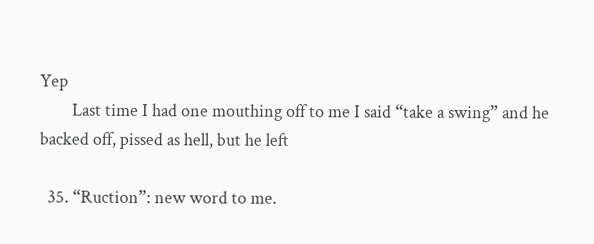Yep
        Last time I had one mouthing off to me I said “take a swing” and he backed off, pissed as hell, but he left

  35. “Ruction”: new word to me.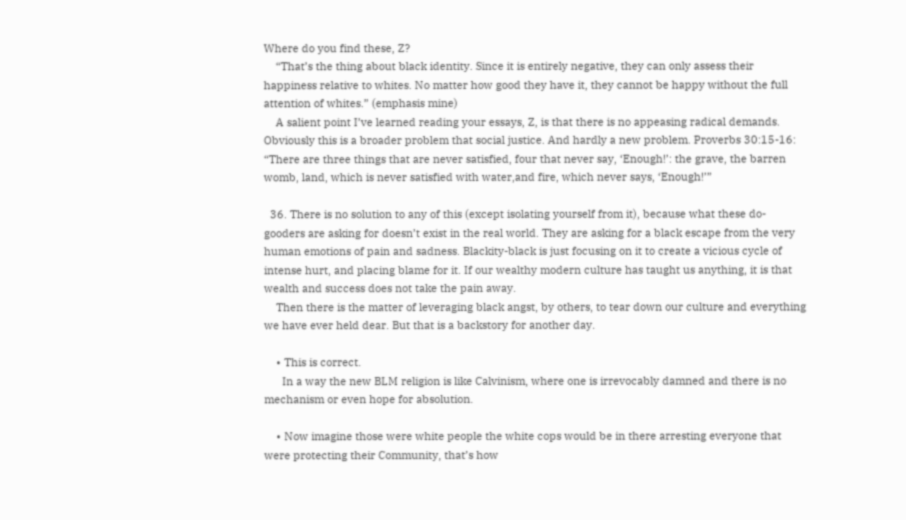Where do you find these, Z?
    “That’s the thing about black identity. Since it is entirely negative, they can only assess their happiness relative to whites. No matter how good they have it, they cannot be happy without the full attention of whites.” (emphasis mine)
    A salient point I’ve learned reading your essays, Z, is that there is no appeasing radical demands. Obviously this is a broader problem that social justice. And hardly a new problem. Proverbs 30:15-16: “There are three things that are never satisfied, four that never say, ‘Enough!’: the grave, the barren womb, land, which is never satisfied with water,and fire, which never says, ‘Enough!’”

  36. There is no solution to any of this (except isolating yourself from it), because what these do-gooders are asking for doesn’t exist in the real world. They are asking for a black escape from the very human emotions of pain and sadness. Blackity-black is just focusing on it to create a vicious cycle of intense hurt, and placing blame for it. If our wealthy modern culture has taught us anything, it is that wealth and success does not take the pain away.
    Then there is the matter of leveraging black angst, by others, to tear down our culture and everything we have ever held dear. But that is a backstory for another day.

    • This is correct.
      In a way the new BLM religion is like Calvinism, where one is irrevocably damned and there is no mechanism or even hope for absolution.

    • Now imagine those were white people the white cops would be in there arresting everyone that were protecting their Community, that’s how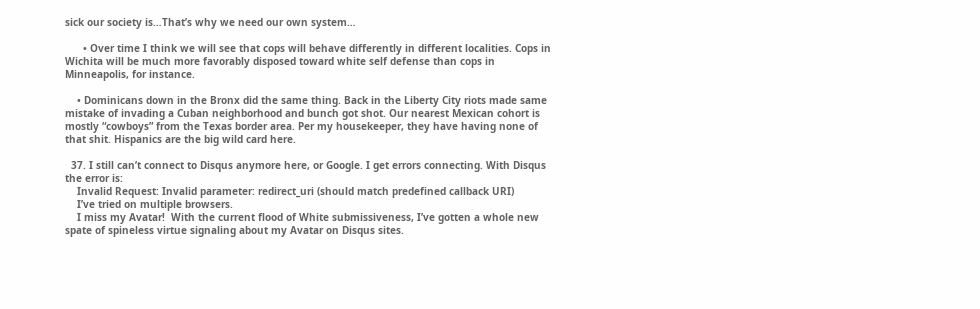sick our society is…That’s why we need our own system…

      • Over time I think we will see that cops will behave differently in different localities. Cops in Wichita will be much more favorably disposed toward white self defense than cops in Minneapolis, for instance.

    • Dominicans down in the Bronx did the same thing. Back in the Liberty City riots made same mistake of invading a Cuban neighborhood and bunch got shot. Our nearest Mexican cohort is mostly “cowboys” from the Texas border area. Per my housekeeper, they have having none of that shit. Hispanics are the big wild card here.

  37. I still can’t connect to Disqus anymore here, or Google. I get errors connecting. With Disqus the error is:
    Invalid Request: Invalid parameter: redirect_uri (should match predefined callback URI)
    I’ve tried on multiple browsers.
    I miss my Avatar!  With the current flood of White submissiveness, I’ve gotten a whole new spate of spineless virtue signaling about my Avatar on Disqus sites.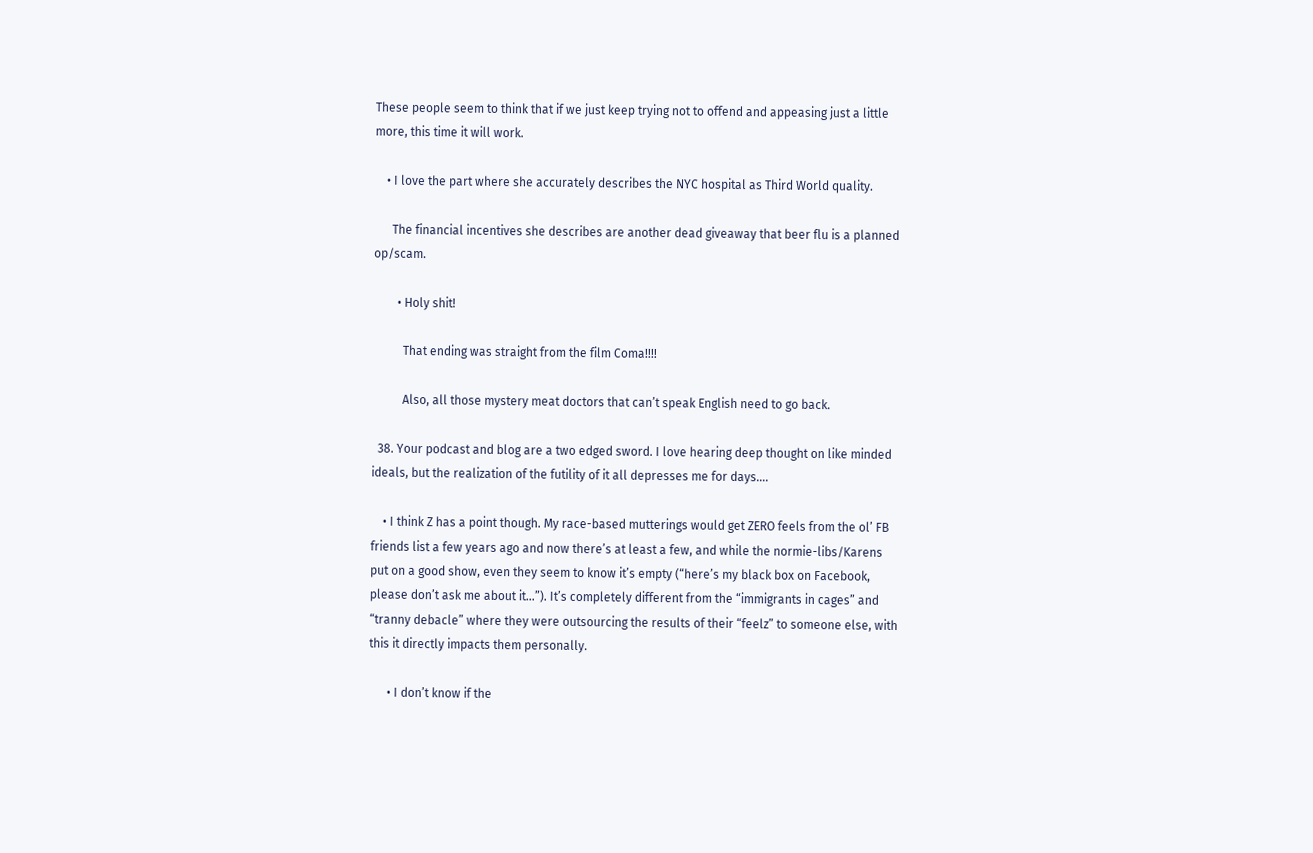These people seem to think that if we just keep trying not to offend and appeasing just a little more, this time it will work.

    • I love the part where she accurately describes the NYC hospital as Third World quality.

      The financial incentives she describes are another dead giveaway that beer flu is a planned op/scam.

        • Holy shit!

          That ending was straight from the film Coma!!!!

          Also, all those mystery meat doctors that can’t speak English need to go back.

  38. Your podcast and blog are a two edged sword. I love hearing deep thought on like minded ideals, but the realization of the futility of it all depresses me for days….

    • I think Z has a point though. My race-based mutterings would get ZERO feels from the ol’ FB friends list a few years ago and now there’s at least a few, and while the normie-libs/Karens put on a good show, even they seem to know it’s empty (“here’s my black box on Facebook, please don’t ask me about it…”). It’s completely different from the “immigrants in cages” and “tranny debacle” where they were outsourcing the results of their “feelz” to someone else, with this it directly impacts them personally.

      • I don’t know if the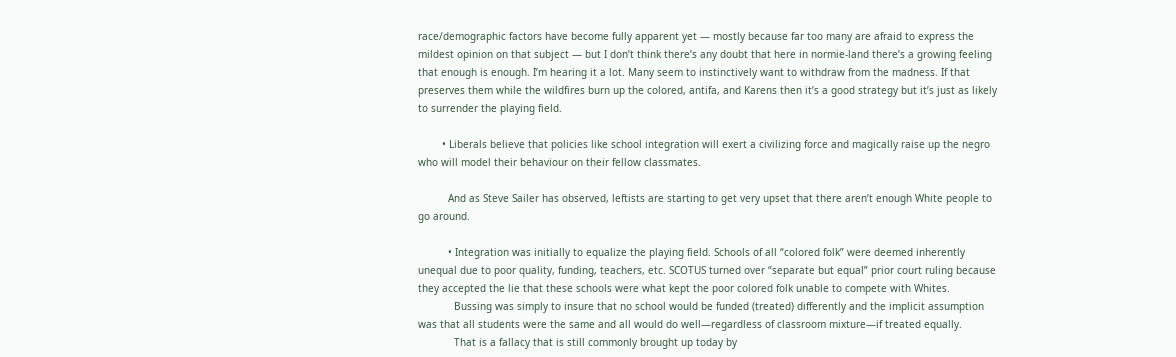race/demographic factors have become fully apparent yet — mostly because far too many are afraid to express the mildest opinion on that subject — but I don’t think there’s any doubt that here in normie-land there’s a growing feeling that enough is enough. I’m hearing it a lot. Many seem to instinctively want to withdraw from the madness. If that preserves them while the wildfires burn up the colored, antifa, and Karens then it’s a good strategy but it’s just as likely to surrender the playing field.

        • Liberals believe that policies like school integration will exert a civilizing force and magically raise up the negro who will model their behaviour on their fellow classmates.

          And as Steve Sailer has observed, leftists are starting to get very upset that there aren’t enough White people to go around.

          • Integration was initially to equalize the playing field. Schools of all “colored folk” were deemed inherently unequal due to poor quality, funding, teachers, etc. SCOTUS turned over “separate but equal” prior court ruling because they accepted the lie that these schools were what kept the poor colored folk unable to compete with Whites.
            Bussing was simply to insure that no school would be funded (treated) differently and the implicit assumption was that all students were the same and all would do well—regardless of classroom mixture—if treated equally.
            That is a fallacy that is still commonly brought up today by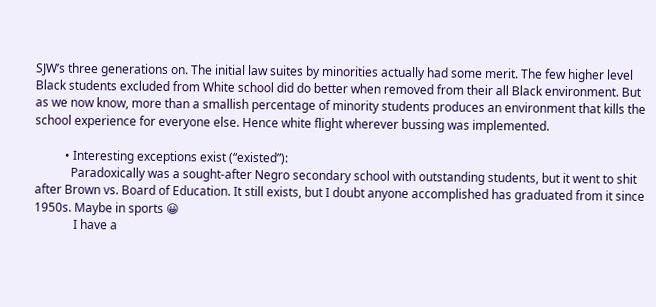SJW’s three generations on. The initial law suites by minorities actually had some merit. The few higher level Black students excluded from White school did do better when removed from their all Black environment. But as we now know, more than a smallish percentage of minority students produces an environment that kills the school experience for everyone else. Hence white flight wherever bussing was implemented.

          • Interesting exceptions exist (“existed”):
            Paradoxically was a sought-after Negro secondary school with outstanding students, but it went to shit after Brown vs. Board of Education. It still exists, but I doubt anyone accomplished has graduated from it since 1950s. Maybe in sports 😀
             I have a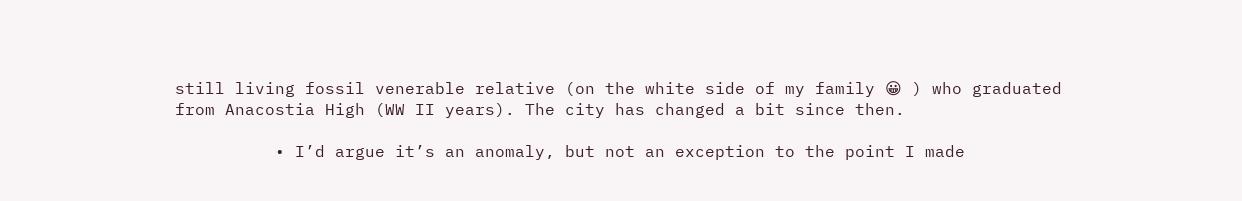still living fossil venerable relative (on the white side of my family 😀 ) who graduated from Anacostia High (WW II years). The city has changed a bit since then.

          • I’d argue it’s an anomaly, but not an exception to the point I made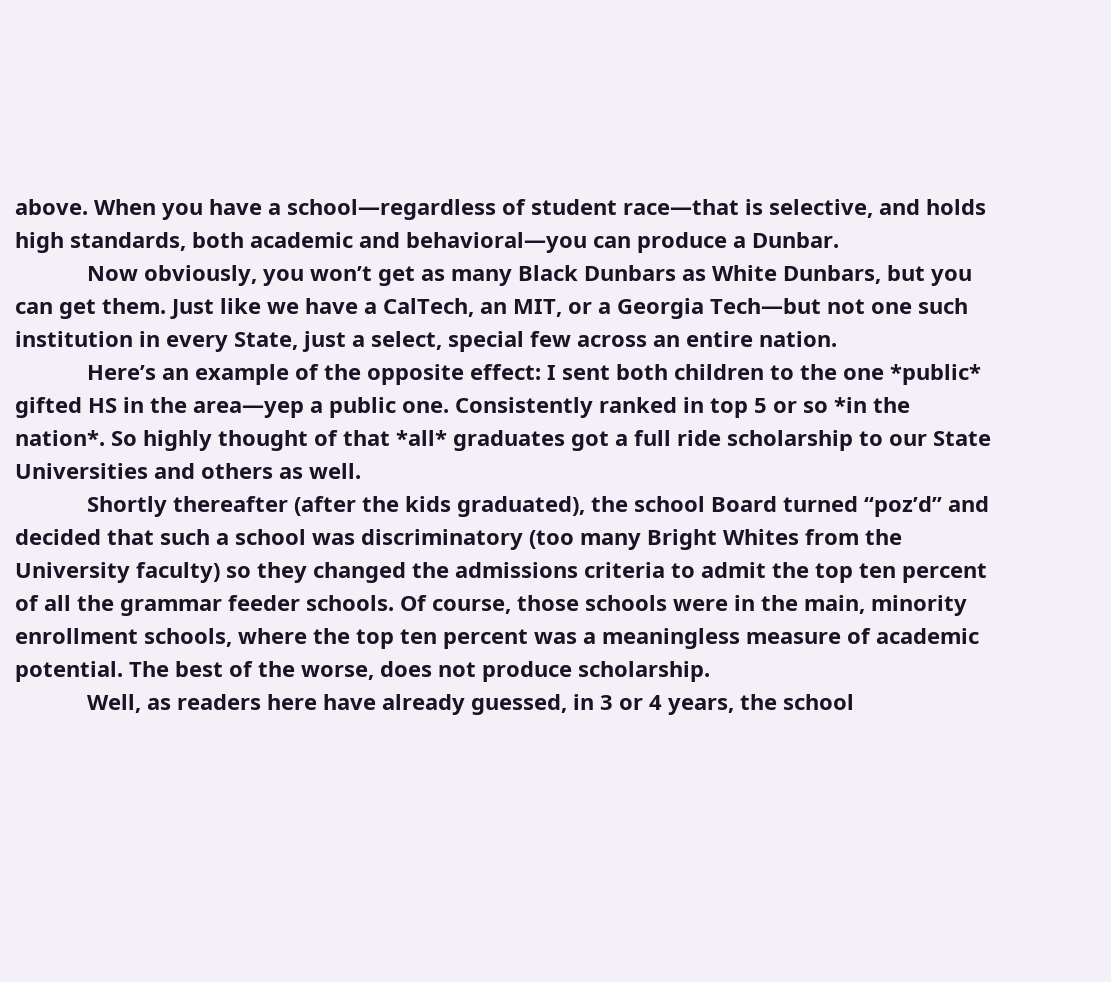above. When you have a school—regardless of student race—that is selective, and holds high standards, both academic and behavioral—you can produce a Dunbar.
            Now obviously, you won’t get as many Black Dunbars as White Dunbars, but you can get them. Just like we have a CalTech, an MIT, or a Georgia Tech—but not one such institution in every State, just a select, special few across an entire nation.
            Here’s an example of the opposite effect: I sent both children to the one *public* gifted HS in the area—yep a public one. Consistently ranked in top 5 or so *in the nation*. So highly thought of that *all* graduates got a full ride scholarship to our State Universities and others as well.
            Shortly thereafter (after the kids graduated), the school Board turned “poz’d” and decided that such a school was discriminatory (too many Bright Whites from the University faculty) so they changed the admissions criteria to admit the top ten percent of all the grammar feeder schools. Of course, those schools were in the main, minority enrollment schools, where the top ten percent was a meaningless measure of academic potential. The best of the worse, does not produce scholarship.
            Well, as readers here have already guessed, in 3 or 4 years, the school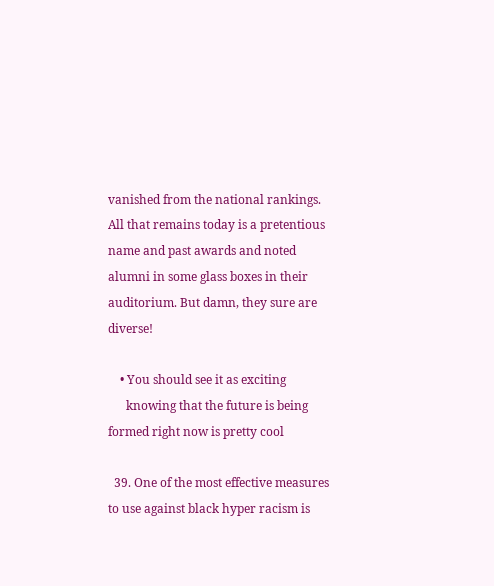vanished from the national rankings. All that remains today is a pretentious name and past awards and noted alumni in some glass boxes in their auditorium. But damn, they sure are diverse!

    • You should see it as exciting
      knowing that the future is being formed right now is pretty cool

  39. One of the most effective measures to use against black hyper racism is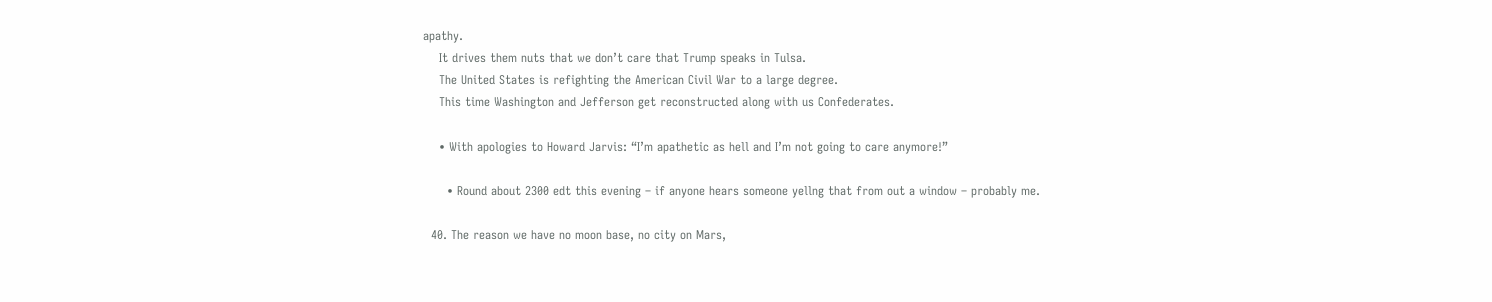apathy.
    It drives them nuts that we don’t care that Trump speaks in Tulsa.
    The United States is refighting the American Civil War to a large degree.
    This time Washington and Jefferson get reconstructed along with us Confederates.

    • With apologies to Howard Jarvis: “I’m apathetic as hell and I’m not going to care anymore!”

      • Round about 2300 edt this evening – if anyone hears someone yellng that from out a window – probably me.

  40. The reason we have no moon base, no city on Mars,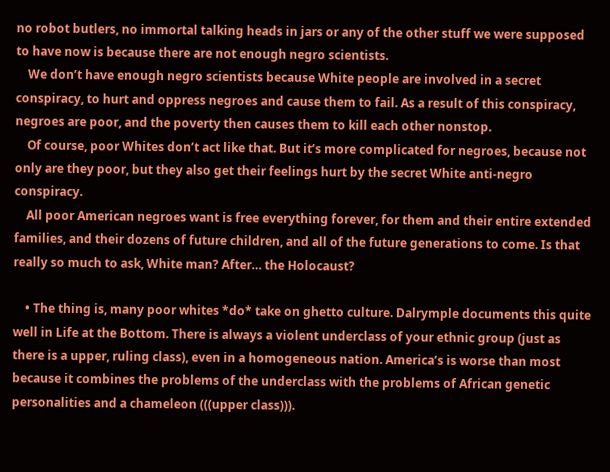no robot butlers, no immortal talking heads in jars or any of the other stuff we were supposed to have now is because there are not enough negro scientists.
    We don’t have enough negro scientists because White people are involved in a secret conspiracy, to hurt and oppress negroes and cause them to fail. As a result of this conspiracy, negroes are poor, and the poverty then causes them to kill each other nonstop.
    Of course, poor Whites don’t act like that. But it’s more complicated for negroes, because not only are they poor, but they also get their feelings hurt by the secret White anti-negro conspiracy.
    All poor American negroes want is free everything forever, for them and their entire extended families, and their dozens of future children, and all of the future generations to come. Is that really so much to ask, White man? After… the Holocaust?

    • The thing is, many poor whites *do* take on ghetto culture. Dalrymple documents this quite well in Life at the Bottom. There is always a violent underclass of your ethnic group (just as there is a upper, ruling class), even in a homogeneous nation. America’s is worse than most because it combines the problems of the underclass with the problems of African genetic personalities and a chameleon (((upper class))).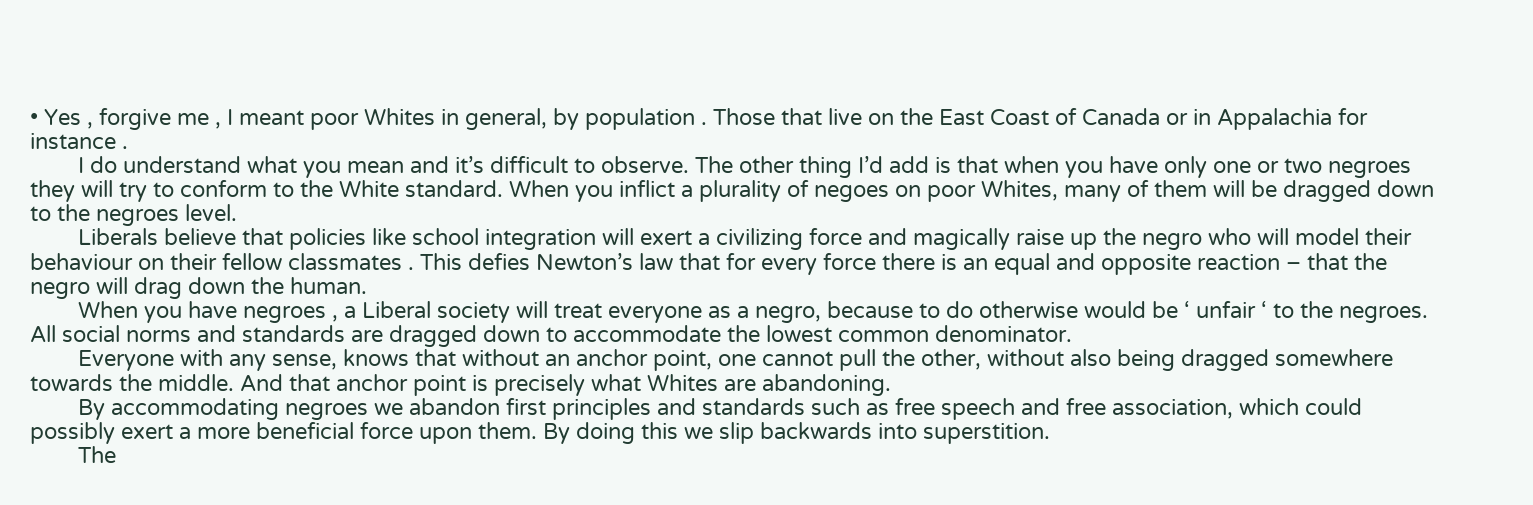• Yes , forgive me , I meant poor Whites in general, by population . Those that live on the East Coast of Canada or in Appalachia for instance .
        I do understand what you mean and it’s difficult to observe. The other thing I’d add is that when you have only one or two negroes they will try to conform to the White standard. When you inflict a plurality of negoes on poor Whites, many of them will be dragged down to the negroes level.
        Liberals believe that policies like school integration will exert a civilizing force and magically raise up the negro who will model their behaviour on their fellow classmates . This defies Newton’s law that for every force there is an equal and opposite reaction – that the negro will drag down the human.
        When you have negroes , a Liberal society will treat everyone as a negro, because to do otherwise would be ‘ unfair ‘ to the negroes. All social norms and standards are dragged down to accommodate the lowest common denominator.
        Everyone with any sense, knows that without an anchor point, one cannot pull the other, without also being dragged somewhere towards the middle. And that anchor point is precisely what Whites are abandoning.
        By accommodating negroes we abandon first principles and standards such as free speech and free association, which could possibly exert a more beneficial force upon them. By doing this we slip backwards into superstition.
        The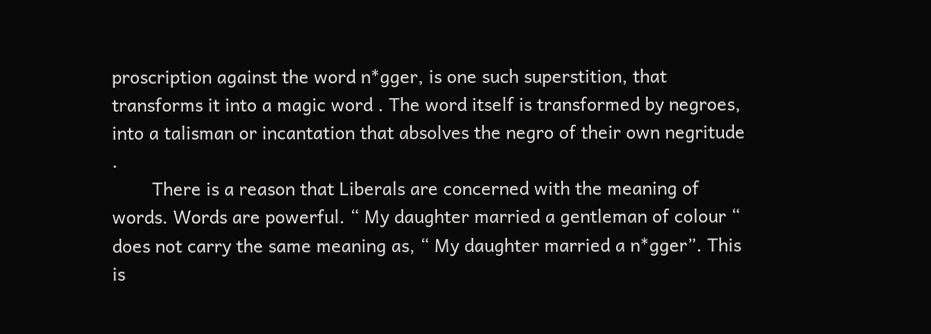proscription against the word n*gger, is one such superstition, that transforms it into a magic word . The word itself is transformed by negroes, into a talisman or incantation that absolves the negro of their own negritude .
        There is a reason that Liberals are concerned with the meaning of words. Words are powerful. “ My daughter married a gentleman of colour “ does not carry the same meaning as, “ My daughter married a n*gger”. This is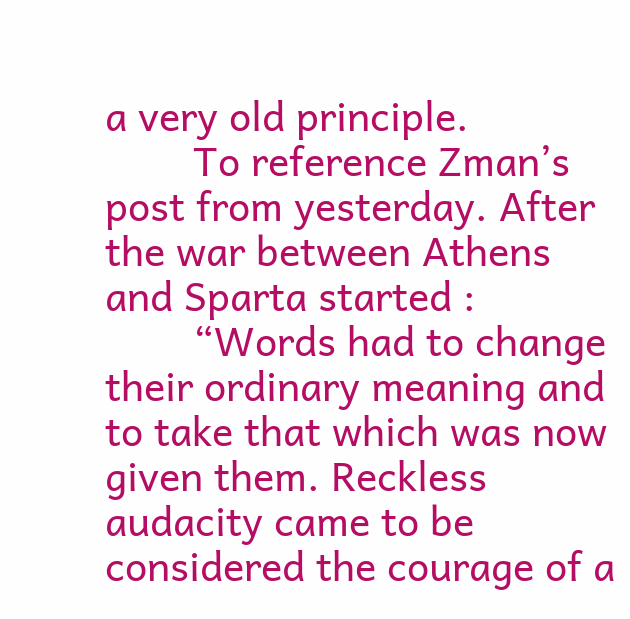a very old principle.
        To reference Zman’s post from yesterday. After the war between Athens and Sparta started :
        “Words had to change their ordinary meaning and to take that which was now given them. Reckless audacity came to be considered the courage of a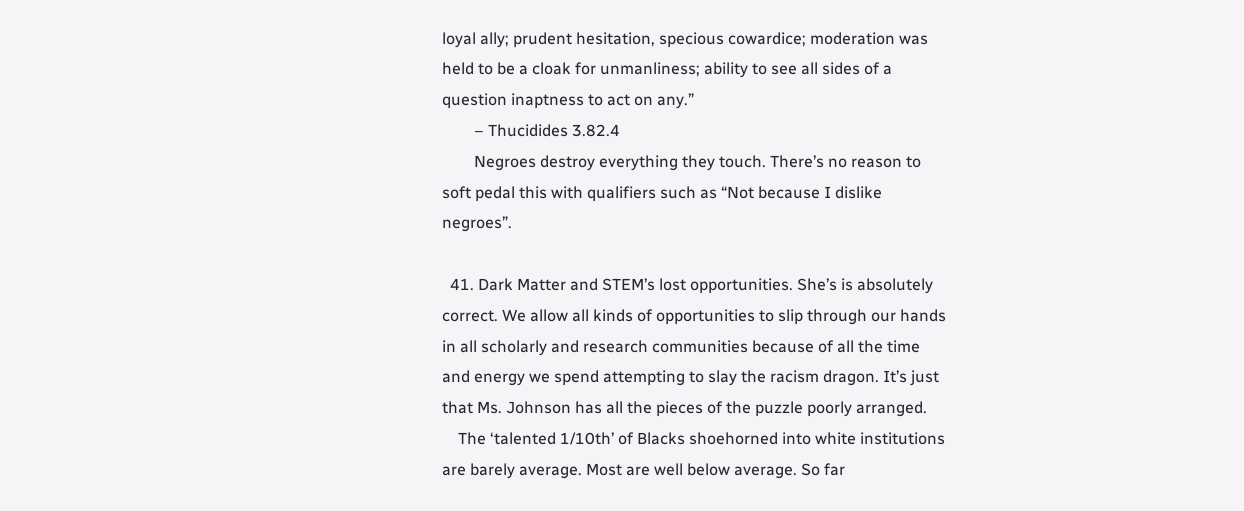loyal ally; prudent hesitation, specious cowardice; moderation was held to be a cloak for unmanliness; ability to see all sides of a question inaptness to act on any.”
        – Thucidides 3.82.4
        Negroes destroy everything they touch. There’s no reason to soft pedal this with qualifiers such as “Not because I dislike negroes”.

  41. Dark Matter and STEM’s lost opportunities. She’s is absolutely correct. We allow all kinds of opportunities to slip through our hands in all scholarly and research communities because of all the time and energy we spend attempting to slay the racism dragon. It’s just that Ms. Johnson has all the pieces of the puzzle poorly arranged.
    The ‘talented 1/10th’ of Blacks shoehorned into white institutions are barely average. Most are well below average. So far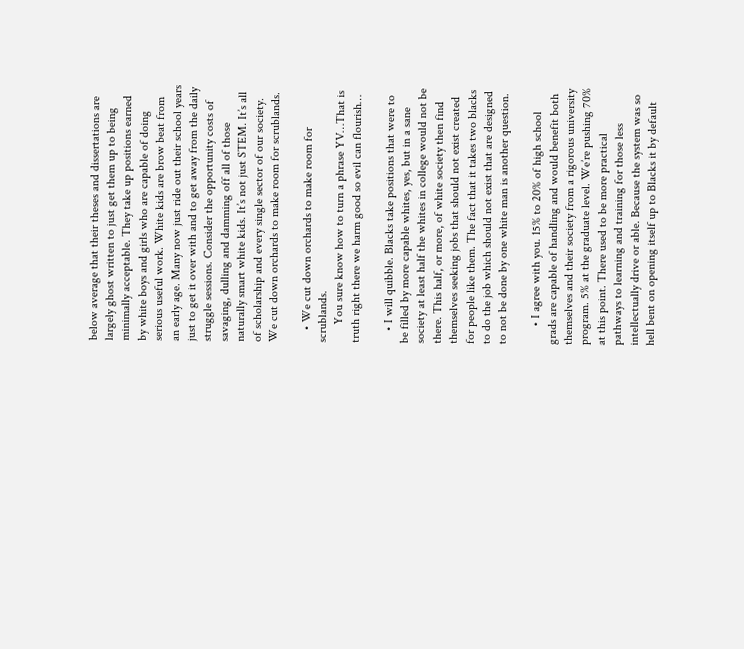below average that their theses and dissertations are largely ghost written to just get them up to being minimally acceptable. They take up positions earned by white boys and girls who are capable of doing serious useful work. White kids are brow beat from an early age. Many now just ride out their school years just to get it over with and to get away from the daily struggle sessions. Consider the opportunity costs of savaging, dulling and damming off all of those naturally smart white kids. It’s not just STEM. It’s all of scholarship and every single sector of our society. We cut down orchards to make room for scrublands.

    • We cut down orchards to make room for scrublands.
      You sure know how to turn a phrase YV…That is truth right there we harm good so evil can flourish…

    • I will quibble. Blacks take positions that were to be filled by more capable whites, yes, but in a sane society at least half the whites in college would not be there. This half, or more, of white society then find themselves seeking jobs that should not exist created for people like them. The fact that it takes two blacks to do the job which should not exist that are designed to not be done by one white man is another question.

      • I agree with you. 15% to 20% of high school grads are capable of handling and would benefit both themselves and their society from a rigorous university program. 5% at the graduate level. We’re pushing 70% at this point. There used to be more practical pathways to learning and training for those less intellectually drive or able. Because the system was so hell bent on opening itself up to Blacks it by default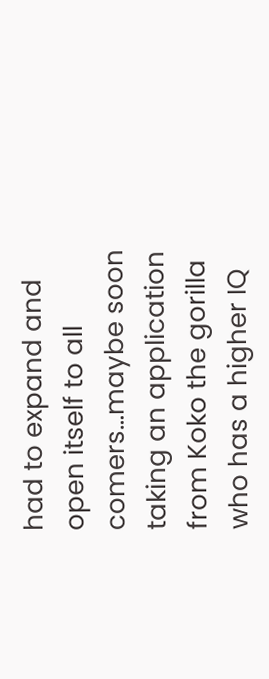had to expand and open itself to all comers…maybe soon taking an application from Koko the gorilla who has a higher IQ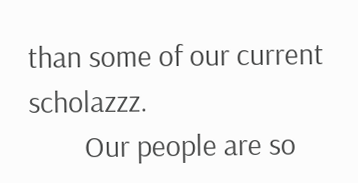than some of our current scholazzz.
        Our people are so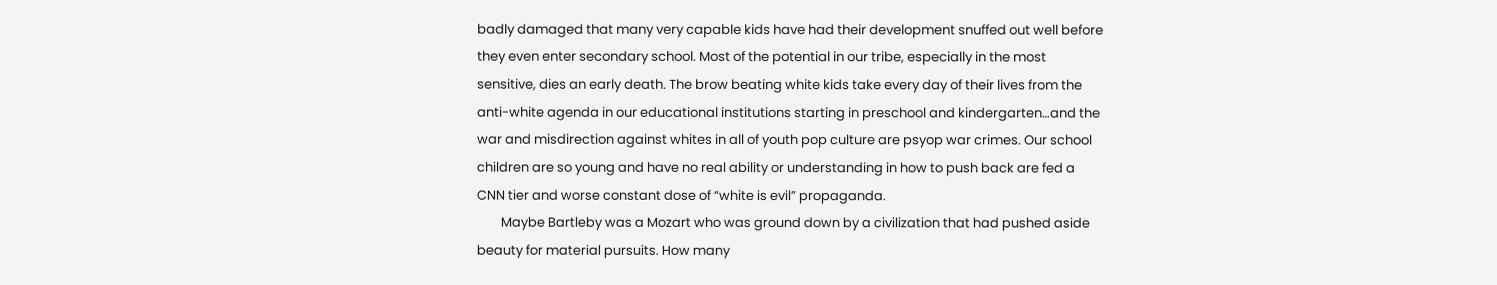badly damaged that many very capable kids have had their development snuffed out well before they even enter secondary school. Most of the potential in our tribe, especially in the most sensitive, dies an early death. The brow beating white kids take every day of their lives from the anti-white agenda in our educational institutions starting in preschool and kindergarten…and the war and misdirection against whites in all of youth pop culture are psyop war crimes. Our school children are so young and have no real ability or understanding in how to push back are fed a CNN tier and worse constant dose of “white is evil” propaganda.
        Maybe Bartleby was a Mozart who was ground down by a civilization that had pushed aside beauty for material pursuits. How many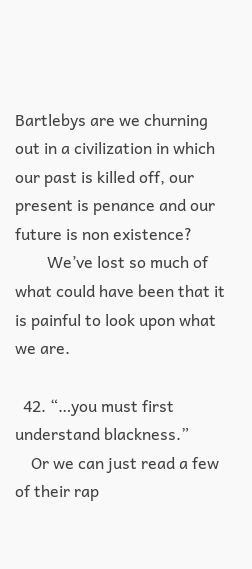Bartlebys are we churning out in a civilization in which our past is killed off, our present is penance and our future is non existence?
        We’ve lost so much of what could have been that it is painful to look upon what we are.

  42. “…you must first understand blackness.”
    Or we can just read a few of their rap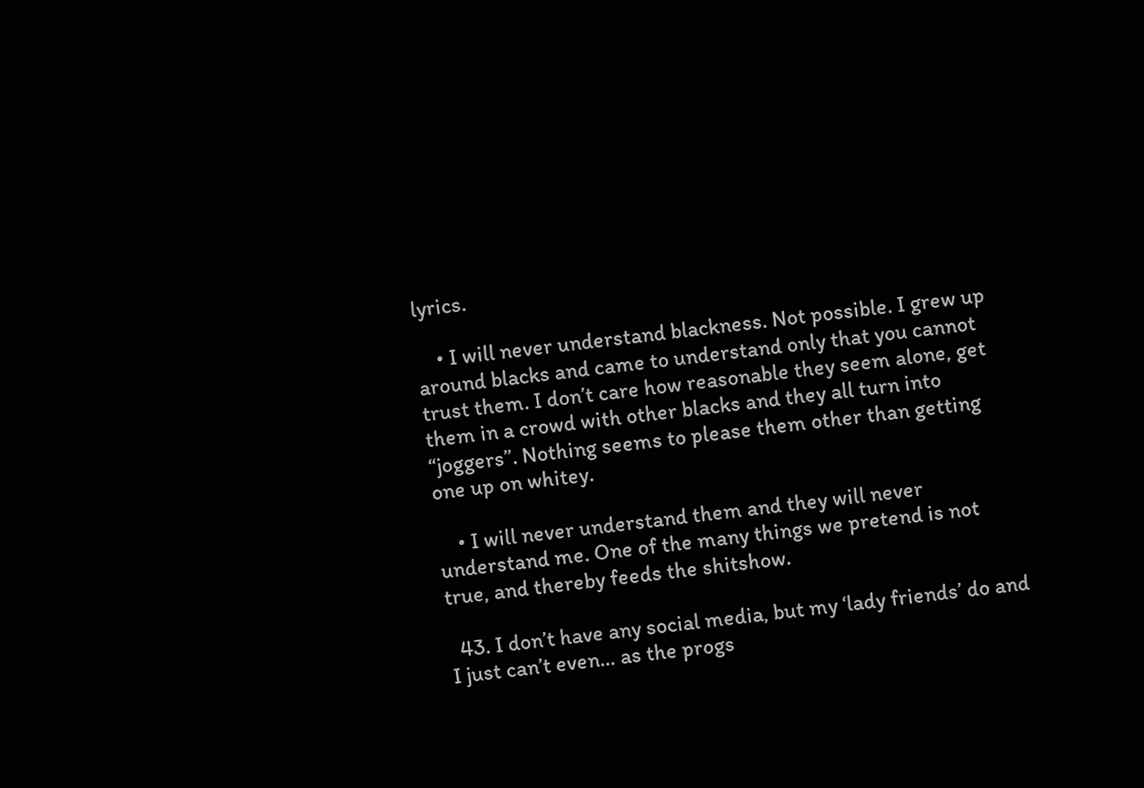lyrics.

    • I will never understand blackness. Not possible. I grew up around blacks and came to understand only that you cannot trust them. I don’t care how reasonable they seem alone, get them in a crowd with other blacks and they all turn into “joggers”. Nothing seems to please them other than getting one up on whitey.

    • I will never understand them and they will never understand me. One of the many things we pretend is not true, and thereby feeds the shitshow.

  43. I don’t have any social media, but my ‘lady friends’ do and I just can’t even… as the progs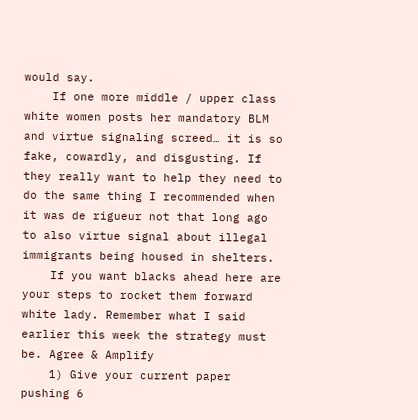would say.
    If one more middle / upper class white women posts her mandatory BLM and virtue signaling screed… it is so fake, cowardly, and disgusting. If they really want to help they need to do the same thing I recommended when it was de rigueur not that long ago to also virtue signal about illegal immigrants being housed in shelters.
    If you want blacks ahead here are your steps to rocket them forward white lady. Remember what I said earlier this week the strategy must be. Agree & Amplify
    1) Give your current paper pushing 6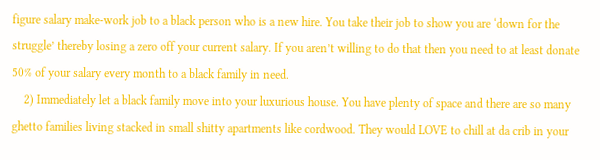figure salary make-work job to a black person who is a new hire. You take their job to show you are ‘down for the struggle’ thereby losing a zero off your current salary. If you aren’t willing to do that then you need to at least donate 50% of your salary every month to a black family in need.
    2) Immediately let a black family move into your luxurious house. You have plenty of space and there are so many ghetto families living stacked in small shitty apartments like cordwood. They would LOVE to chill at da crib in your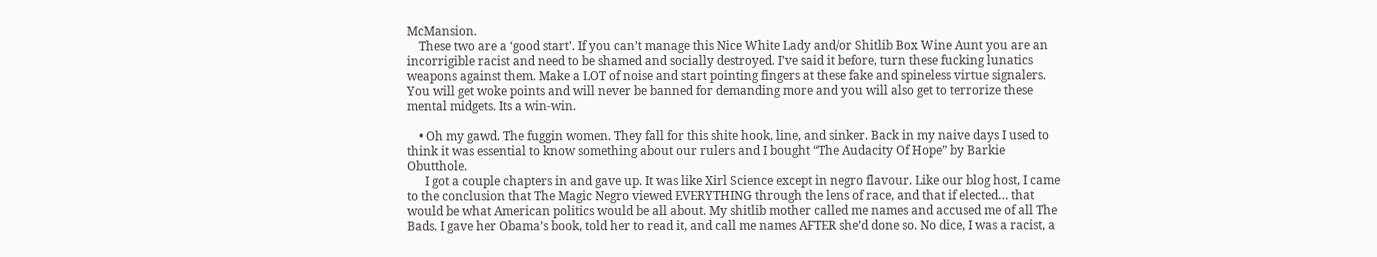McMansion.
    These two are a ‘good start’. If you can’t manage this Nice White Lady and/or Shitlib Box Wine Aunt you are an incorrigible racist and need to be shamed and socially destroyed. I’ve said it before, turn these fucking lunatics weapons against them. Make a LOT of noise and start pointing fingers at these fake and spineless virtue signalers. You will get woke points and will never be banned for demanding more and you will also get to terrorize these mental midgets. Its a win-win.

    • Oh my gawd. The fuggin women. They fall for this shite hook, line, and sinker. Back in my naive days I used to think it was essential to know something about our rulers and I bought “The Audacity Of Hope” by Barkie Obutthole.
      I got a couple chapters in and gave up. It was like Xirl Science except in negro flavour. Like our blog host, I came to the conclusion that The Magic Negro viewed EVERYTHING through the lens of race, and that if elected… that would be what American politics would be all about. My shitlib mother called me names and accused me of all The Bads. I gave her Obama’s book, told her to read it, and call me names AFTER she’d done so. No dice, I was a racist, a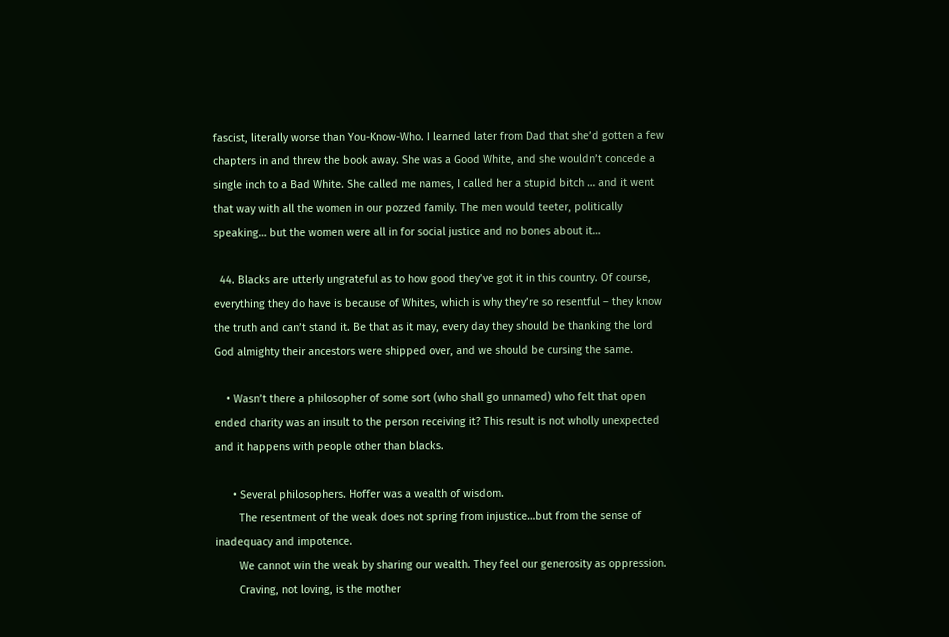fascist, literally worse than You-Know-Who. I learned later from Dad that she’d gotten a few chapters in and threw the book away. She was a Good White, and she wouldn’t concede a single inch to a Bad White. She called me names, I called her a stupid bitch … and it went that way with all the women in our pozzed family. The men would teeter, politically speaking… but the women were all in for social justice and no bones about it…

  44. Blacks are utterly ungrateful as to how good they’ve got it in this country. Of course, everything they do have is because of Whites, which is why they’re so resentful – they know the truth and can’t stand it. Be that as it may, every day they should be thanking the lord God almighty their ancestors were shipped over, and we should be cursing the same.

    • Wasn’t there a philosopher of some sort (who shall go unnamed) who felt that open ended charity was an insult to the person receiving it? This result is not wholly unexpected and it happens with people other than blacks.

      • Several philosophers. Hoffer was a wealth of wisdom.
        The resentment of the weak does not spring from injustice…but from the sense of inadequacy and impotence.
        We cannot win the weak by sharing our wealth. They feel our generosity as oppression.
        Craving, not loving, is the mother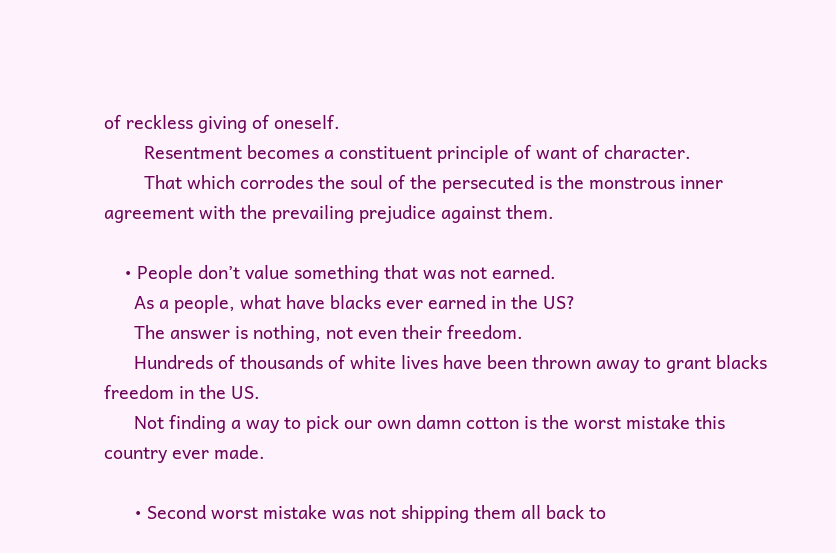of reckless giving of oneself.
        Resentment becomes a constituent principle of want of character.
        That which corrodes the soul of the persecuted is the monstrous inner agreement with the prevailing prejudice against them.

    • People don’t value something that was not earned.
      As a people, what have blacks ever earned in the US?
      The answer is nothing, not even their freedom.
      Hundreds of thousands of white lives have been thrown away to grant blacks freedom in the US.
      Not finding a way to pick our own damn cotton is the worst mistake this country ever made.

      • Second worst mistake was not shipping them all back to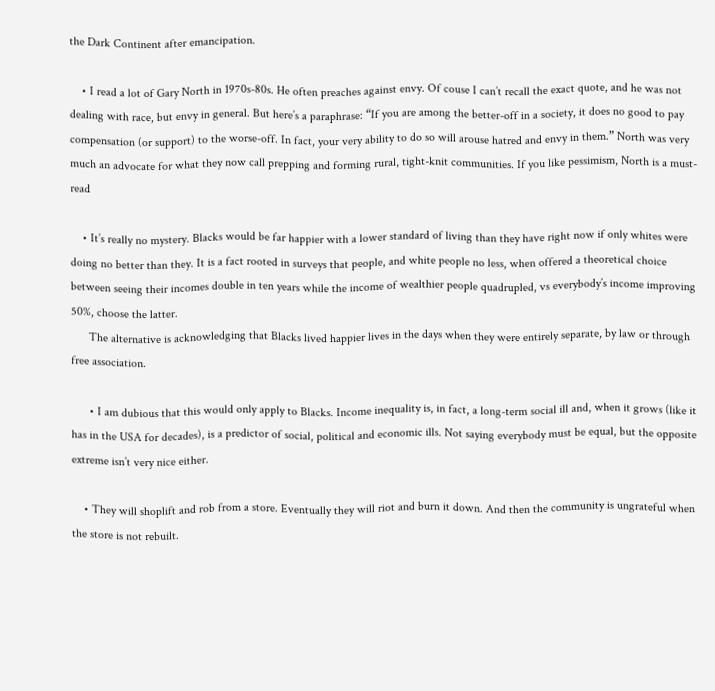the Dark Continent after emancipation.

    • I read a lot of Gary North in 1970s-80s. He often preaches against envy. Of couse I can’t recall the exact quote, and he was not dealing with race, but envy in general. But here’s a paraphrase: “If you are among the better-off in a society, it does no good to pay compensation (or support) to the worse-off. In fact, your very ability to do so will arouse hatred and envy in them.” North was very much an advocate for what they now call prepping and forming rural, tight-knit communities. If you like pessimism, North is a must-read

    • It’s really no mystery. Blacks would be far happier with a lower standard of living than they have right now if only whites were doing no better than they. It is a fact rooted in surveys that people, and white people no less, when offered a theoretical choice between seeing their incomes double in ten years while the income of wealthier people quadrupled, vs everybody’s income improving 50%, choose the latter.
      The alternative is acknowledging that Blacks lived happier lives in the days when they were entirely separate, by law or through free association.

      • I am dubious that this would only apply to Blacks. Income inequality is, in fact, a long-term social ill and, when it grows (like it has in the USA for decades), is a predictor of social, political and economic ills. Not saying everybody must be equal, but the opposite extreme isn’t very nice either.

    • They will shoplift and rob from a store. Eventually they will riot and burn it down. And then the community is ungrateful when the store is not rebuilt.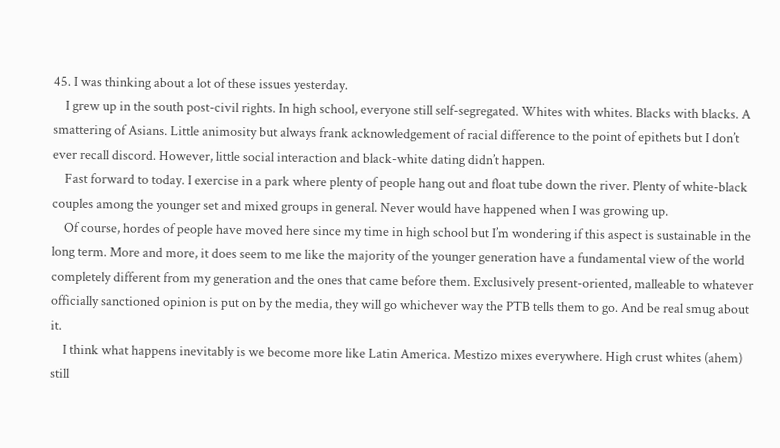45. I was thinking about a lot of these issues yesterday.
    I grew up in the south post-civil rights. In high school, everyone still self-segregated. Whites with whites. Blacks with blacks. A smattering of Asians. Little animosity but always frank acknowledgement of racial difference to the point of epithets but I don’t ever recall discord. However, little social interaction and black-white dating didn’t happen.
    Fast forward to today. I exercise in a park where plenty of people hang out and float tube down the river. Plenty of white-black couples among the younger set and mixed groups in general. Never would have happened when I was growing up.
    Of course, hordes of people have moved here since my time in high school but I’m wondering if this aspect is sustainable in the long term. More and more, it does seem to me like the majority of the younger generation have a fundamental view of the world completely different from my generation and the ones that came before them. Exclusively present-oriented, malleable to whatever officially sanctioned opinion is put on by the media, they will go whichever way the PTB tells them to go. And be real smug about it.
    I think what happens inevitably is we become more like Latin America. Mestizo mixes everywhere. High crust whites (ahem) still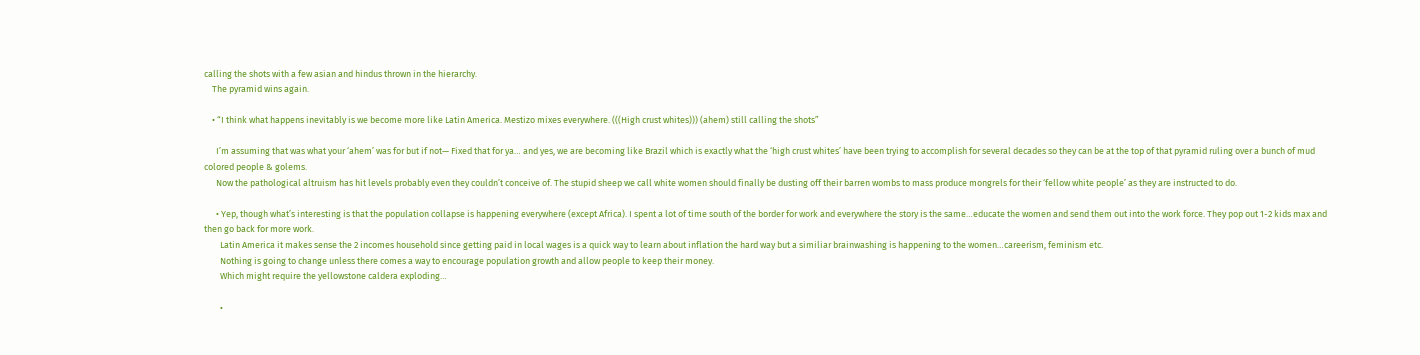calling the shots with a few asian and hindus thrown in the hierarchy.
    The pyramid wins again.

    • “I think what happens inevitably is we become more like Latin America. Mestizo mixes everywhere. (((High crust whites))) (ahem) still calling the shots”

      I’m assuming that was what your ‘ahem’ was for but if not— Fixed that for ya… and yes, we are becoming like Brazil which is exactly what the ‘high crust whites’ have been trying to accomplish for several decades so they can be at the top of that pyramid ruling over a bunch of mud colored people & golems.
      Now the pathological altruism has hit levels probably even they couldn’t conceive of. The stupid sheep we call white women should finally be dusting off their barren wombs to mass produce mongrels for their ‘fellow white people’ as they are instructed to do.

      • Yep, though what’s interesting is that the population collapse is happening everywhere (except Africa). I spent a lot of time south of the border for work and everywhere the story is the same…educate the women and send them out into the work force. They pop out 1-2 kids max and then go back for more work.
        Latin America it makes sense the 2 incomes household since getting paid in local wages is a quick way to learn about inflation the hard way but a similiar brainwashing is happening to the women…careerism, feminism etc.
        Nothing is going to change unless there comes a way to encourage population growth and allow people to keep their money.
        Which might require the yellowstone caldera exploding…

        •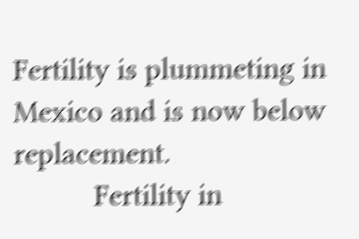Fertility is plummeting in Mexico and is now below replacement.
          Fertility in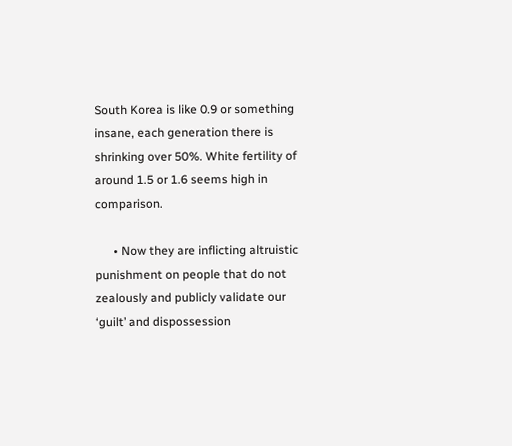South Korea is like 0.9 or something insane, each generation there is shrinking over 50%. White fertility of around 1.5 or 1.6 seems high in comparison.

      • Now they are inflicting altruistic punishment on people that do not zealously and publicly validate our ‘guilt’ and dispossession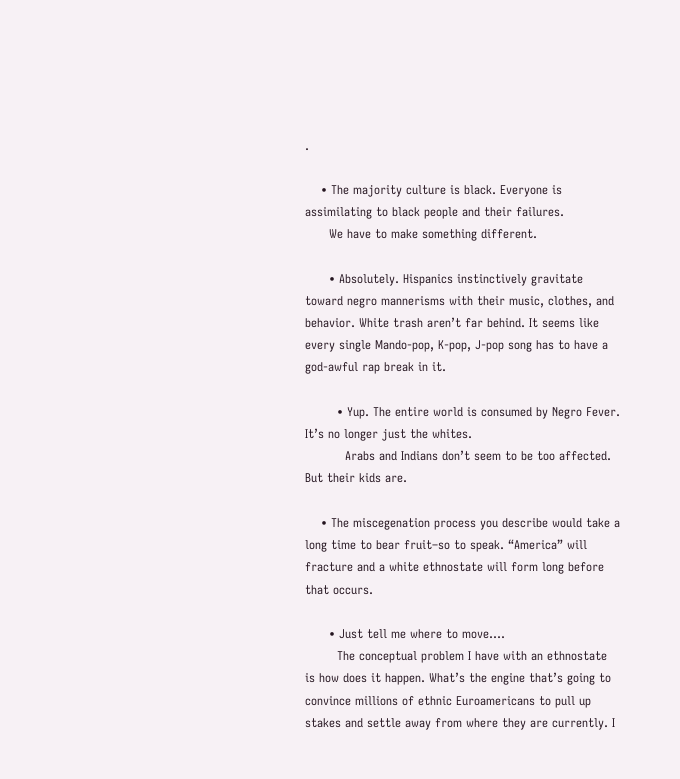.

    • The majority culture is black. Everyone is assimilating to black people and their failures.
      We have to make something different.

      • Absolutely. Hispanics instinctively gravitate toward negro mannerisms with their music, clothes, and behavior. White trash aren’t far behind. It seems like every single Mando-pop, K-pop, J-pop song has to have a god-awful rap break in it.

        • Yup. The entire world is consumed by Negro Fever. It’s no longer just the whites.
          Arabs and Indians don’t seem to be too affected. But their kids are.

    • The miscegenation process you describe would take a long time to bear fruit–so to speak. “America” will fracture and a white ethnostate will form long before that occurs.

      • Just tell me where to move….
        The conceptual problem I have with an ethnostate is how does it happen. What’s the engine that’s going to convince millions of ethnic Euroamericans to pull up stakes and settle away from where they are currently. I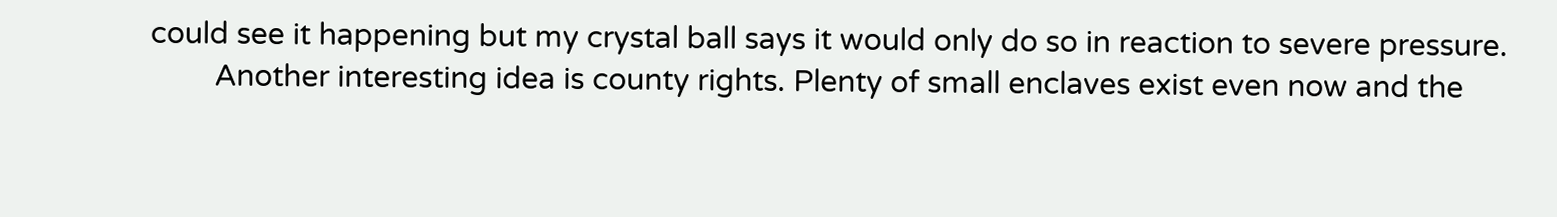could see it happening but my crystal ball says it would only do so in reaction to severe pressure.
        Another interesting idea is county rights. Plenty of small enclaves exist even now and the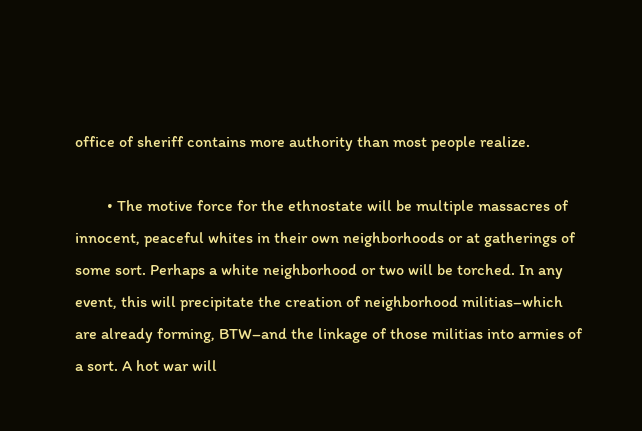office of sheriff contains more authority than most people realize.

        • The motive force for the ethnostate will be multiple massacres of innocent, peaceful whites in their own neighborhoods or at gatherings of some sort. Perhaps a white neighborhood or two will be torched. In any event, this will precipitate the creation of neighborhood militias–which are already forming, BTW–and the linkage of those militias into armies of a sort. A hot war will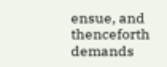ensue, and thenceforth demands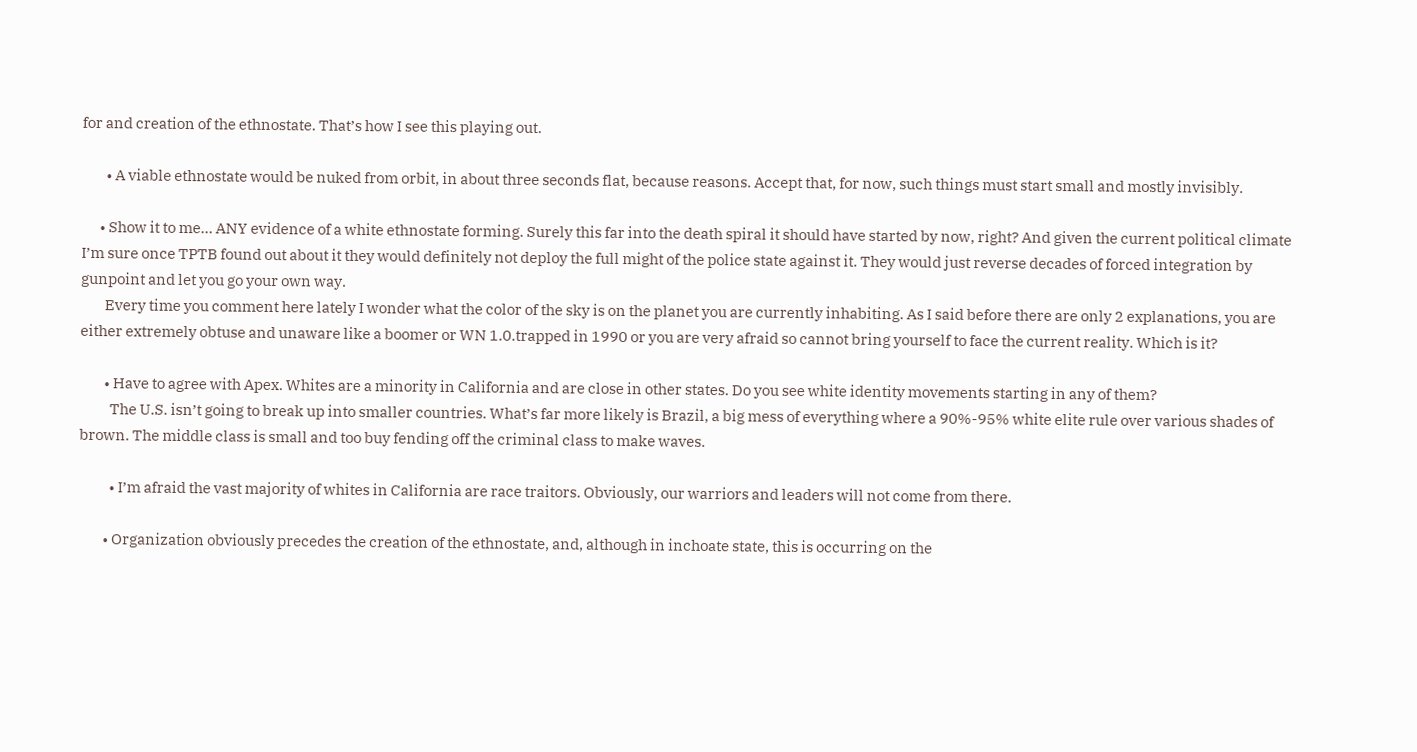for and creation of the ethnostate. That’s how I see this playing out.

        • A viable ethnostate would be nuked from orbit, in about three seconds flat, because reasons. Accept that, for now, such things must start small and mostly invisibly.

      • Show it to me… ANY evidence of a white ethnostate forming. Surely this far into the death spiral it should have started by now, right? And given the current political climate I’m sure once TPTB found out about it they would definitely not deploy the full might of the police state against it. They would just reverse decades of forced integration by gunpoint and let you go your own way.
        Every time you comment here lately I wonder what the color of the sky is on the planet you are currently inhabiting. As I said before there are only 2 explanations, you are either extremely obtuse and unaware like a boomer or WN 1.0.trapped in 1990 or you are very afraid so cannot bring yourself to face the current reality. Which is it?

        • Have to agree with Apex. Whites are a minority in California and are close in other states. Do you see white identity movements starting in any of them?
          The U.S. isn’t going to break up into smaller countries. What’s far more likely is Brazil, a big mess of everything where a 90%-95% white elite rule over various shades of brown. The middle class is small and too buy fending off the criminal class to make waves.

          • I’m afraid the vast majority of whites in California are race traitors. Obviously, our warriors and leaders will not come from there.

        • Organization obviously precedes the creation of the ethnostate, and, although in inchoate state, this is occurring on the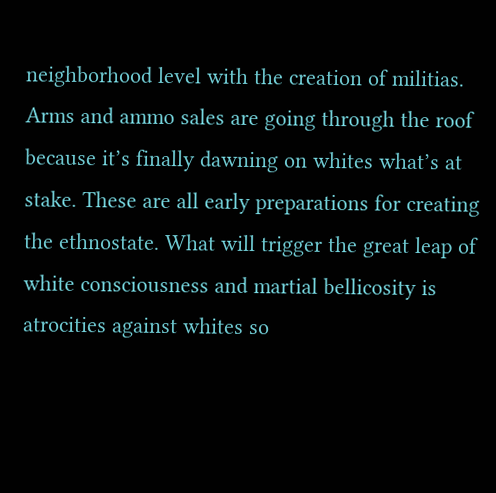neighborhood level with the creation of militias. Arms and ammo sales are going through the roof because it’s finally dawning on whites what’s at stake. These are all early preparations for creating the ethnostate. What will trigger the great leap of white consciousness and martial bellicosity is atrocities against whites so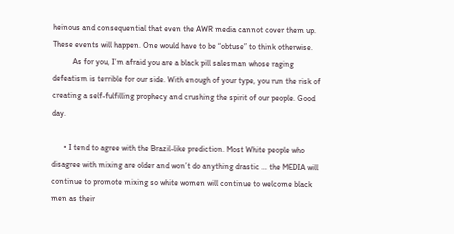heinous and consequential that even the AWR media cannot cover them up. These events will happen. One would have to be “obtuse” to think otherwise.
          As for you, I’m afraid you are a black pill salesman whose raging defeatism is terrible for our side. With enough of your type, you run the risk of creating a self-fulfilling prophecy and crushing the spirit of our people. Good day.

      • I tend to agree with the Brazil-like prediction. Most White people who disagree with mixing are older and won’t do anything drastic … the MEDIA will continue to promote mixing so white women will continue to welcome black men as their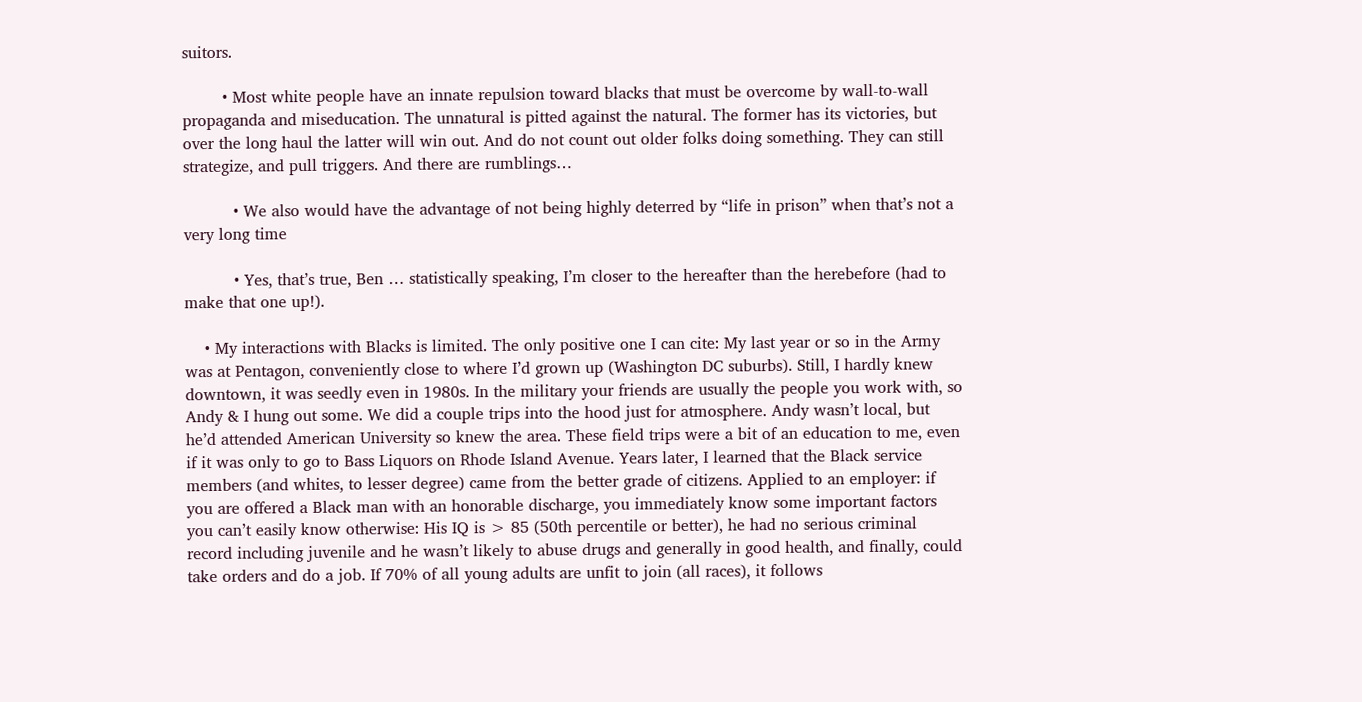suitors.

        • Most white people have an innate repulsion toward blacks that must be overcome by wall-to-wall propaganda and miseducation. The unnatural is pitted against the natural. The former has its victories, but over the long haul the latter will win out. And do not count out older folks doing something. They can still strategize, and pull triggers. And there are rumblings…

          • We also would have the advantage of not being highly deterred by “life in prison” when that’s not a very long time

          • Yes, that’s true, Ben … statistically speaking, I’m closer to the hereafter than the herebefore (had to make that one up!).

    • My interactions with Blacks is limited. The only positive one I can cite: My last year or so in the Army was at Pentagon, conveniently close to where I’d grown up (Washington DC suburbs). Still, I hardly knew downtown, it was seedly even in 1980s. In the military your friends are usually the people you work with, so Andy & I hung out some. We did a couple trips into the hood just for atmosphere. Andy wasn’t local, but he’d attended American University so knew the area. These field trips were a bit of an education to me, even if it was only to go to Bass Liquors on Rhode Island Avenue. Years later, I learned that the Black service members (and whites, to lesser degree) came from the better grade of citizens. Applied to an employer: if you are offered a Black man with an honorable discharge, you immediately know some important factors you can’t easily know otherwise: His IQ is > 85 (50th percentile or better), he had no serious criminal record including juvenile and he wasn’t likely to abuse drugs and generally in good health, and finally, could take orders and do a job. If 70% of all young adults are unfit to join (all races), it follows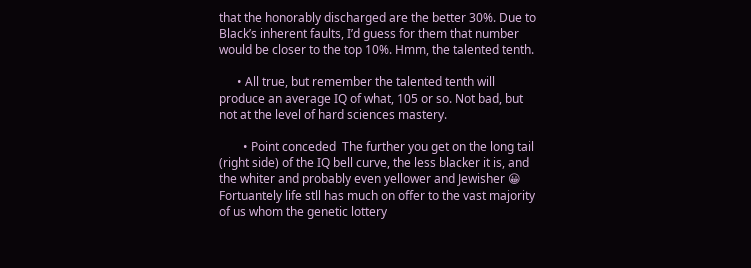that the honorably discharged are the better 30%. Due to Black’s inherent faults, I’d guess for them that number would be closer to the top 10%. Hmm, the talented tenth.

      • All true, but remember the talented tenth will produce an average IQ of what, 105 or so. Not bad, but not at the level of hard sciences mastery.

        • Point conceded  The further you get on the long tail (right side) of the IQ bell curve, the less blacker it is, and the whiter and probably even yellower and Jewisher 😀 Fortuantely life stll has much on offer to the vast majority of us whom the genetic lottery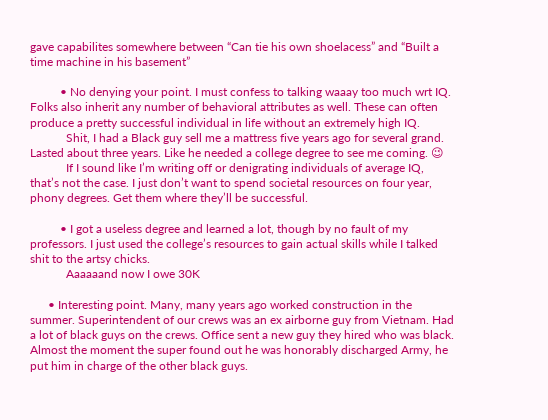gave capabilites somewhere between “Can tie his own shoelacess” and “Built a time machine in his basement”

          • No denying your point. I must confess to talking waaay too much wrt IQ. Folks also inherit any number of behavioral attributes as well. These can often produce a pretty successful individual in life without an extremely high IQ.
            Shit, I had a Black guy sell me a mattress five years ago for several grand. Lasted about three years. Like he needed a college degree to see me coming. 😉
            If I sound like I’m writing off or denigrating individuals of average IQ, that’s not the case. I just don’t want to spend societal resources on four year, phony degrees. Get them where they’ll be successful.

          • I got a useless degree and learned a lot, though by no fault of my professors. I just used the college’s resources to gain actual skills while I talked shit to the artsy chicks.
            Aaaaaand now I owe 30K

      • Interesting point. Many, many years ago worked construction in the summer. Superintendent of our crews was an ex airborne guy from Vietnam. Had a lot of black guys on the crews. Office sent a new guy they hired who was black. Almost the moment the super found out he was honorably discharged Army, he put him in charge of the other black guys.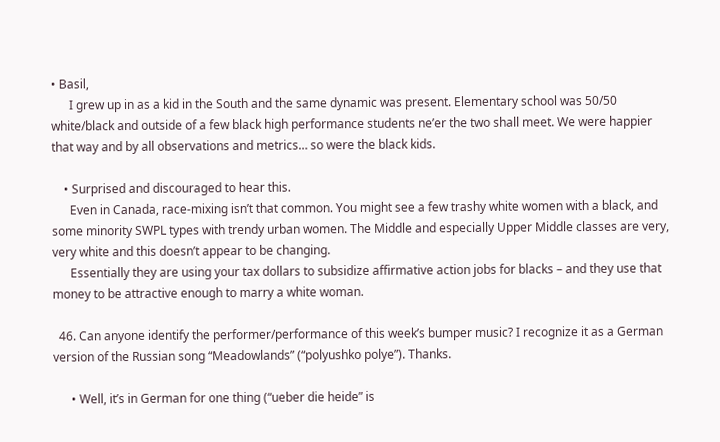• Basil,
      I grew up in as a kid in the South and the same dynamic was present. Elementary school was 50/50 white/black and outside of a few black high performance students ne’er the two shall meet. We were happier that way and by all observations and metrics… so were the black kids.

    • Surprised and discouraged to hear this.
      Even in Canada, race-mixing isn’t that common. You might see a few trashy white women with a black, and some minority SWPL types with trendy urban women. The Middle and especially Upper Middle classes are very, very white and this doesn’t appear to be changing.
      Essentially they are using your tax dollars to subsidize affirmative action jobs for blacks – and they use that money to be attractive enough to marry a white woman.

  46. Can anyone identify the performer/performance of this week’s bumper music? I recognize it as a German version of the Russian song “Meadowlands” (“polyushko polye”). Thanks.

      • Well, it’s in German for one thing (“ueber die heide” is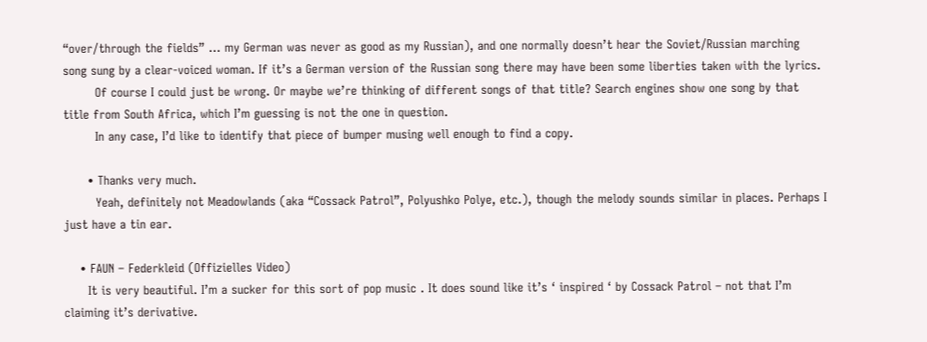“over/through the fields” … my German was never as good as my Russian), and one normally doesn’t hear the Soviet/Russian marching song sung by a clear-voiced woman. If it’s a German version of the Russian song there may have been some liberties taken with the lyrics.
        Of course I could just be wrong. Or maybe we’re thinking of different songs of that title? Search engines show one song by that title from South Africa, which I’m guessing is not the one in question.
        In any case, I’d like to identify that piece of bumper musing well enough to find a copy.

      • Thanks very much.
        Yeah, definitely not Meadowlands (aka “Cossack Patrol”, Polyushko Polye, etc.), though the melody sounds similar in places. Perhaps I just have a tin ear.

    • FAUN – Federkleid (Offizielles Video)
      It is very beautiful. I’m a sucker for this sort of pop music . It does sound like it’s ‘ inspired ‘ by Cossack Patrol – not that I’m claiming it’s derivative.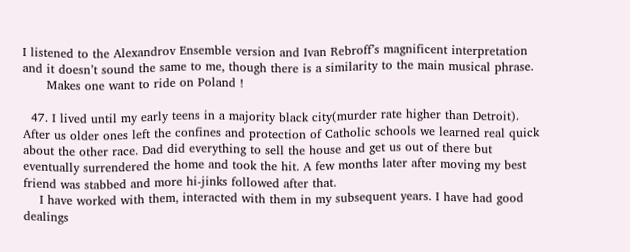I listened to the Alexandrov Ensemble version and Ivan Rebroff’s magnificent interpretation and it doesn’t sound the same to me, though there is a similarity to the main musical phrase.
      Makes one want to ride on Poland !

  47. I lived until my early teens in a majority black city(murder rate higher than Detroit). After us older ones left the confines and protection of Catholic schools we learned real quick about the other race. Dad did everything to sell the house and get us out of there but eventually surrendered the home and took the hit. A few months later after moving my best friend was stabbed and more hi-jinks followed after that.
    I have worked with them, interacted with them in my subsequent years. I have had good dealings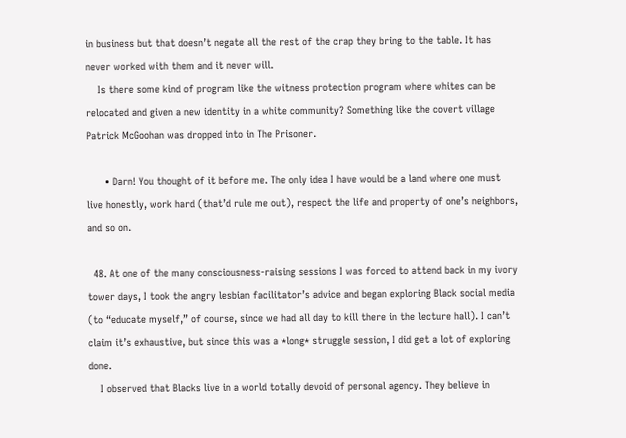in business but that doesn’t negate all the rest of the crap they bring to the table. It has never worked with them and it never will.
    Is there some kind of program like the witness protection program where whites can be relocated and given a new identity in a white community? Something like the covert village Patrick McGoohan was dropped into in The Prisoner.

      • Darn! You thought of it before me. The only idea I have would be a land where one must live honestly, work hard (that’d rule me out), respect the life and property of one’s neighbors, and so on.

  48. At one of the many consciousness-raising sessions I was forced to attend back in my ivory tower days, I took the angry lesbian facilitator’s advice and began exploring Black social media (to “educate myself,” of course, since we had all day to kill there in the lecture hall). I can’t claim it’s exhaustive, but since this was a *long* struggle session, I did get a lot of exploring done.
    I observed that Blacks live in a world totally devoid of personal agency. They believe in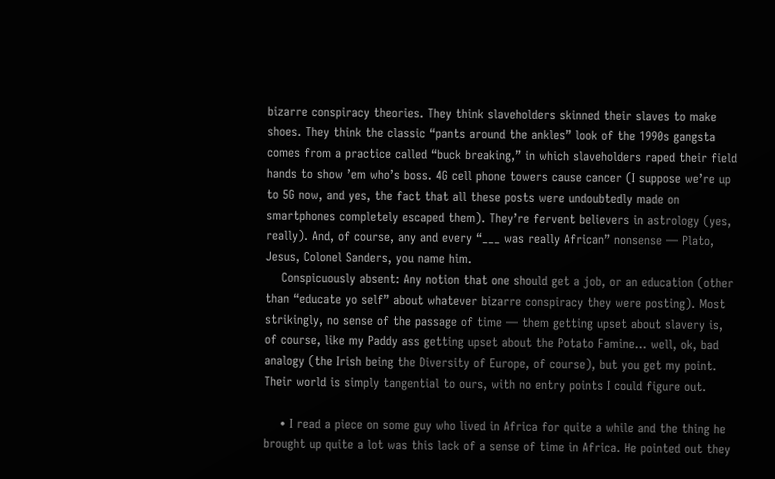bizarre conspiracy theories. They think slaveholders skinned their slaves to make shoes. They think the classic “pants around the ankles” look of the 1990s gangsta comes from a practice called “buck breaking,” in which slaveholders raped their field hands to show ’em who’s boss. 4G cell phone towers cause cancer (I suppose we’re up to 5G now, and yes, the fact that all these posts were undoubtedly made on smartphones completely escaped them). They’re fervent believers in astrology (yes, really). And, of course, any and every “___ was really African” nonsense — Plato, Jesus, Colonel Sanders, you name him.
    Conspicuously absent: Any notion that one should get a job, or an education (other than “educate yo self” about whatever bizarre conspiracy they were posting). Most strikingly, no sense of the passage of time — them getting upset about slavery is, of course, like my Paddy ass getting upset about the Potato Famine… well, ok, bad analogy (the Irish being the Diversity of Europe, of course), but you get my point. Their world is simply tangential to ours, with no entry points I could figure out.

    • I read a piece on some guy who lived in Africa for quite a while and the thing he brought up quite a lot was this lack of a sense of time in Africa. He pointed out they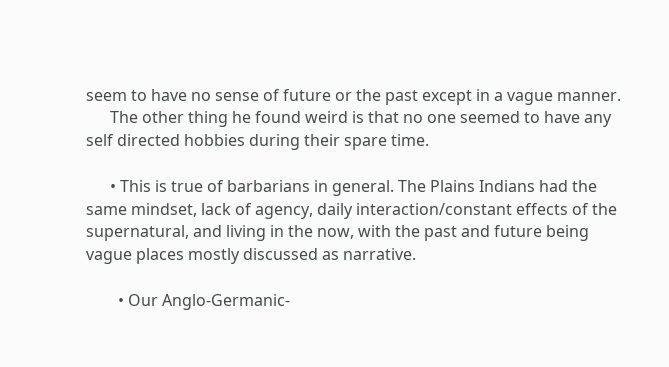seem to have no sense of future or the past except in a vague manner.
      The other thing he found weird is that no one seemed to have any self directed hobbies during their spare time.

      • This is true of barbarians in general. The Plains Indians had the same mindset, lack of agency, daily interaction/constant effects of the supernatural, and living in the now, with the past and future being vague places mostly discussed as narrative.

        • Our Anglo-Germanic-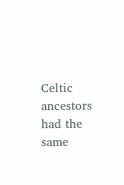Celtic ancestors had the same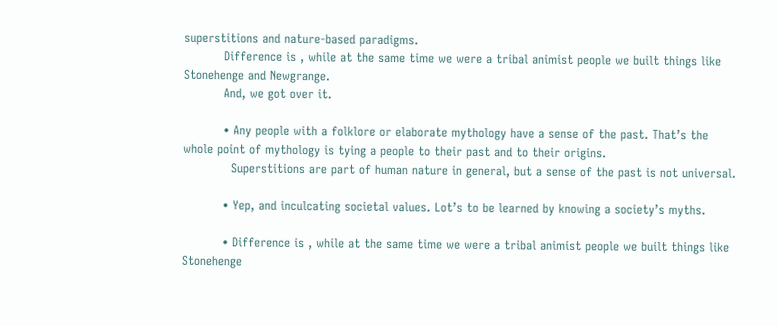superstitions and nature-based paradigms.
          Difference is , while at the same time we were a tribal animist people we built things like Stonehenge and Newgrange.
          And, we got over it.

          • Any people with a folklore or elaborate mythology have a sense of the past. That’s the whole point of mythology is tying a people to their past and to their origins.
            Superstitions are part of human nature in general, but a sense of the past is not universal.

          • Yep, and inculcating societal values. Lot’s to be learned by knowing a society’s myths.

          • Difference is , while at the same time we were a tribal animist people we built things like Stonehenge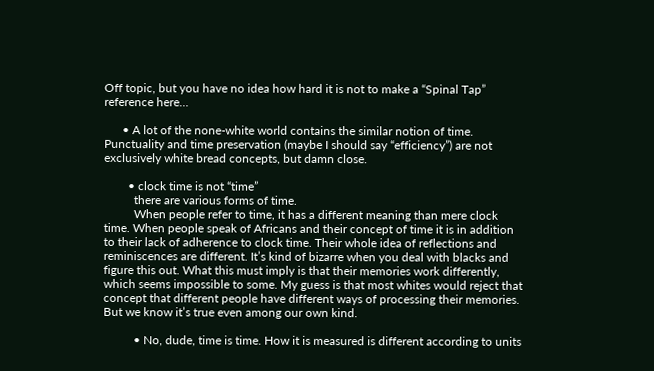Off topic, but you have no idea how hard it is not to make a “Spinal Tap” reference here…

      • A lot of the none-white world contains the similar notion of time. Punctuality and time preservation (maybe I should say “efficiency”) are not exclusively white bread concepts, but damn close.

        • clock time is not “time”
          there are various forms of time.
          When people refer to time, it has a different meaning than mere clock time. When people speak of Africans and their concept of time it is in addition to their lack of adherence to clock time. Their whole idea of reflections and reminiscences are different. It’s kind of bizarre when you deal with blacks and figure this out. What this must imply is that their memories work differently, which seems impossible to some. My guess is that most whites would reject that concept that different people have different ways of processing their memories. But we know it’s true even among our own kind.

          • No, dude, time is time. How it is measured is different according to units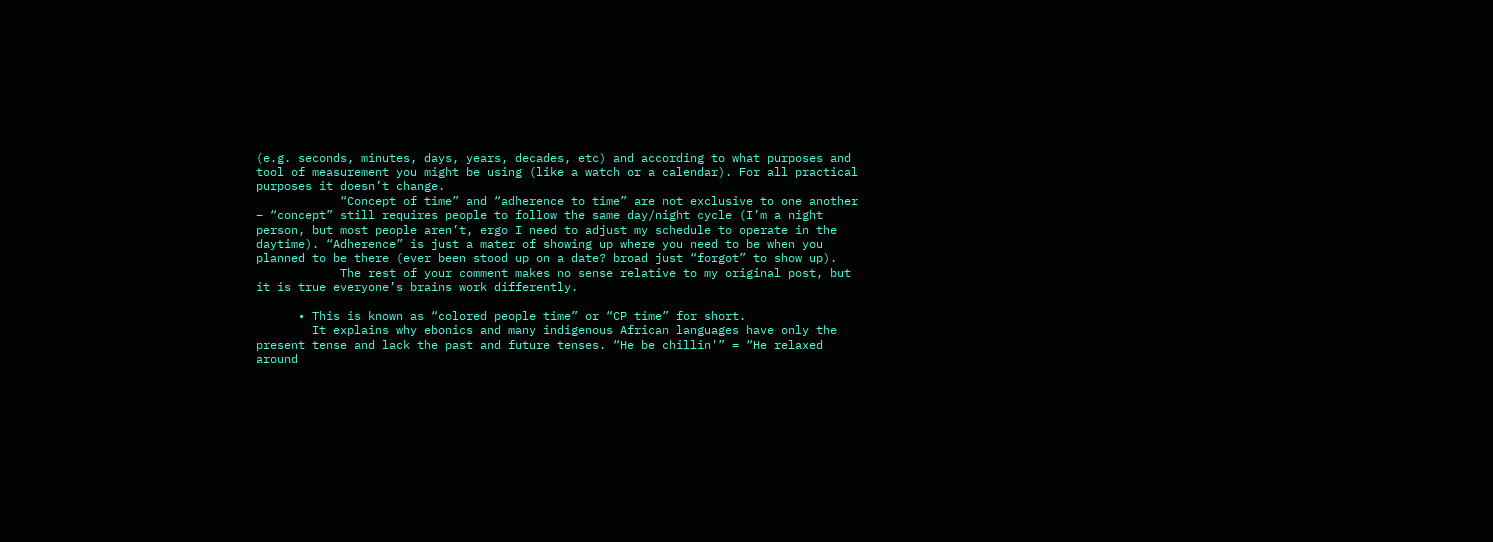(e.g. seconds, minutes, days, years, decades, etc) and according to what purposes and tool of measurement you might be using (like a watch or a calendar). For all practical purposes it doesn’t change.
            “Concept of time” and “adherence to time” are not exclusive to one another – “concept” still requires people to follow the same day/night cycle (I’m a night person, but most people aren’t, ergo I need to adjust my schedule to operate in the daytime). “Adherence” is just a mater of showing up where you need to be when you planned to be there (ever been stood up on a date? broad just “forgot” to show up).
            The rest of your comment makes no sense relative to my original post, but it is true everyone’s brains work differently.

      • This is known as “colored people time” or “CP time” for short.
        It explains why ebonics and many indigenous African languages have only the present tense and lack the past and future tenses. “He be chillin'” = “He relaxed around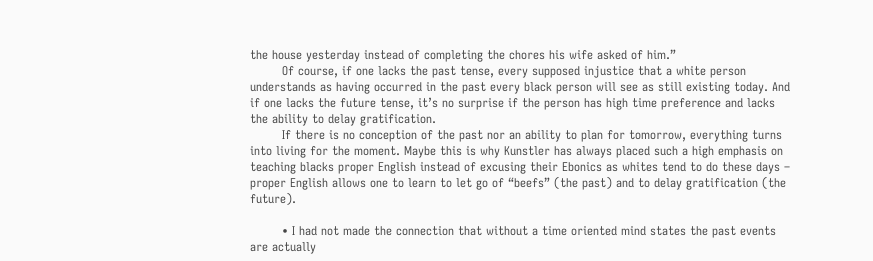the house yesterday instead of completing the chores his wife asked of him.”
        Of course, if one lacks the past tense, every supposed injustice that a white person understands as having occurred in the past every black person will see as still existing today. And if one lacks the future tense, it’s no surprise if the person has high time preference and lacks the ability to delay gratification.
        If there is no conception of the past nor an ability to plan for tomorrow, everything turns into living for the moment. Maybe this is why Kunstler has always placed such a high emphasis on teaching blacks proper English instead of excusing their Ebonics as whites tend to do these days – proper English allows one to learn to let go of “beefs” (the past) and to delay gratification (the future).

        • I had not made the connection that without a time oriented mind states the past events are actually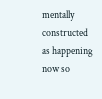mentally constructed as happening now so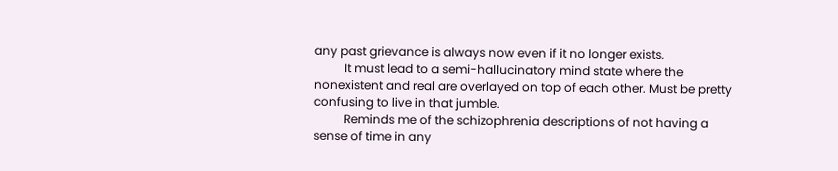any past grievance is always now even if it no longer exists.
          It must lead to a semi-hallucinatory mind state where the nonexistent and real are overlayed on top of each other. Must be pretty confusing to live in that jumble.
          Reminds me of the schizophrenia descriptions of not having a sense of time in any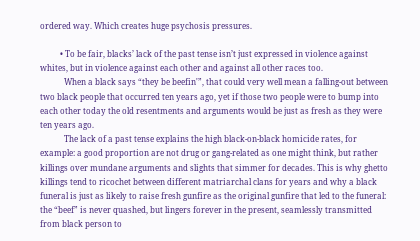ordered way. Which creates huge psychosis pressures.

          • To be fair, blacks’ lack of the past tense isn’t just expressed in violence against whites, but in violence against each other and against all other races too.
            When a black says “they be beefin'”, that could very well mean a falling-out between two black people that occurred ten years ago, yet if those two people were to bump into each other today the old resentments and arguments would be just as fresh as they were ten years ago.
            The lack of a past tense explains the high black-on-black homicide rates, for example: a good proportion are not drug or gang-related as one might think, but rather killings over mundane arguments and slights that simmer for decades. This is why ghetto killings tend to ricochet between different matriarchal clans for years and why a black funeral is just as likely to raise fresh gunfire as the original gunfire that led to the funeral: the “beef” is never quashed, but lingers forever in the present, seamlessly transmitted from black person to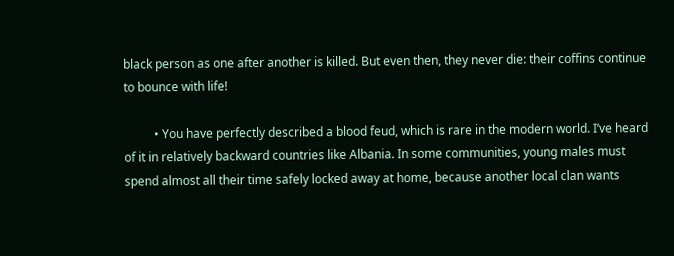black person as one after another is killed. But even then, they never die: their coffins continue to bounce with life!

          • You have perfectly described a blood feud, which is rare in the modern world. I’ve heard of it in relatively backward countries like Albania. In some communities, young males must spend almost all their time safely locked away at home, because another local clan wants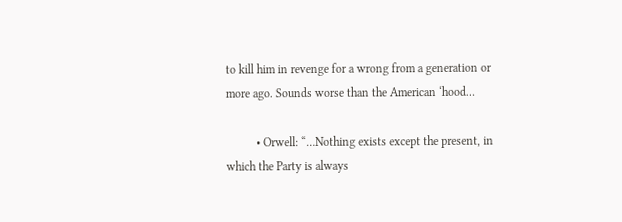to kill him in revenge for a wrong from a generation or more ago. Sounds worse than the American ‘hood…

          • Orwell: “…Nothing exists except the present, in which the Party is always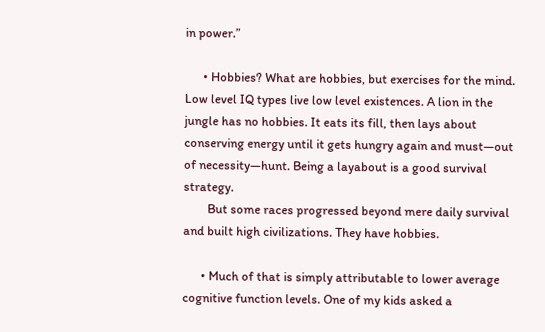in power.”

      • Hobbies? What are hobbies, but exercises for the mind. Low level IQ types live low level existences. A lion in the jungle has no hobbies. It eats its fill, then lays about conserving energy until it gets hungry again and must—out of necessity—hunt. Being a layabout is a good survival strategy.
        But some races progressed beyond mere daily survival and built high civilizations. They have hobbies.

      • Much of that is simply attributable to lower average cognitive function levels. One of my kids asked a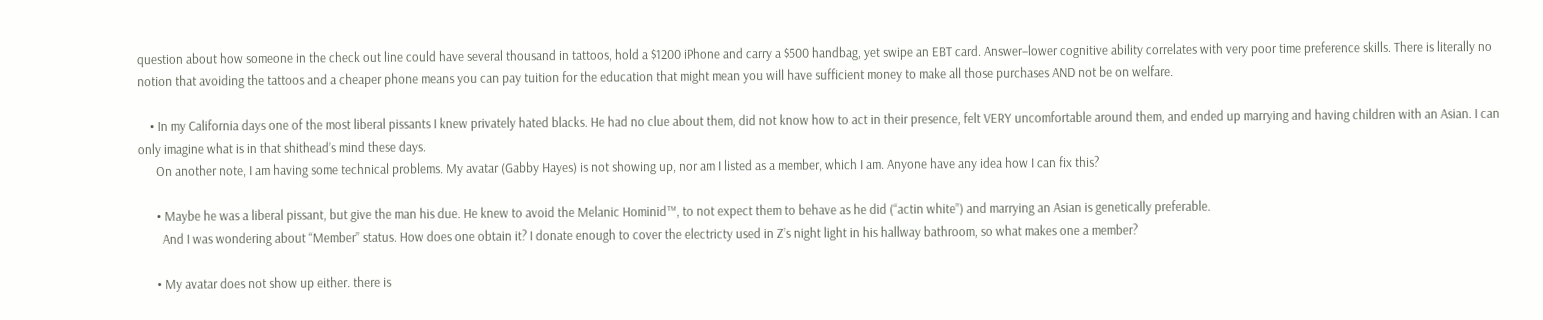question about how someone in the check out line could have several thousand in tattoos, hold a $1200 iPhone and carry a $500 handbag, yet swipe an EBT card. Answer–lower cognitive ability correlates with very poor time preference skills. There is literally no notion that avoiding the tattoos and a cheaper phone means you can pay tuition for the education that might mean you will have sufficient money to make all those purchases AND not be on welfare.

    • In my California days one of the most liberal pissants I knew privately hated blacks. He had no clue about them, did not know how to act in their presence, felt VERY uncomfortable around them, and ended up marrying and having children with an Asian. I can only imagine what is in that shithead’s mind these days.
      On another note, I am having some technical problems. My avatar (Gabby Hayes) is not showing up, nor am I listed as a member, which I am. Anyone have any idea how I can fix this?

      • Maybe he was a liberal pissant, but give the man his due. He knew to avoid the Melanic Hominid™, to not expect them to behave as he did (“actin white”) and marrying an Asian is genetically preferable.
        And I was wondering about “Member” status. How does one obtain it? I donate enough to cover the electricty used in Z’s night light in his hallway bathroom, so what makes one a member?

      • My avatar does not show up either. there is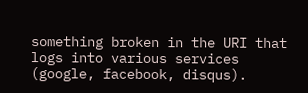something broken in the URI that logs into various services (google, facebook, disqus).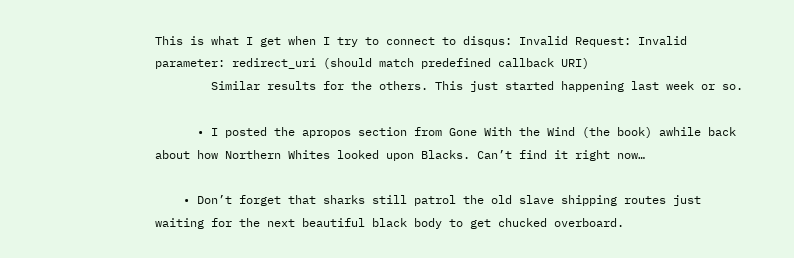This is what I get when I try to connect to disqus: Invalid Request: Invalid parameter: redirect_uri (should match predefined callback URI)
        Similar results for the others. This just started happening last week or so.

      • I posted the apropos section from Gone With the Wind (the book) awhile back about how Northern Whites looked upon Blacks. Can’t find it right now…

    • Don’t forget that sharks still patrol the old slave shipping routes just waiting for the next beautiful black body to get chucked overboard.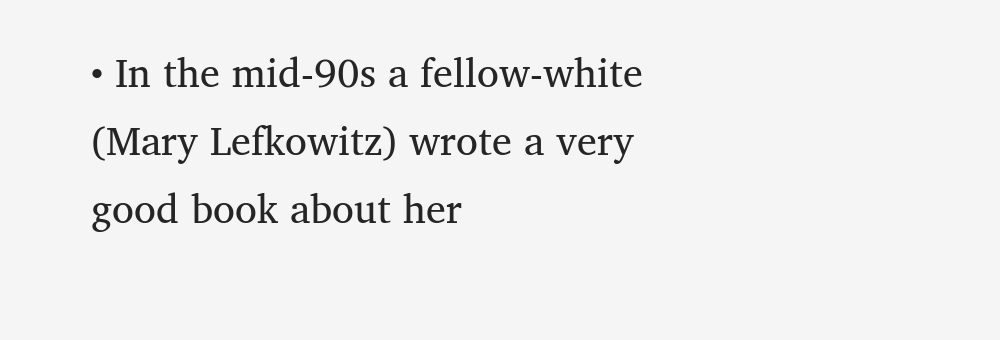• In the mid-90s a fellow-white (Mary Lefkowitz) wrote a very good book about her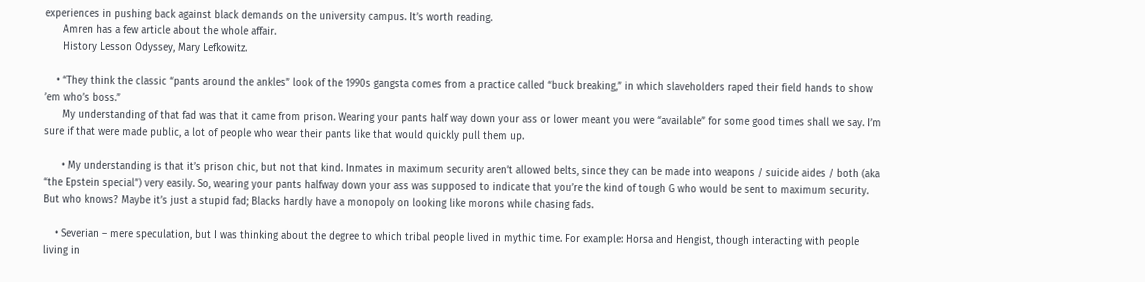experiences in pushing back against black demands on the university campus. It’s worth reading.
      Amren has a few article about the whole affair.
      History Lesson Odyssey, Mary Lefkowitz.

    • “They think the classic “pants around the ankles” look of the 1990s gangsta comes from a practice called “buck breaking,” in which slaveholders raped their field hands to show ’em who’s boss.”
      My understanding of that fad was that it came from prison. Wearing your pants half way down your ass or lower meant you were “available” for some good times shall we say. I’m sure if that were made public, a lot of people who wear their pants like that would quickly pull them up.

      • My understanding is that it’s prison chic, but not that kind. Inmates in maximum security aren’t allowed belts, since they can be made into weapons / suicide aides / both (aka “the Epstein special”) very easily. So, wearing your pants halfway down your ass was supposed to indicate that you’re the kind of tough G who would be sent to maximum security. But who knows? Maybe it’s just a stupid fad; Blacks hardly have a monopoly on looking like morons while chasing fads.

    • Severian – mere speculation, but I was thinking about the degree to which tribal people lived in mythic time. For example: Horsa and Hengist, though interacting with people living in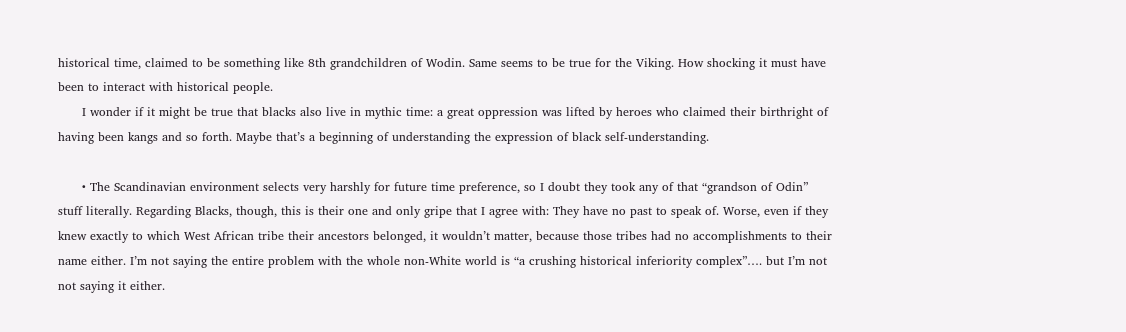historical time, claimed to be something like 8th grandchildren of Wodin. Same seems to be true for the Viking. How shocking it must have been to interact with historical people.
      I wonder if it might be true that blacks also live in mythic time: a great oppression was lifted by heroes who claimed their birthright of having been kangs and so forth. Maybe that’s a beginning of understanding the expression of black self-understanding.

      • The Scandinavian environment selects very harshly for future time preference, so I doubt they took any of that “grandson of Odin” stuff literally. Regarding Blacks, though, this is their one and only gripe that I agree with: They have no past to speak of. Worse, even if they knew exactly to which West African tribe their ancestors belonged, it wouldn’t matter, because those tribes had no accomplishments to their name either. I’m not saying the entire problem with the whole non-White world is “a crushing historical inferiority complex”…. but I’m not not saying it either.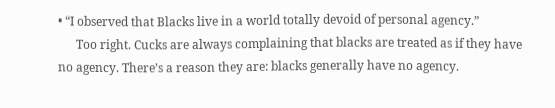• “I observed that Blacks live in a world totally devoid of personal agency.”
      Too right. Cucks are always complaining that blacks are treated as if they have no agency. There’s a reason they are: blacks generally have no agency.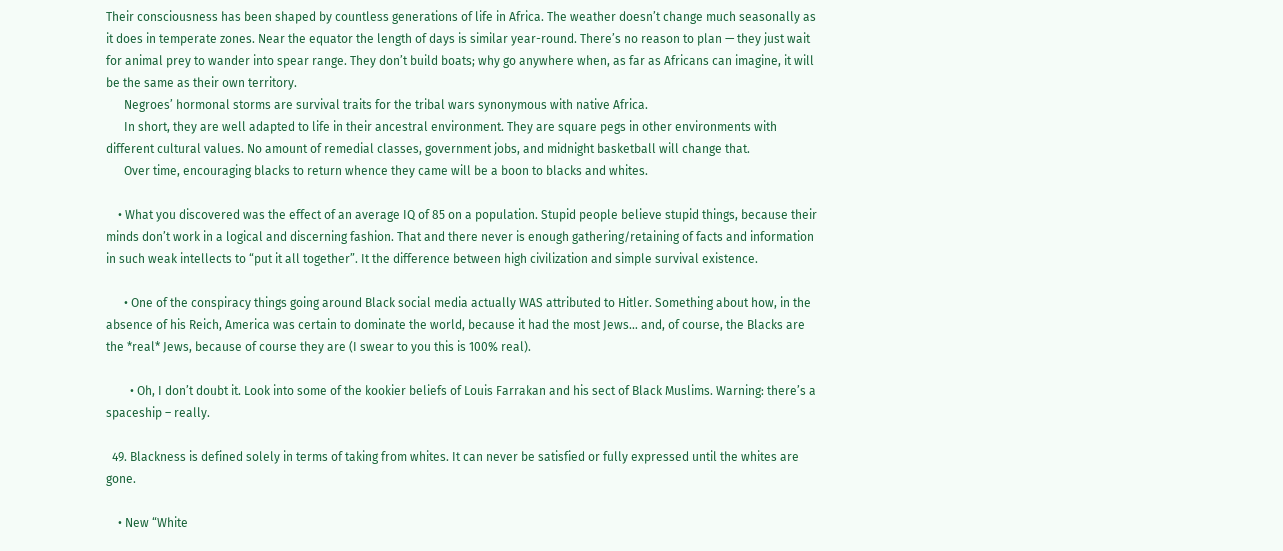Their consciousness has been shaped by countless generations of life in Africa. The weather doesn’t change much seasonally as it does in temperate zones. Near the equator the length of days is similar year-round. There’s no reason to plan — they just wait for animal prey to wander into spear range. They don’t build boats; why go anywhere when, as far as Africans can imagine, it will be the same as their own territory.
      Negroes’ hormonal storms are survival traits for the tribal wars synonymous with native Africa.
      In short, they are well adapted to life in their ancestral environment. They are square pegs in other environments with different cultural values. No amount of remedial classes, government jobs, and midnight basketball will change that.
      Over time, encouraging blacks to return whence they came will be a boon to blacks and whites.

    • What you discovered was the effect of an average IQ of 85 on a population. Stupid people believe stupid things, because their minds don’t work in a logical and discerning fashion. That and there never is enough gathering/retaining of facts and information in such weak intellects to “put it all together”. It the difference between high civilization and simple survival existence.

      • One of the conspiracy things going around Black social media actually WAS attributed to Hitler. Something about how, in the absence of his Reich, America was certain to dominate the world, because it had the most Jews… and, of course, the Blacks are the *real* Jews, because of course they are (I swear to you this is 100% real).

        • Oh, I don’t doubt it. Look into some of the kookier beliefs of Louis Farrakan and his sect of Black Muslims. Warning: there’s a spaceship – really.

  49. Blackness is defined solely in terms of taking from whites. It can never be satisfied or fully expressed until the whites are gone.

    • New “White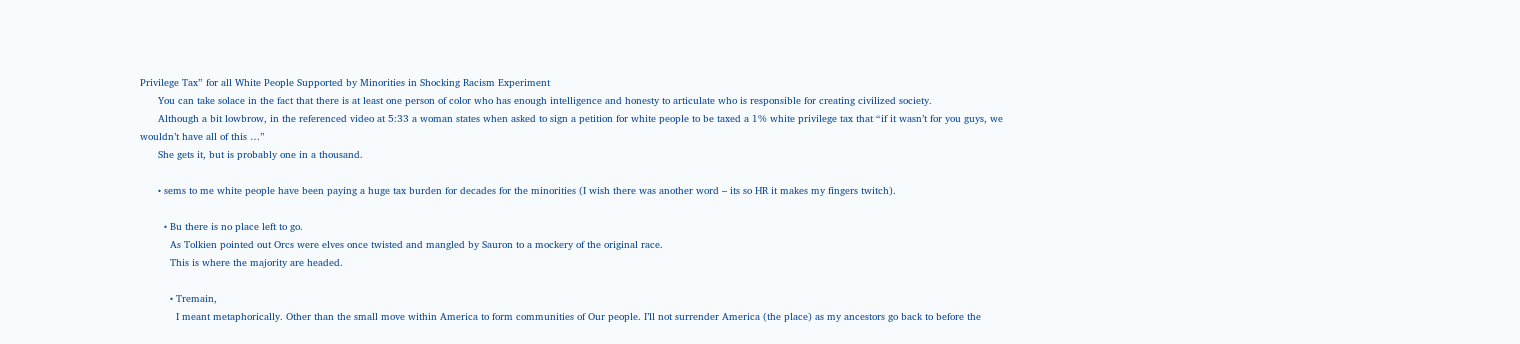Privilege Tax” for all White People Supported by Minorities in Shocking Racism Experiment
      You can take solace in the fact that there is at least one person of color who has enough intelligence and honesty to articulate who is responsible for creating civilized society.
      Although a bit lowbrow, in the referenced video at 5:33 a woman states when asked to sign a petition for white people to be taxed a 1% white privilege tax that “if it wasn’t for you guys, we wouldn’t have all of this …”
      She gets it, but is probably one in a thousand.

      • sems to me white people have been paying a huge tax burden for decades for the minorities (I wish there was another word – its so HR it makes my fingers twitch).

        • Bu there is no place left to go.
          As Tolkien pointed out Orcs were elves once twisted and mangled by Sauron to a mockery of the original race.
          This is where the majority are headed.

          • Tremain,
            I meant metaphorically. Other than the small move within America to form communities of Our people. I’ll not surrender America (the place) as my ancestors go back to before the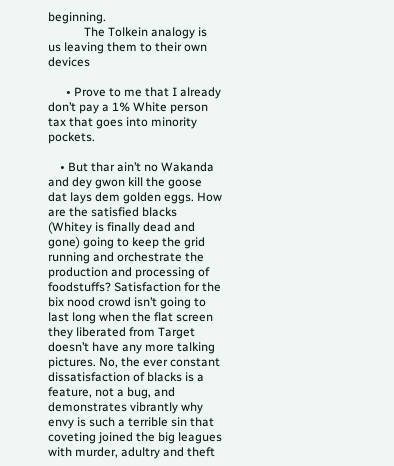beginning.
            The Tolkein analogy is us leaving them to their own devices

      • Prove to me that I already don’t pay a 1% White person tax that goes into minority pockets.

    • But thar ain’t no Wakanda and dey gwon kill the goose dat lays dem golden eggs. How are the satisfied blacks (Whitey is finally dead and gone) going to keep the grid running and orchestrate the production and processing of foodstuffs? Satisfaction for the bix nood crowd isn’t going to last long when the flat screen they liberated from Target doesn’t have any more talking pictures. No, the ever constant dissatisfaction of blacks is a feature, not a bug, and demonstrates vibrantly why envy is such a terrible sin that coveting joined the big leagues with murder, adultry and theft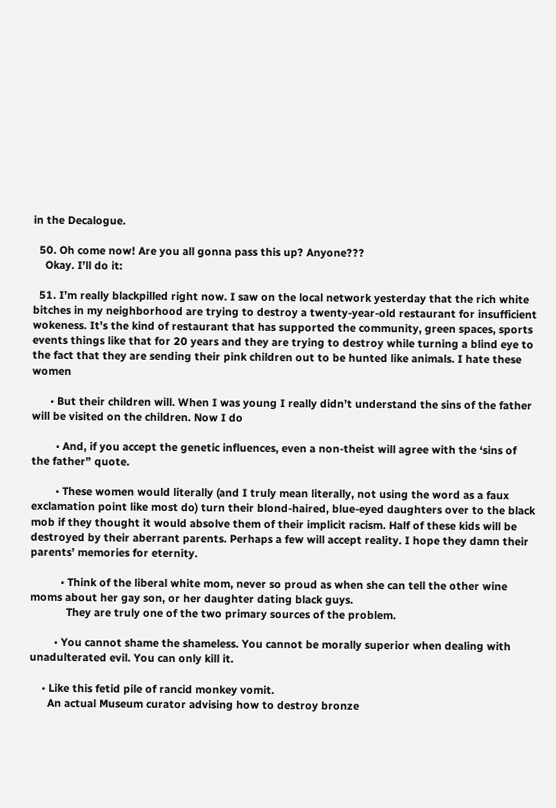in the Decalogue.

  50. Oh come now! Are you all gonna pass this up? Anyone???
    Okay. I’ll do it:

  51. I’m really blackpilled right now. I saw on the local network yesterday that the rich white bitches in my neighborhood are trying to destroy a twenty-year-old restaurant for insufficient wokeness. It’s the kind of restaurant that has supported the community, green spaces, sports events things like that for 20 years and they are trying to destroy while turning a blind eye to the fact that they are sending their pink children out to be hunted like animals. I hate these women

      • But their children will. When I was young I really didn’t understand the sins of the father will be visited on the children. Now I do

        • And, if you accept the genetic influences, even a non-theist will agree with the ‘sins of the father” quote.

        • These women would literally (and I truly mean literally, not using the word as a faux exclamation point like most do) turn their blond-haired, blue-eyed daughters over to the black mob if they thought it would absolve them of their implicit racism. Half of these kids will be destroyed by their aberrant parents. Perhaps a few will accept reality. I hope they damn their parents’ memories for eternity.

          • Think of the liberal white mom, never so proud as when she can tell the other wine moms about her gay son, or her daughter dating black guys.
            They are truly one of the two primary sources of the problem.

        • You cannot shame the shameless. You cannot be morally superior when dealing with unadulterated evil. You can only kill it.

    • Like this fetid pile of rancid monkey vomit.
      An actual Museum curator advising how to destroy bronze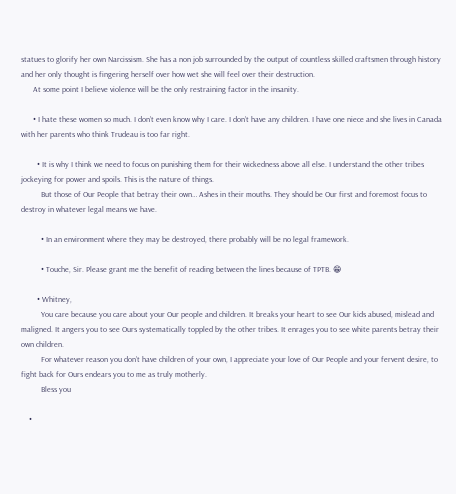statues to glorify her own Narcissism. She has a non job surrounded by the output of countless skilled craftsmen through history and her only thought is fingering herself over how wet she will feel over their destruction.
      At some point I believe violence will be the only restraining factor in the insanity.

      • I hate these women so much. I don’t even know why I care. I don’t have any children. I have one niece and she lives in Canada with her parents who think Trudeau is too far right.

        • It is why I think we need to focus on punishing them for their wickedness above all else. I understand the other tribes jockeying for power and spoils. This is the nature of things.
          But those of Our People that betray their own… Ashes in their mouths. They should be Our first and foremost focus to destroy in whatever legal means we have.

          • In an environment where they may be destroyed, there probably will be no legal framework.

          • Touche, Sir. Please grant me the benefit of reading between the lines because of TPTB. 😁

        • Whitney,
          You care because you care about your Our people and children. It breaks your heart to see Our kids abused, mislead and maligned. It angers you to see Ours systematically toppled by the other tribes. It enrages you to see white parents betray their own children.
          For whatever reason you don’t have children of your own, I appreciate your love of Our People and your fervent desire, to fight back for Ours endears you to me as truly motherly.
          Bless you

    •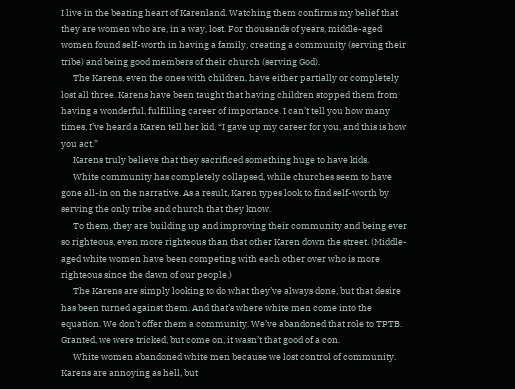I live in the beating heart of Karenland. Watching them confirms my belief that they are women who are, in a way, lost. For thousands of years, middle-aged women found self-worth in having a family, creating a community (serving their tribe) and being good members of their church (serving God).
      The Karens, even the ones with children, have either partially or completely lost all three. Karens have been taught that having children stopped them from having a wonderful, fulfilling career of importance. I can’t tell you how many times, I’ve heard a Karen tell her kid, “I gave up my career for you, and this is how you act.”
      Karens truly believe that they sacrificed something huge to have kids.
      White community has completely collapsed, while churches seem to have gone all-in on the narrative. As a result, Karen types look to find self-worth by serving the only tribe and church that they know.
      To them, they are building up and improving their community and being ever so righteous, even more righteous than that other Karen down the street. (Middle-aged white women have been competing with each other over who is more righteous since the dawn of our people.)
      The Karens are simply looking to do what they’ve always done, but that desire has been turned against them. And that’s where white men come into the equation. We don’t offer them a community. We’ve abandoned that role to TPTB. Granted, we were tricked, but come on, it wasn’t that good of a con.
      White women abandoned white men because we lost control of community. Karens are annoying as hell, but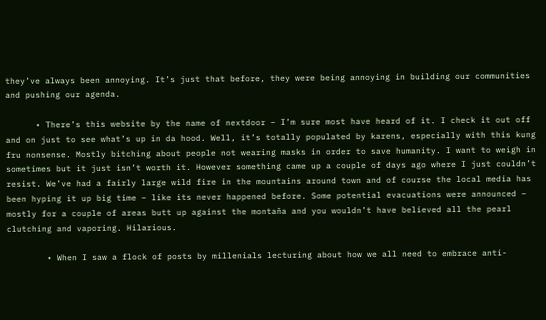they’ve always been annoying. It’s just that before, they were being annoying in building our communities and pushing our agenda.

      • There’s this website by the name of nextdoor – I’m sure most have heard of it. I check it out off and on just to see what’s up in da hood. Well, it’s totally populated by karens, especially with this kung fru nonsense. Mostly bitching about people not wearing masks in order to save humanity. I want to weigh in sometimes but it just isn’t worth it. However something came up a couple of days ago where I just couldn’t resist. We’ve had a fairly large wild fire in the mountains around town and of course the local media has been hyping it up big time – like its never happened before. Some potential evacuations were announced – mostly for a couple of areas butt up against the montaña and you wouldn’t have believed all the pearl clutching and vaporing. Hilarious.

        • When I saw a flock of posts by millenials lecturing about how we all need to embrace anti-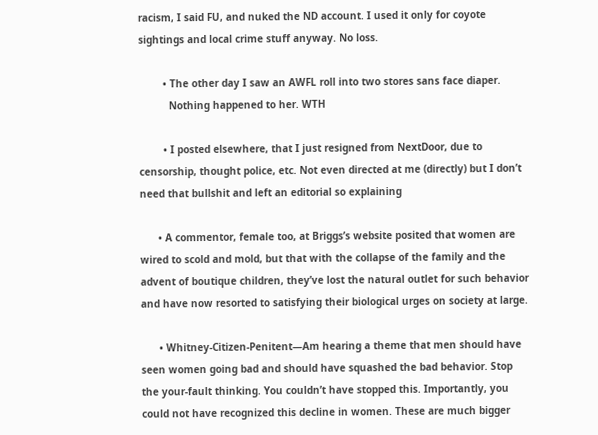racism, I said FU, and nuked the ND account. I used it only for coyote sightings and local crime stuff anyway. No loss.

        • The other day I saw an AWFL roll into two stores sans face diaper.
          Nothing happened to her. WTH

        • I posted elsewhere, that I just resigned from NextDoor, due to censorship, thought police, etc. Not even directed at me (directly) but I don’t need that bullshit and left an editorial so explaining

      • A commentor, female too, at Briggs’s website posited that women are wired to scold and mold, but that with the collapse of the family and the advent of boutique children, they’ve lost the natural outlet for such behavior and have now resorted to satisfying their biological urges on society at large.

      • Whitney-Citizen-Penitent—Am hearing a theme that men should have seen women going bad and should have squashed the bad behavior. Stop the your-fault thinking. You couldn’t have stopped this. Importantly, you could not have recognized this decline in women. These are much bigger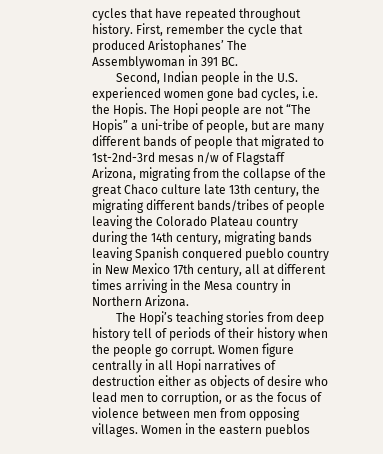cycles that have repeated throughout history. First, remember the cycle that produced Aristophanes’ The Assemblywoman in 391 BC.
        Second, Indian people in the U.S. experienced women gone bad cycles, i.e. the Hopis. The Hopi people are not “The Hopis” a uni-tribe of people, but are many different bands of people that migrated to 1st-2nd-3rd mesas n/w of Flagstaff Arizona, migrating from the collapse of the great Chaco culture late 13th century, the migrating different bands/tribes of people leaving the Colorado Plateau country during the 14th century, migrating bands leaving Spanish conquered pueblo country in New Mexico 17th century, all at different times arriving in the Mesa country in Northern Arizona.
        The Hopi’s teaching stories from deep history tell of periods of their history when the people go corrupt. Women figure centrally in all Hopi narratives of destruction either as objects of desire who lead men to corruption, or as the focus of violence between men from opposing villages. Women in the eastern pueblos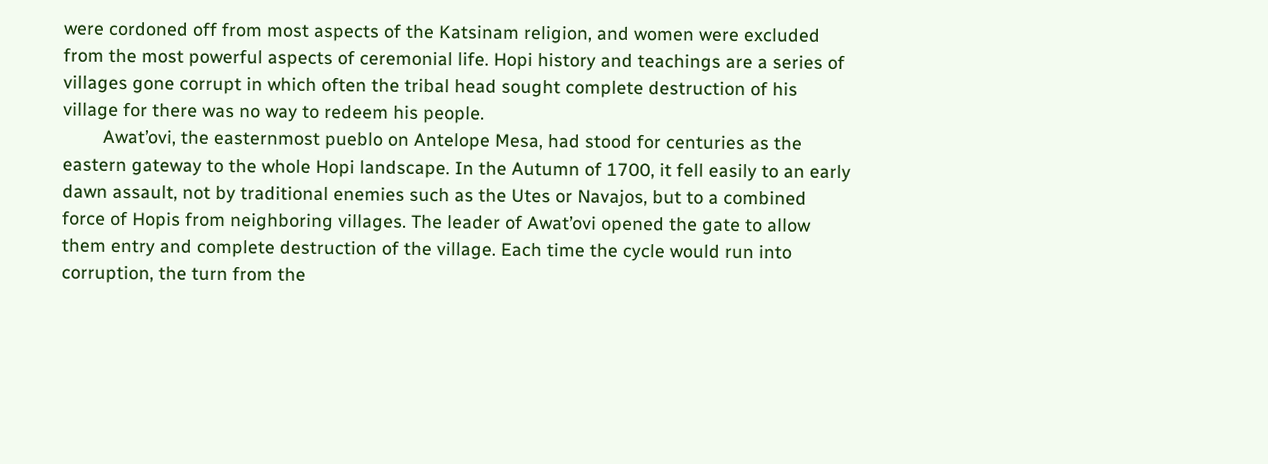were cordoned off from most aspects of the Katsinam religion, and women were excluded from the most powerful aspects of ceremonial life. Hopi history and teachings are a series of villages gone corrupt in which often the tribal head sought complete destruction of his village for there was no way to redeem his people.
        Awat’ovi, the easternmost pueblo on Antelope Mesa, had stood for centuries as the eastern gateway to the whole Hopi landscape. In the Autumn of 1700, it fell easily to an early dawn assault, not by traditional enemies such as the Utes or Navajos, but to a combined force of Hopis from neighboring villages. The leader of Awat’ovi opened the gate to allow them entry and complete destruction of the village. Each time the cycle would run into corruption, the turn from the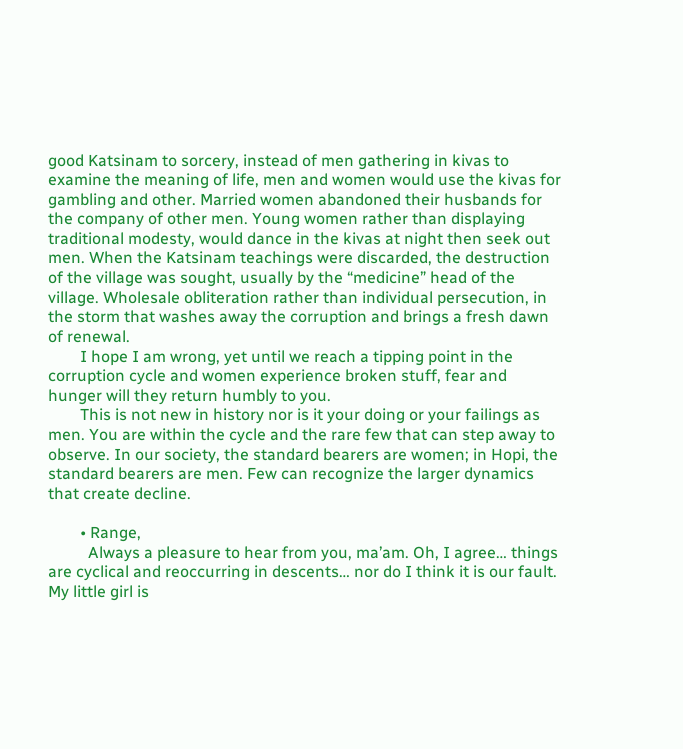good Katsinam to sorcery, instead of men gathering in kivas to examine the meaning of life, men and women would use the kivas for gambling and other. Married women abandoned their husbands for the company of other men. Young women rather than displaying traditional modesty, would dance in the kivas at night then seek out men. When the Katsinam teachings were discarded, the destruction of the village was sought, usually by the “medicine” head of the village. Wholesale obliteration rather than individual persecution, in the storm that washes away the corruption and brings a fresh dawn of renewal.
        I hope I am wrong, yet until we reach a tipping point in the corruption cycle and women experience broken stuff, fear and hunger will they return humbly to you.
        This is not new in history nor is it your doing or your failings as men. You are within the cycle and the rare few that can step away to observe. In our society, the standard bearers are women; in Hopi, the standard bearers are men. Few can recognize the larger dynamics that create decline.

        • Range,
          Always a pleasure to hear from you, ma’am. Oh, I agree… things are cyclical and reoccurring in descents… nor do I think it is our fault. My little girl is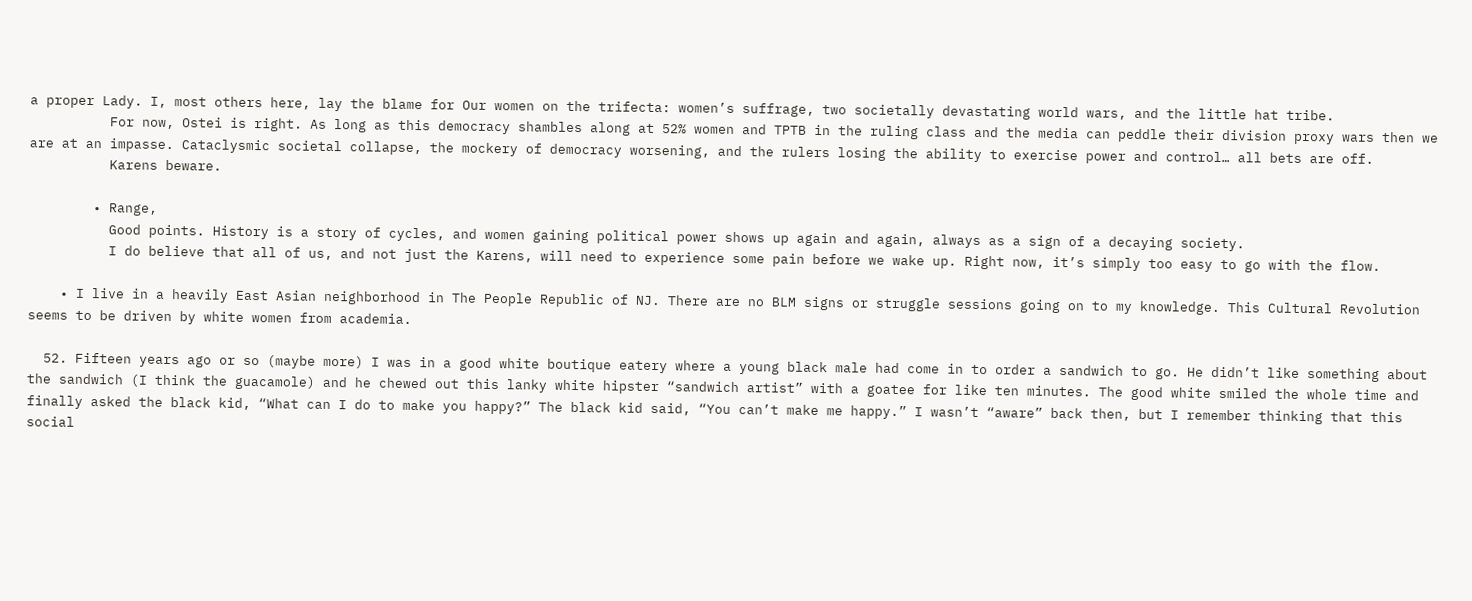a proper Lady. I, most others here, lay the blame for Our women on the trifecta: women’s suffrage, two societally devastating world wars, and the little hat tribe.
          For now, Ostei is right. As long as this democracy shambles along at 52% women and TPTB in the ruling class and the media can peddle their division proxy wars then we are at an impasse. Cataclysmic societal collapse, the mockery of democracy worsening, and the rulers losing the ability to exercise power and control… all bets are off.
          Karens beware.

        • Range,
          Good points. History is a story of cycles, and women gaining political power shows up again and again, always as a sign of a decaying society.
          I do believe that all of us, and not just the Karens, will need to experience some pain before we wake up. Right now, it’s simply too easy to go with the flow.

    • I live in a heavily East Asian neighborhood in The People Republic of NJ. There are no BLM signs or struggle sessions going on to my knowledge. This Cultural Revolution seems to be driven by white women from academia.

  52. Fifteen years ago or so (maybe more) I was in a good white boutique eatery where a young black male had come in to order a sandwich to go. He didn’t like something about the sandwich (I think the guacamole) and he chewed out this lanky white hipster “sandwich artist” with a goatee for like ten minutes. The good white smiled the whole time and finally asked the black kid, “What can I do to make you happy?” The black kid said, “You can’t make me happy.” I wasn’t “aware” back then, but I remember thinking that this social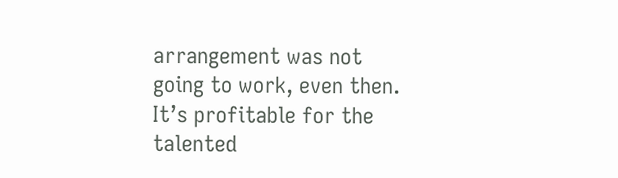arrangement was not going to work, even then. It’s profitable for the talented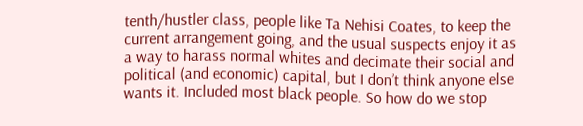tenth/hustler class, people like Ta Nehisi Coates, to keep the current arrangement going, and the usual suspects enjoy it as a way to harass normal whites and decimate their social and political (and economic) capital, but I don’t think anyone else wants it. Included most black people. So how do we stop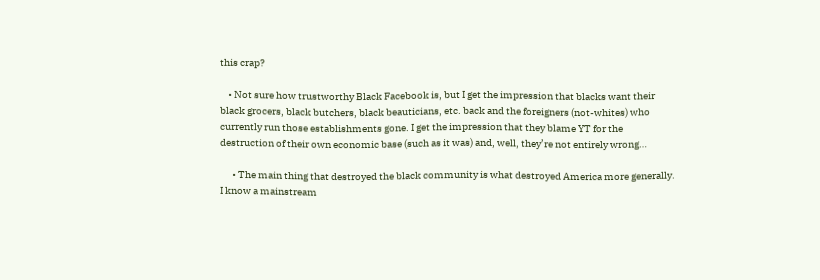this crap?

    • Not sure how trustworthy Black Facebook is, but I get the impression that blacks want their black grocers, black butchers, black beauticians, etc. back and the foreigners (not-whites) who currently run those establishments gone. I get the impression that they blame YT for the destruction of their own economic base (such as it was) and, well, they’re not entirely wrong…

      • The main thing that destroyed the black community is what destroyed America more generally. I know a mainstream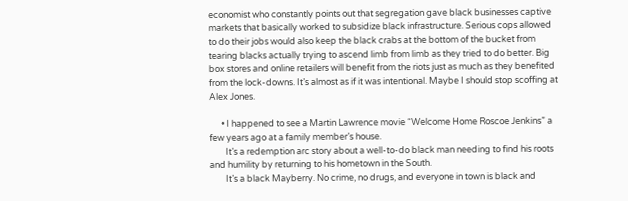economist who constantly points out that segregation gave black businesses captive markets that basically worked to subsidize black infrastructure. Serious cops allowed to do their jobs would also keep the black crabs at the bottom of the bucket from tearing blacks actually trying to ascend limb from limb as they tried to do better. Big box stores and online retailers will benefit from the riots just as much as they benefited from the lock-downs. It’s almost as if it was intentional. Maybe I should stop scoffing at Alex Jones.

      • I happened to see a Martin Lawrence movie “Welcome Home Roscoe Jenkins” a few years ago at a family member’s house.
        It’s a redemption arc story about a well-to-do black man needing to find his roots and humility by returning to his hometown in the South.
        It’s a black Mayberry. No crime, no drugs, and everyone in town is black and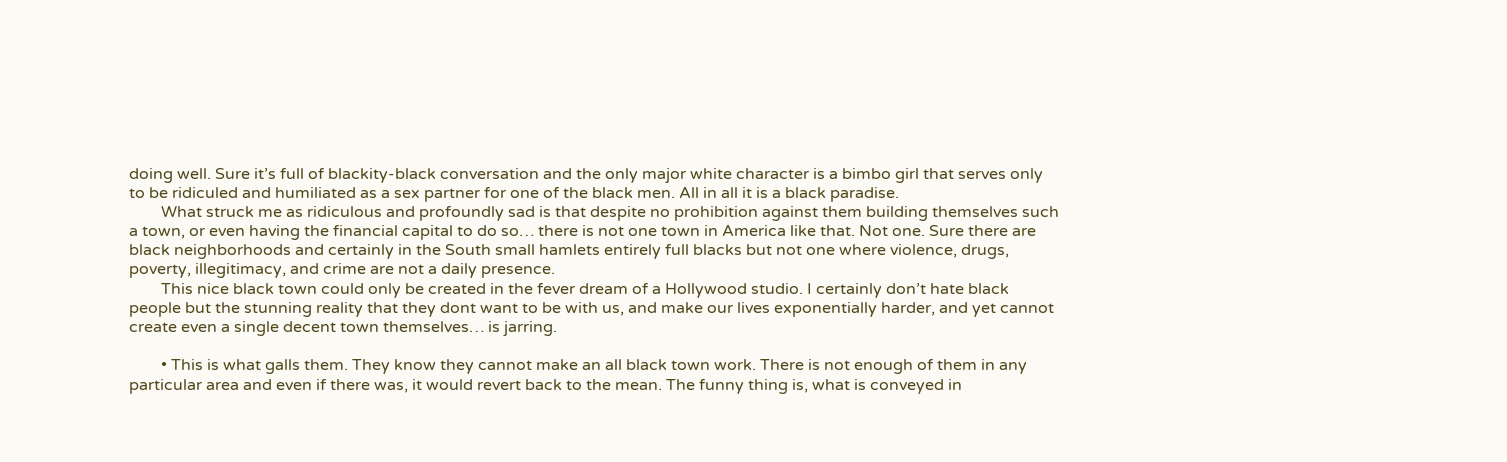doing well. Sure it’s full of blackity-black conversation and the only major white character is a bimbo girl that serves only to be ridiculed and humiliated as a sex partner for one of the black men. All in all it is a black paradise.
        What struck me as ridiculous and profoundly sad is that despite no prohibition against them building themselves such a town, or even having the financial capital to do so… there is not one town in America like that. Not one. Sure there are black neighborhoods and certainly in the South small hamlets entirely full blacks but not one where violence, drugs, poverty, illegitimacy, and crime are not a daily presence.
        This nice black town could only be created in the fever dream of a Hollywood studio. I certainly don’t hate black people but the stunning reality that they dont want to be with us, and make our lives exponentially harder, and yet cannot create even a single decent town themselves… is jarring.

        • This is what galls them. They know they cannot make an all black town work. There is not enough of them in any particular area and even if there was, it would revert back to the mean. The funny thing is, what is conveyed in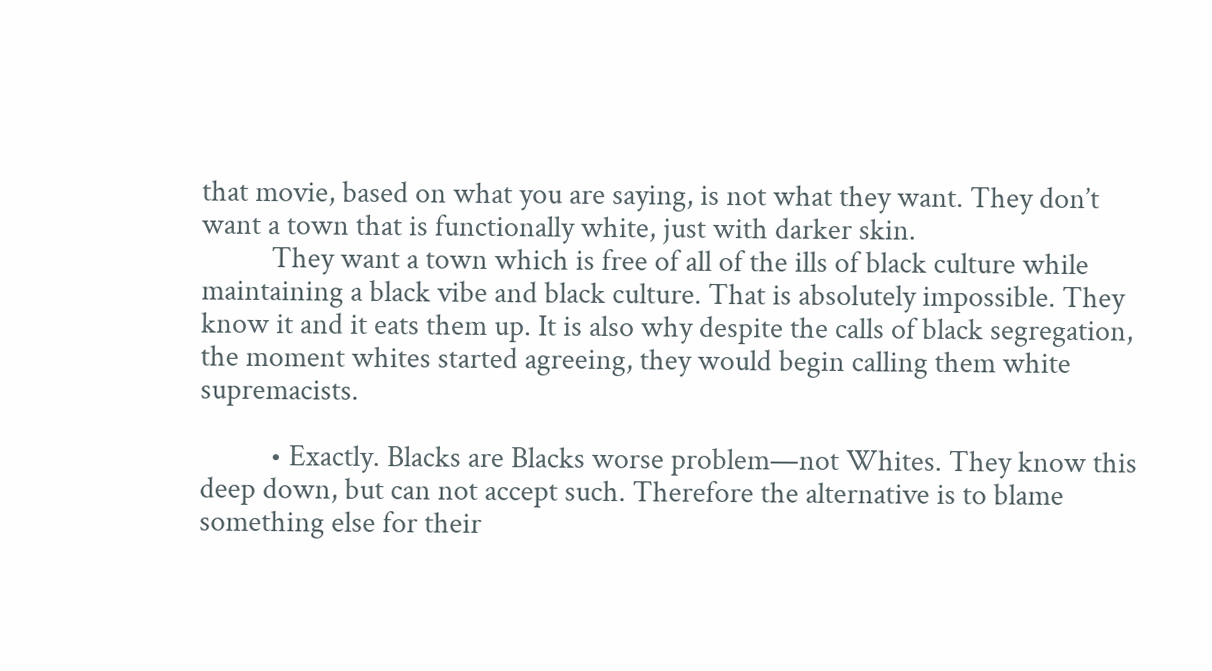that movie, based on what you are saying, is not what they want. They don’t want a town that is functionally white, just with darker skin.
          They want a town which is free of all of the ills of black culture while maintaining a black vibe and black culture. That is absolutely impossible. They know it and it eats them up. It is also why despite the calls of black segregation, the moment whites started agreeing, they would begin calling them white supremacists.

          • Exactly. Blacks are Blacks worse problem—not Whites. They know this deep down, but can not accept such. Therefore the alternative is to blame something else for their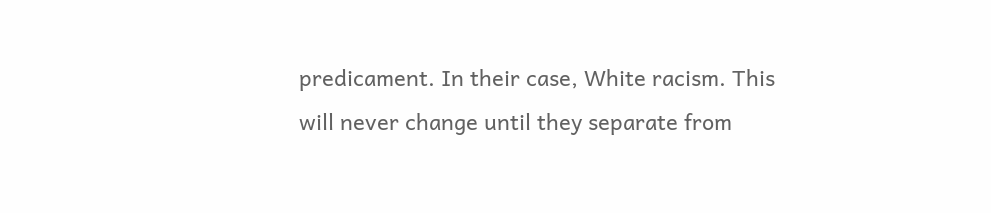predicament. In their case, White racism. This will never change until they separate from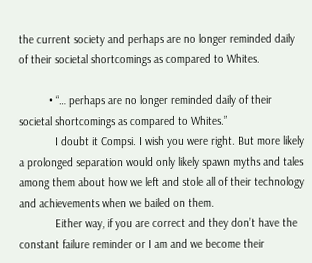the current society and perhaps are no longer reminded daily of their societal shortcomings as compared to Whites.

          • “… perhaps are no longer reminded daily of their societal shortcomings as compared to Whites.”
            I doubt it Compsi. I wish you were right. But more likely a prolonged separation would only likely spawn myths and tales among them about how we left and stole all of their technology and achievements when we bailed on them.
            Either way, if you are correct and they don’t have the constant failure reminder or I am and we become their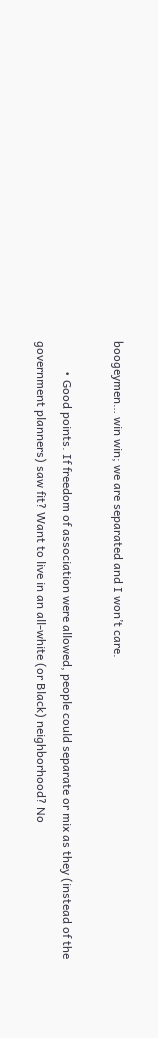boogeymen… win win; we are separated and I won’t care.

          • Good points. If freedom of association were allowed, people could separate or mix as they (instead of the government planners) saw fit? Want to live in an all-white (or Black) neighborhood? No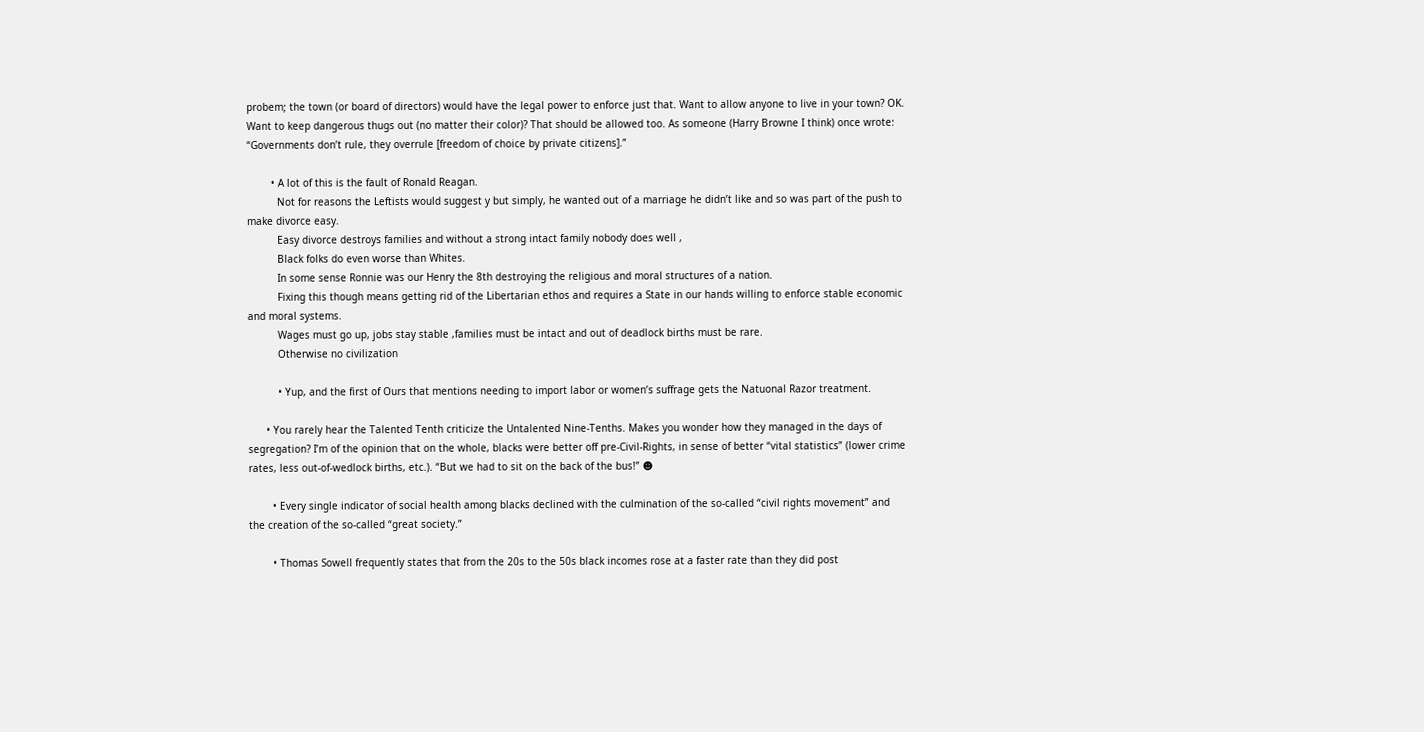probem; the town (or board of directors) would have the legal power to enforce just that. Want to allow anyone to live in your town? OK. Want to keep dangerous thugs out (no matter their color)? That should be allowed too. As someone (Harry Browne I think) once wrote: “Governments don’t rule, they overrule [freedom of choice by private citizens].”

        • A lot of this is the fault of Ronald Reagan.
          Not for reasons the Leftists would suggest y but simply, he wanted out of a marriage he didn’t like and so was part of the push to make divorce easy.
          Easy divorce destroys families and without a strong intact family nobody does well ,
          Black folks do even worse than Whites.
          In some sense Ronnie was our Henry the 8th destroying the religious and moral structures of a nation.
          Fixing this though means getting rid of the Libertarian ethos and requires a State in our hands willing to enforce stable economic and moral systems.
          Wages must go up, jobs stay stable ,families must be intact and out of deadlock births must be rare.
          Otherwise no civilization

          • Yup, and the first of Ours that mentions needing to import labor or women’s suffrage gets the Natuonal Razor treatment.

      • You rarely hear the Talented Tenth criticize the Untalented Nine-Tenths. Makes you wonder how they managed in the days of segregation? I’m of the opinion that on the whole, blacks were better off pre-Civil-Rights, in sense of better “vital statistics” (lower crime rates, less out-of-wedlock births, etc.). “But we had to sit on the back of the bus!” ☻

        • Every single indicator of social health among blacks declined with the culmination of the so-called “civil rights movement” and the creation of the so-called “great society.”

        • Thomas Sowell frequently states that from the 20s to the 50s black incomes rose at a faster rate than they did post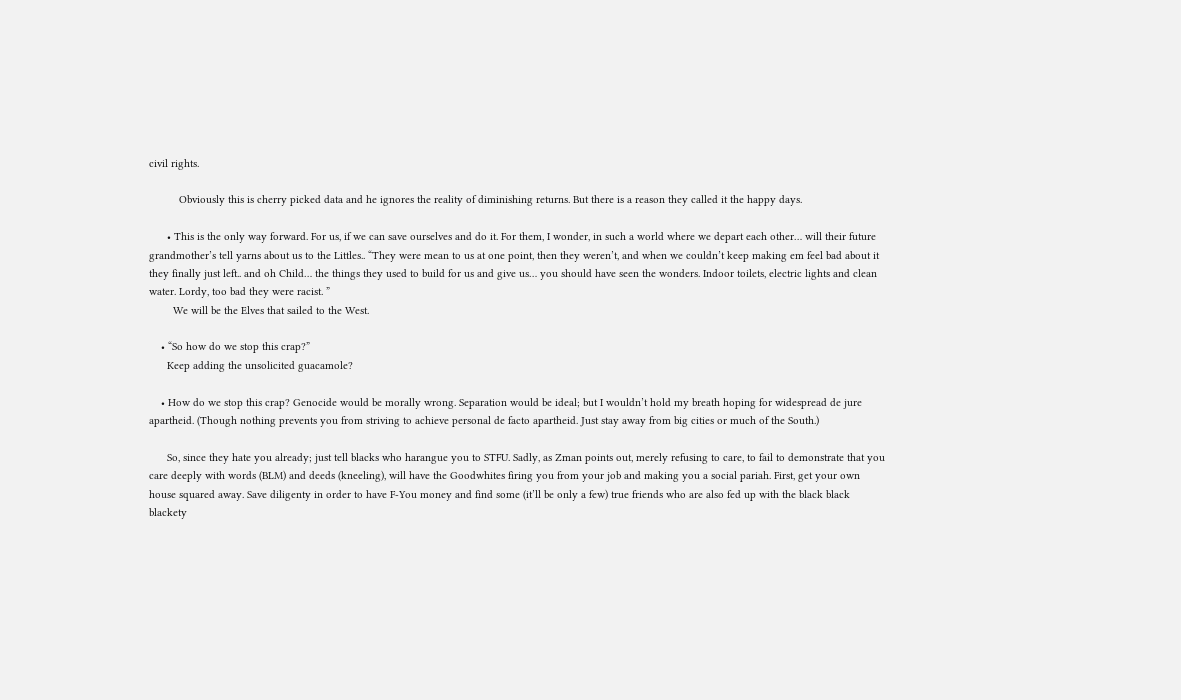civil rights.

          Obviously this is cherry picked data and he ignores the reality of diminishing returns. But there is a reason they called it the happy days.

      • This is the only way forward. For us, if we can save ourselves and do it. For them, I wonder, in such a world where we depart each other… will their future grandmother’s tell yarns about us to the Littles.. “They were mean to us at one point, then they weren’t, and when we couldn’t keep making em feel bad about it they finally just left.. and oh Child… the things they used to build for us and give us… you should have seen the wonders. Indoor toilets, electric lights and clean water. Lordy, too bad they were racist. ”
        We will be the Elves that sailed to the West.

    • “So how do we stop this crap?”
      Keep adding the unsolicited guacamole?

    • How do we stop this crap? Genocide would be morally wrong. Separation would be ideal; but I wouldn’t hold my breath hoping for widespread de jure apartheid. (Though nothing prevents you from striving to achieve personal de facto apartheid. Just stay away from big cities or much of the South.)

      So, since they hate you already; just tell blacks who harangue you to STFU. Sadly, as Zman points out, merely refusing to care, to fail to demonstrate that you care deeply with words (BLM) and deeds (kneeling), will have the Goodwhites firing you from your job and making you a social pariah. First, get your own house squared away. Save diligenty in order to have F-You money and find some (it’ll be only a few) true friends who are also fed up with the black black blackety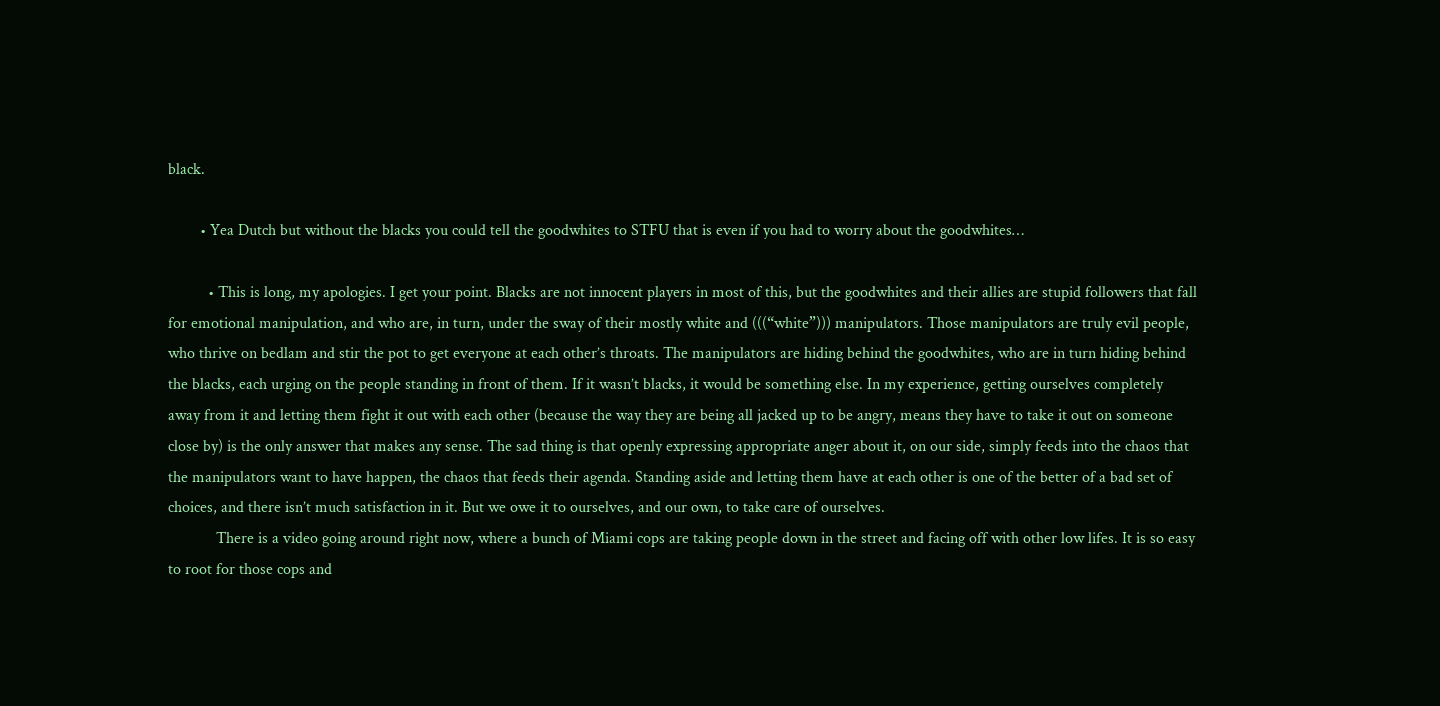black.

        • Yea Dutch but without the blacks you could tell the goodwhites to STFU that is even if you had to worry about the goodwhites…

          • This is long, my apologies. I get your point. Blacks are not innocent players in most of this, but the goodwhites and their allies are stupid followers that fall for emotional manipulation, and who are, in turn, under the sway of their mostly white and (((“white”))) manipulators. Those manipulators are truly evil people, who thrive on bedlam and stir the pot to get everyone at each other’s throats. The manipulators are hiding behind the goodwhites, who are in turn hiding behind the blacks, each urging on the people standing in front of them. If it wasn’t blacks, it would be something else. In my experience, getting ourselves completely away from it and letting them fight it out with each other (because the way they are being all jacked up to be angry, means they have to take it out on someone close by) is the only answer that makes any sense. The sad thing is that openly expressing appropriate anger about it, on our side, simply feeds into the chaos that the manipulators want to have happen, the chaos that feeds their agenda. Standing aside and letting them have at each other is one of the better of a bad set of choices, and there isn’t much satisfaction in it. But we owe it to ourselves, and our own, to take care of ourselves.
            There is a video going around right now, where a bunch of Miami cops are taking people down in the street and facing off with other low lifes. It is so easy to root for those cops and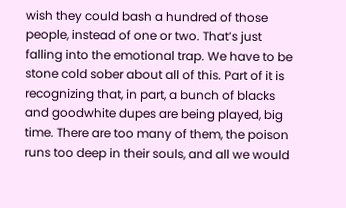wish they could bash a hundred of those people, instead of one or two. That’s just falling into the emotional trap. We have to be stone cold sober about all of this. Part of it is recognizing that, in part, a bunch of blacks and goodwhite dupes are being played, big time. There are too many of them, the poison runs too deep in their souls, and all we would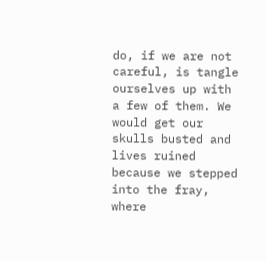do, if we are not careful, is tangle ourselves up with a few of them. We would get our skulls busted and lives ruined because we stepped into the fray, where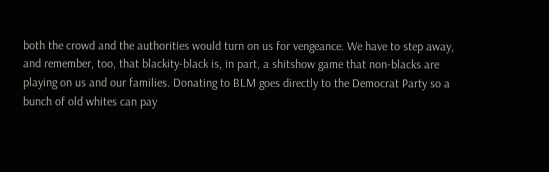both the crowd and the authorities would turn on us for vengeance. We have to step away, and remember, too, that blackity-black is, in part, a shitshow game that non-blacks are playing on us and our families. Donating to BLM goes directly to the Democrat Party so a bunch of old whites can pay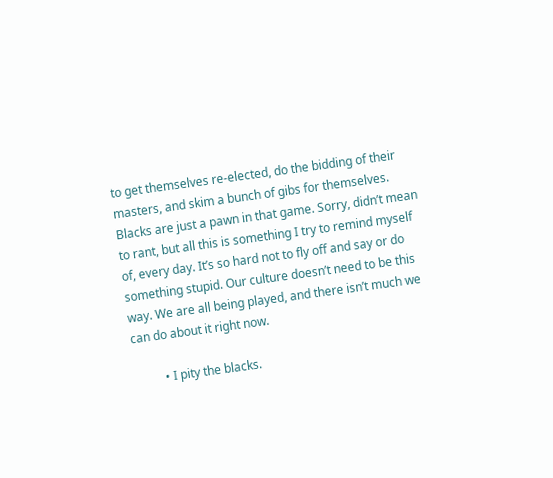to get themselves re-elected, do the bidding of their masters, and skim a bunch of gibs for themselves. Blacks are just a pawn in that game. Sorry, didn’t mean to rant, but all this is something I try to remind myself of, every day. It’s so hard not to fly off and say or do something stupid. Our culture doesn’t need to be this way. We are all being played, and there isn’t much we can do about it right now.

          • I pity the blacks.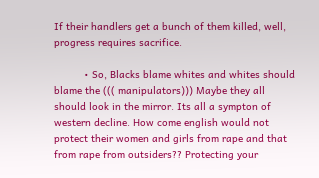If their handlers get a bunch of them killed, well, progress requires sacrifice.

          • So, Blacks blame whites and whites should blame the ((( manipulators))) Maybe they all should look in the mirror. Its all a sympton of western decline. How come english would not protect their women and girls from rape and that from rape from outsiders?? Protecting your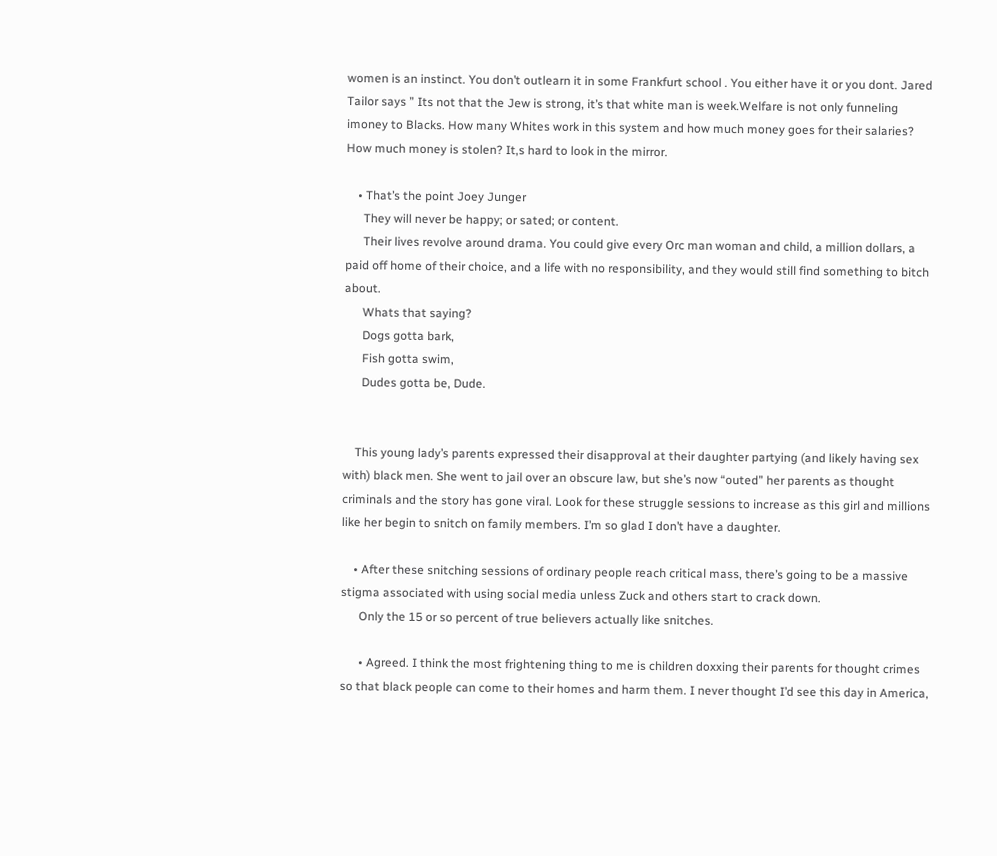women is an instinct. You don’t outlearn it in some Frankfurt school . You either have it or you dont. Jared Tailor says ” Its not that the Jew is strong, it’s that white man is week.Welfare is not only funneling imoney to Blacks. How many Whites work in this system and how much money goes for their salaries? How much money is stolen? It,s hard to look in the mirror.

    • That’s the point Joey Junger
      They will never be happy; or sated; or content.
      Their lives revolve around drama. You could give every Orc man woman and child, a million dollars, a paid off home of their choice, and a life with no responsibility, and they would still find something to bitch about.
      Whats that saying?
      Dogs gotta bark,
      Fish gotta swim,
      Dudes gotta be, Dude.


    This young lady’s parents expressed their disapproval at their daughter partying (and likely having sex with) black men. She went to jail over an obscure law, but she’s now “outed” her parents as thought criminals and the story has gone viral. Look for these struggle sessions to increase as this girl and millions like her begin to snitch on family members. I’m so glad I don’t have a daughter.

    • After these snitching sessions of ordinary people reach critical mass, there’s going to be a massive stigma associated with using social media unless Zuck and others start to crack down.
      Only the 15 or so percent of true believers actually like snitches.

      • Agreed. I think the most frightening thing to me is children doxxing their parents for thought crimes so that black people can come to their homes and harm them. I never thought I’d see this day in America,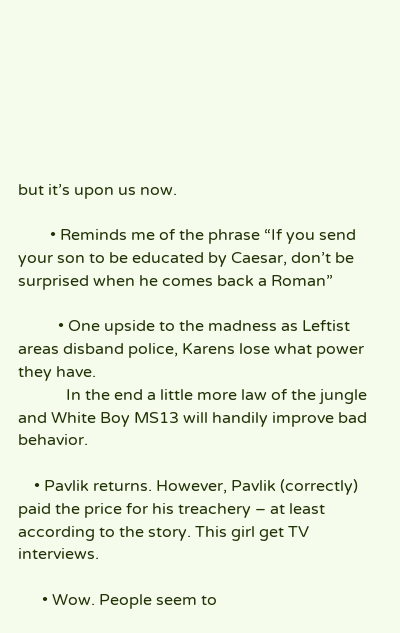but it’s upon us now.

        • Reminds me of the phrase “If you send your son to be educated by Caesar, don’t be surprised when he comes back a Roman”

          • One upside to the madness as Leftist areas disband police, Karens lose what power they have.
            In the end a little more law of the jungle and White Boy MS13 will handily improve bad behavior.

    • Pavlik returns. However, Pavlik (correctly) paid the price for his treachery – at least according to the story. This girl get TV interviews.

      • Wow. People seem to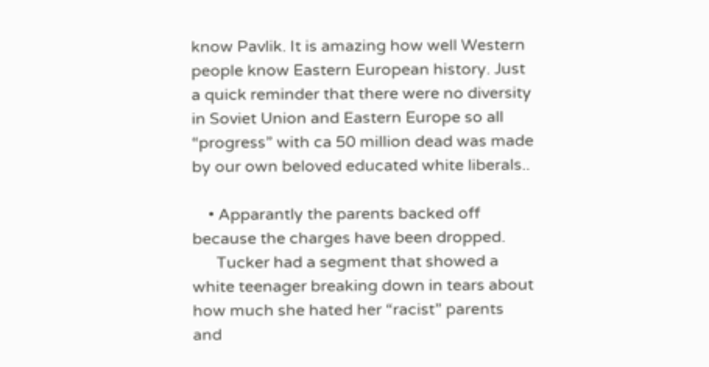know Pavlik. It is amazing how well Western people know Eastern European history. Just a quick reminder that there were no diversity in Soviet Union and Eastern Europe so all “progress” with ca 50 million dead was made by our own beloved educated white liberals..

    • Apparantly the parents backed off because the charges have been dropped.
      Tucker had a segment that showed a white teenager breaking down in tears about how much she hated her “racist” parents and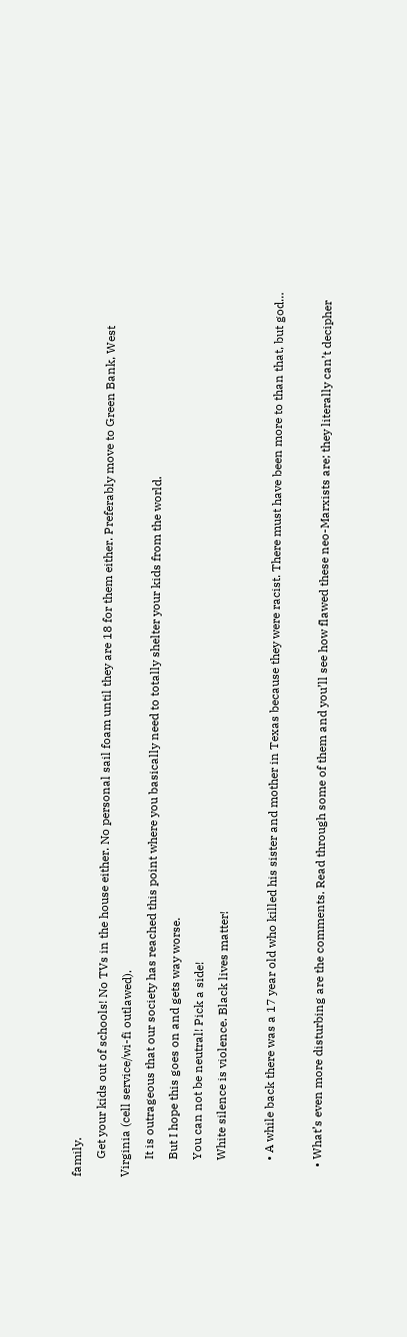family.
      Get your kids out of schools! No TVs in the house either. No personal sail foam until they are 18 for them either. Preferably move to Green Bank, West Virginia (cell service/wi-fi outlawed).
      It is outrageous that our society has reached this point where you basically need to totally shelter your kids from the world.
      But I hope this goes on and gets way worse.
      You can not be neutral! Pick a side!
      White silence is violence. Black lives matter!

      • A while back there was a 17 year old who killed his sister and mother in Texas because they were racist. There must have been more to than that, but god…

    • What’s even more disturbing are the comments. Read through some of them and you’ll see how flawed these neo-Marxists are; they literally can’t decipher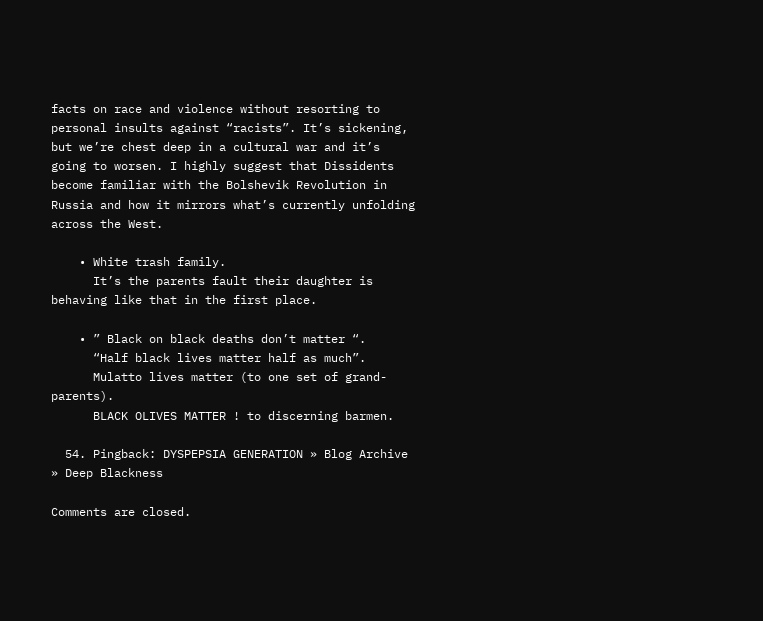facts on race and violence without resorting to personal insults against “racists”. It’s sickening, but we’re chest deep in a cultural war and it’s going to worsen. I highly suggest that Dissidents become familiar with the Bolshevik Revolution in Russia and how it mirrors what’s currently unfolding across the West.

    • White trash family.
      It’s the parents fault their daughter is behaving like that in the first place.

    • ” Black on black deaths don’t matter “.
      “Half black lives matter half as much”.
      Mulatto lives matter (to one set of grand-parents).
      BLACK OLIVES MATTER ! to discerning barmen.

  54. Pingback: DYSPEPSIA GENERATION » Blog Archive » Deep Blackness

Comments are closed.